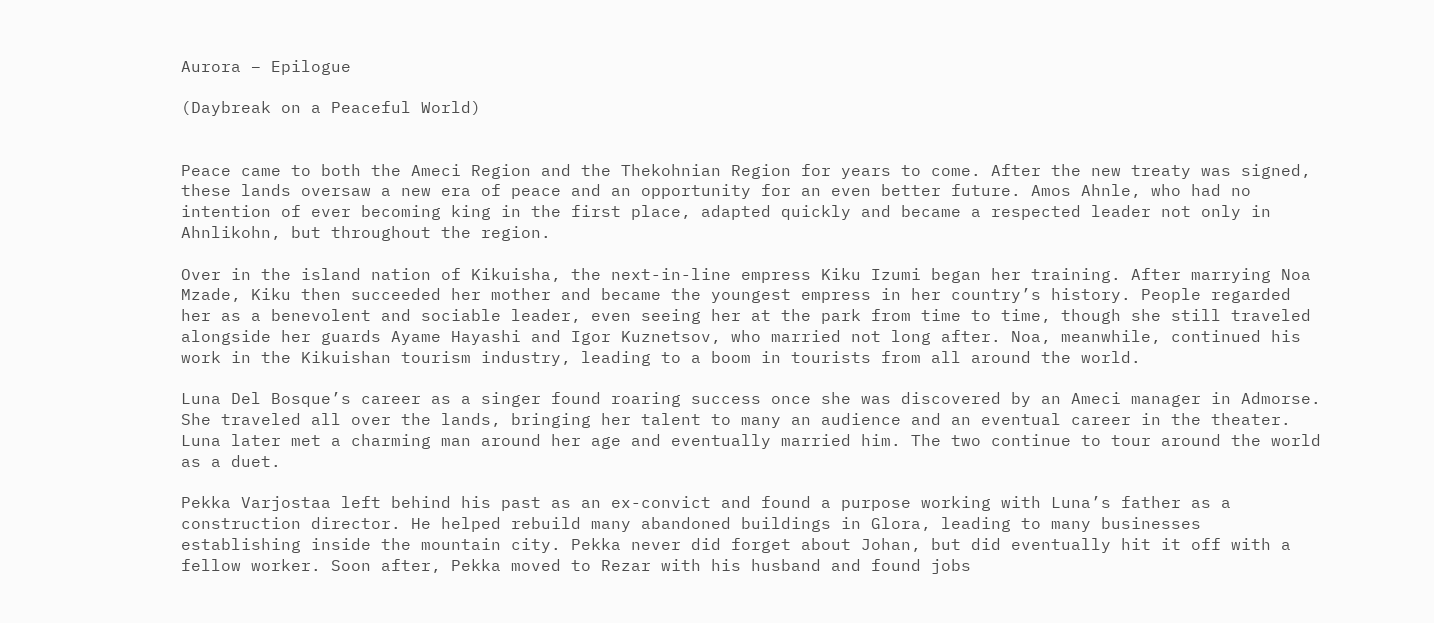Aurora – Epilogue

(Daybreak on a Peaceful World)


Peace came to both the Ameci Region and the Thekohnian Region for years to come. After the new treaty was signed, these lands oversaw a new era of peace and an opportunity for an even better future. Amos Ahnle, who had no intention of ever becoming king in the first place, adapted quickly and became a respected leader not only in Ahnlikohn, but throughout the region.

Over in the island nation of Kikuisha, the next-in-line empress Kiku Izumi began her training. After marrying Noa Mzade, Kiku then succeeded her mother and became the youngest empress in her country’s history. People regarded her as a benevolent and sociable leader, even seeing her at the park from time to time, though she still traveled alongside her guards Ayame Hayashi and Igor Kuznetsov, who married not long after. Noa, meanwhile, continued his work in the Kikuishan tourism industry, leading to a boom in tourists from all around the world.

Luna Del Bosque’s career as a singer found roaring success once she was discovered by an Ameci manager in Admorse. She traveled all over the lands, bringing her talent to many an audience and an eventual career in the theater. Luna later met a charming man around her age and eventually married him. The two continue to tour around the world as a duet.

Pekka Varjostaa left behind his past as an ex-convict and found a purpose working with Luna’s father as a construction director. He helped rebuild many abandoned buildings in Glora, leading to many businesses establishing inside the mountain city. Pekka never did forget about Johan, but did eventually hit it off with a fellow worker. Soon after, Pekka moved to Rezar with his husband and found jobs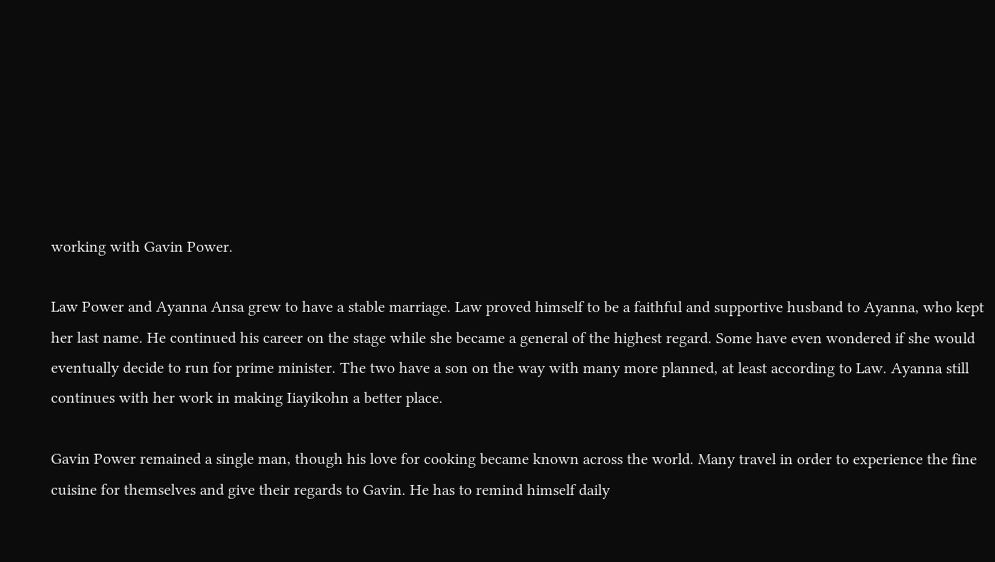working with Gavin Power.

Law Power and Ayanna Ansa grew to have a stable marriage. Law proved himself to be a faithful and supportive husband to Ayanna, who kept her last name. He continued his career on the stage while she became a general of the highest regard. Some have even wondered if she would eventually decide to run for prime minister. The two have a son on the way with many more planned, at least according to Law. Ayanna still continues with her work in making Iiayikohn a better place.

Gavin Power remained a single man, though his love for cooking became known across the world. Many travel in order to experience the fine cuisine for themselves and give their regards to Gavin. He has to remind himself daily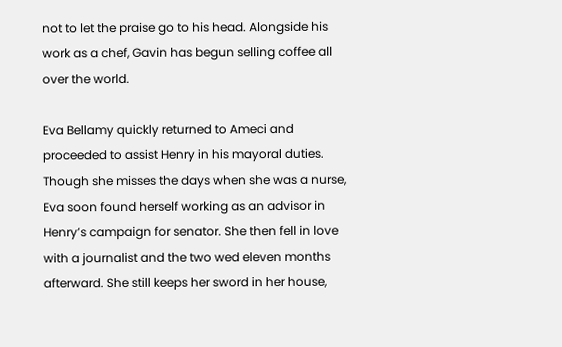not to let the praise go to his head. Alongside his work as a chef, Gavin has begun selling coffee all over the world.

Eva Bellamy quickly returned to Ameci and proceeded to assist Henry in his mayoral duties. Though she misses the days when she was a nurse, Eva soon found herself working as an advisor in Henry’s campaign for senator. She then fell in love with a journalist and the two wed eleven months afterward. She still keeps her sword in her house,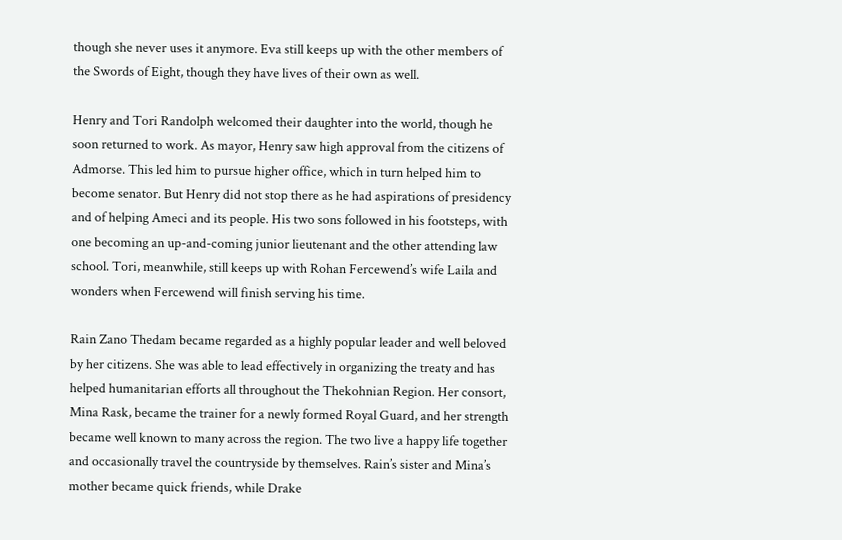though she never uses it anymore. Eva still keeps up with the other members of the Swords of Eight, though they have lives of their own as well.

Henry and Tori Randolph welcomed their daughter into the world, though he soon returned to work. As mayor, Henry saw high approval from the citizens of Admorse. This led him to pursue higher office, which in turn helped him to become senator. But Henry did not stop there as he had aspirations of presidency and of helping Ameci and its people. His two sons followed in his footsteps, with one becoming an up-and-coming junior lieutenant and the other attending law school. Tori, meanwhile, still keeps up with Rohan Fercewend’s wife Laila and wonders when Fercewend will finish serving his time.

Rain Zano Thedam became regarded as a highly popular leader and well beloved by her citizens. She was able to lead effectively in organizing the treaty and has helped humanitarian efforts all throughout the Thekohnian Region. Her consort, Mina Rask, became the trainer for a newly formed Royal Guard, and her strength became well known to many across the region. The two live a happy life together and occasionally travel the countryside by themselves. Rain’s sister and Mina’s mother became quick friends, while Drake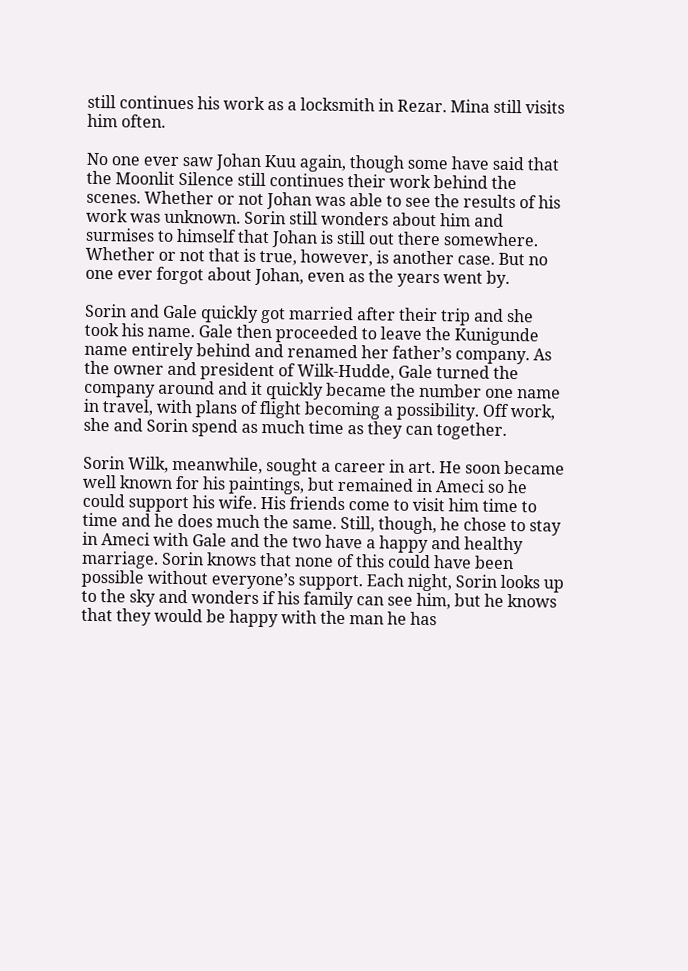still continues his work as a locksmith in Rezar. Mina still visits him often.

No one ever saw Johan Kuu again, though some have said that the Moonlit Silence still continues their work behind the scenes. Whether or not Johan was able to see the results of his work was unknown. Sorin still wonders about him and surmises to himself that Johan is still out there somewhere. Whether or not that is true, however, is another case. But no one ever forgot about Johan, even as the years went by.

Sorin and Gale quickly got married after their trip and she took his name. Gale then proceeded to leave the Kunigunde name entirely behind and renamed her father’s company. As the owner and president of Wilk-Hudde, Gale turned the company around and it quickly became the number one name in travel, with plans of flight becoming a possibility. Off work, she and Sorin spend as much time as they can together.

Sorin Wilk, meanwhile, sought a career in art. He soon became well known for his paintings, but remained in Ameci so he could support his wife. His friends come to visit him time to time and he does much the same. Still, though, he chose to stay in Ameci with Gale and the two have a happy and healthy marriage. Sorin knows that none of this could have been possible without everyone’s support. Each night, Sorin looks up to the sky and wonders if his family can see him, but he knows that they would be happy with the man he has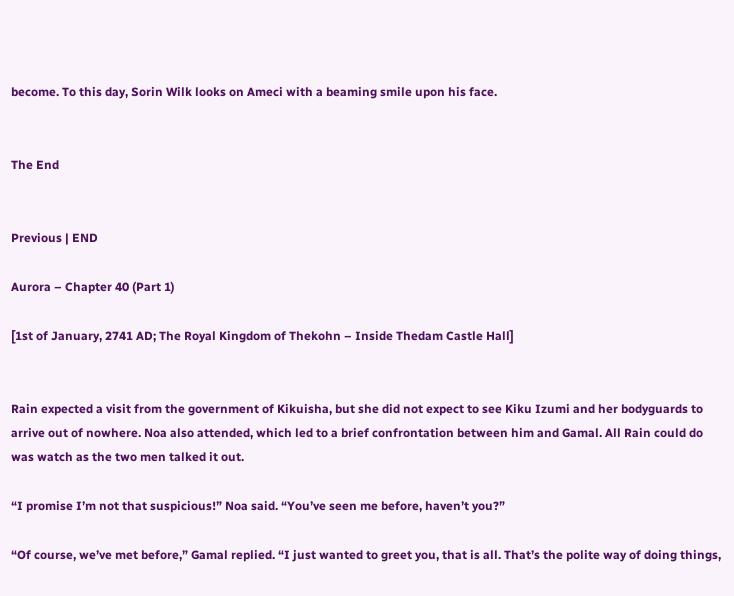become. To this day, Sorin Wilk looks on Ameci with a beaming smile upon his face.


The End


Previous | END

Aurora – Chapter 40 (Part 1)

[1st of January, 2741 AD; The Royal Kingdom of Thekohn – Inside Thedam Castle Hall]


Rain expected a visit from the government of Kikuisha, but she did not expect to see Kiku Izumi and her bodyguards to arrive out of nowhere. Noa also attended, which led to a brief confrontation between him and Gamal. All Rain could do was watch as the two men talked it out.

“I promise I’m not that suspicious!” Noa said. “You’ve seen me before, haven’t you?”

“Of course, we’ve met before,” Gamal replied. “I just wanted to greet you, that is all. That’s the polite way of doing things,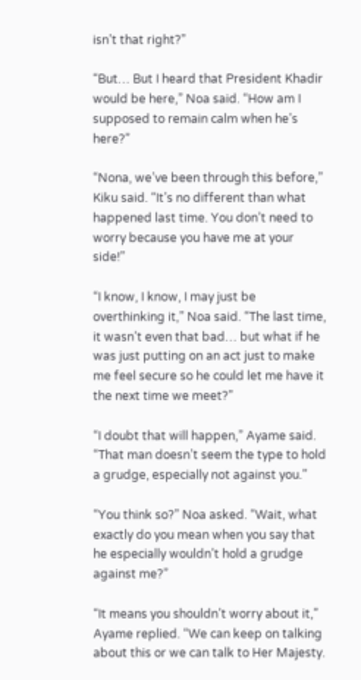isn’t that right?”

“But… But I heard that President Khadir would be here,” Noa said. “How am I supposed to remain calm when he’s here?”

“Nona, we’ve been through this before,” Kiku said. “It’s no different than what happened last time. You don’t need to worry because you have me at your side!”

“I know, I know, I may just be overthinking it,” Noa said. “The last time, it wasn’t even that bad… but what if he was just putting on an act just to make me feel secure so he could let me have it the next time we meet?”

“I doubt that will happen,” Ayame said. “That man doesn’t seem the type to hold a grudge, especially not against you.”

“You think so?” Noa asked. “Wait, what exactly do you mean when you say that he especially wouldn’t hold a grudge against me?”

“It means you shouldn’t worry about it,” Ayame replied. “We can keep on talking about this or we can talk to Her Majesty.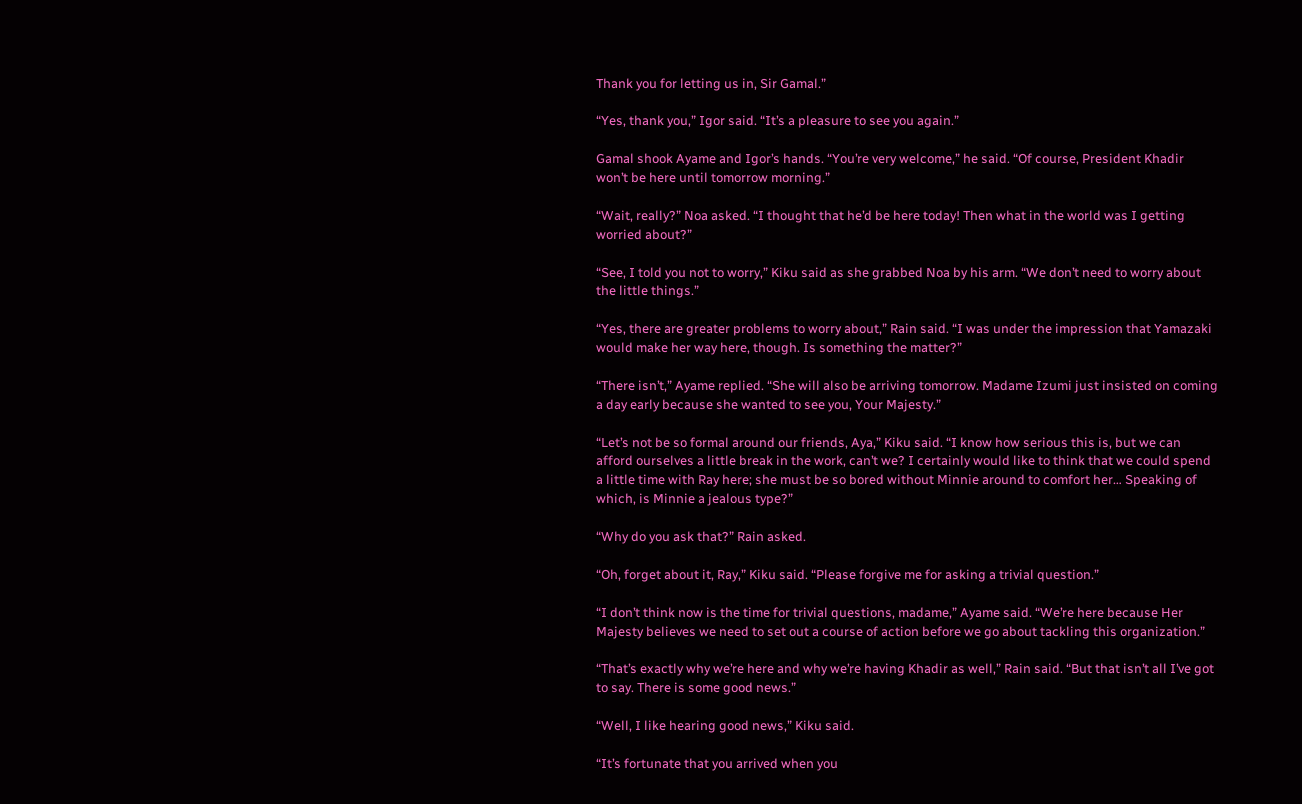Thank you for letting us in, Sir Gamal.”

“Yes, thank you,” Igor said. “It’s a pleasure to see you again.”

Gamal shook Ayame and Igor’s hands. “You’re very welcome,” he said. “Of course, President Khadir won’t be here until tomorrow morning.”

“Wait, really?” Noa asked. “I thought that he’d be here today! Then what in the world was I getting worried about?”

“See, I told you not to worry,” Kiku said as she grabbed Noa by his arm. “We don’t need to worry about the little things.”

“Yes, there are greater problems to worry about,” Rain said. “I was under the impression that Yamazaki would make her way here, though. Is something the matter?”

“There isn’t,” Ayame replied. “She will also be arriving tomorrow. Madame Izumi just insisted on coming a day early because she wanted to see you, Your Majesty.”

“Let’s not be so formal around our friends, Aya,” Kiku said. “I know how serious this is, but we can afford ourselves a little break in the work, can’t we? I certainly would like to think that we could spend a little time with Ray here; she must be so bored without Minnie around to comfort her… Speaking of which, is Minnie a jealous type?”

“Why do you ask that?” Rain asked.

“Oh, forget about it, Ray,” Kiku said. “Please forgive me for asking a trivial question.”

“I don’t think now is the time for trivial questions, madame,” Ayame said. “We’re here because Her Majesty believes we need to set out a course of action before we go about tackling this organization.”

“That’s exactly why we’re here and why we’re having Khadir as well,” Rain said. “But that isn’t all I’ve got to say. There is some good news.”

“Well, I like hearing good news,” Kiku said.

“It’s fortunate that you arrived when you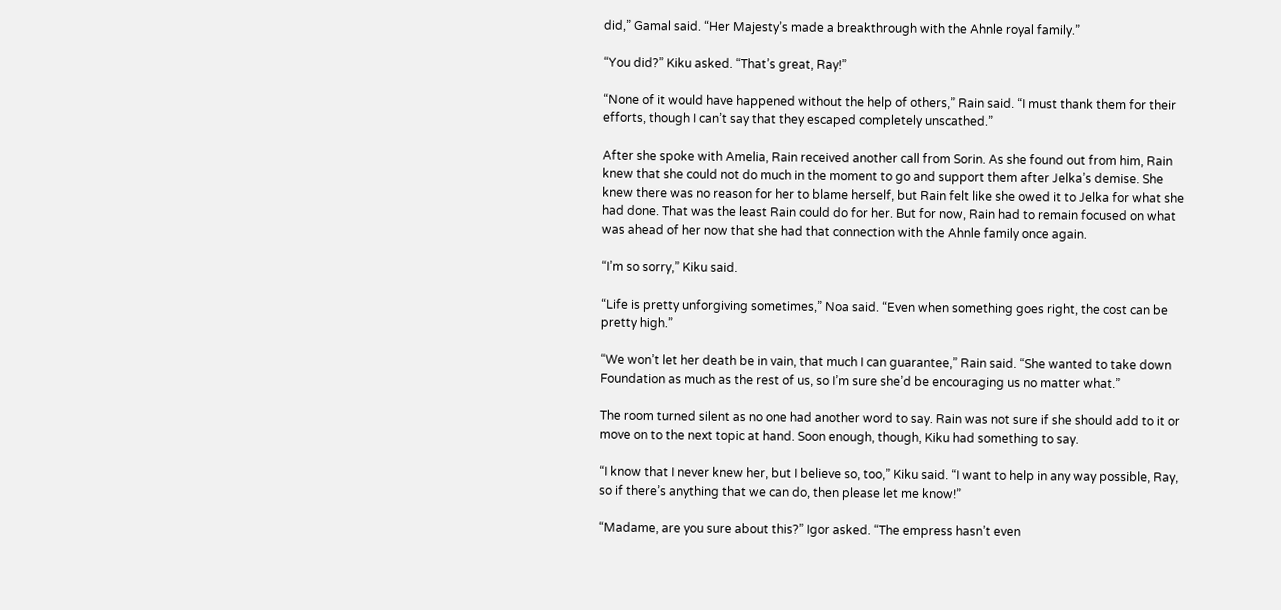did,” Gamal said. “Her Majesty’s made a breakthrough with the Ahnle royal family.”

“You did?” Kiku asked. “That’s great, Ray!”

“None of it would have happened without the help of others,” Rain said. “I must thank them for their efforts, though I can’t say that they escaped completely unscathed.”

After she spoke with Amelia, Rain received another call from Sorin. As she found out from him, Rain knew that she could not do much in the moment to go and support them after Jelka’s demise. She knew there was no reason for her to blame herself, but Rain felt like she owed it to Jelka for what she had done. That was the least Rain could do for her. But for now, Rain had to remain focused on what was ahead of her now that she had that connection with the Ahnle family once again.

“I’m so sorry,” Kiku said.

“Life is pretty unforgiving sometimes,” Noa said. “Even when something goes right, the cost can be pretty high.”

“We won’t let her death be in vain, that much I can guarantee,” Rain said. “She wanted to take down Foundation as much as the rest of us, so I’m sure she’d be encouraging us no matter what.”

The room turned silent as no one had another word to say. Rain was not sure if she should add to it or move on to the next topic at hand. Soon enough, though, Kiku had something to say.

“I know that I never knew her, but I believe so, too,” Kiku said. “I want to help in any way possible, Ray, so if there’s anything that we can do, then please let me know!”

“Madame, are you sure about this?” Igor asked. “The empress hasn’t even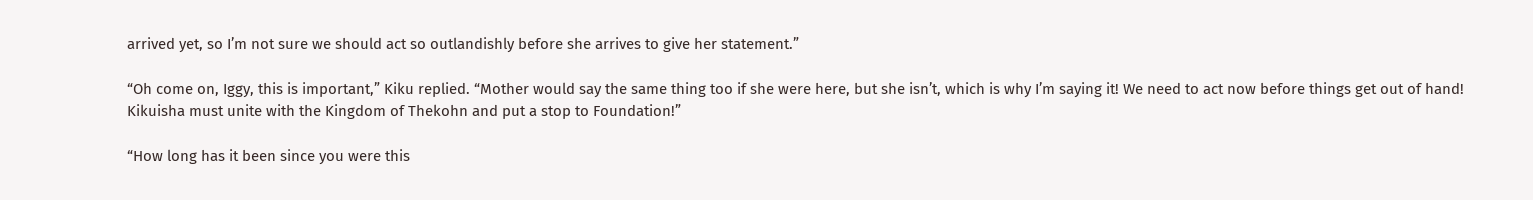arrived yet, so I’m not sure we should act so outlandishly before she arrives to give her statement.”

“Oh come on, Iggy, this is important,” Kiku replied. “Mother would say the same thing too if she were here, but she isn’t, which is why I’m saying it! We need to act now before things get out of hand! Kikuisha must unite with the Kingdom of Thekohn and put a stop to Foundation!”

“How long has it been since you were this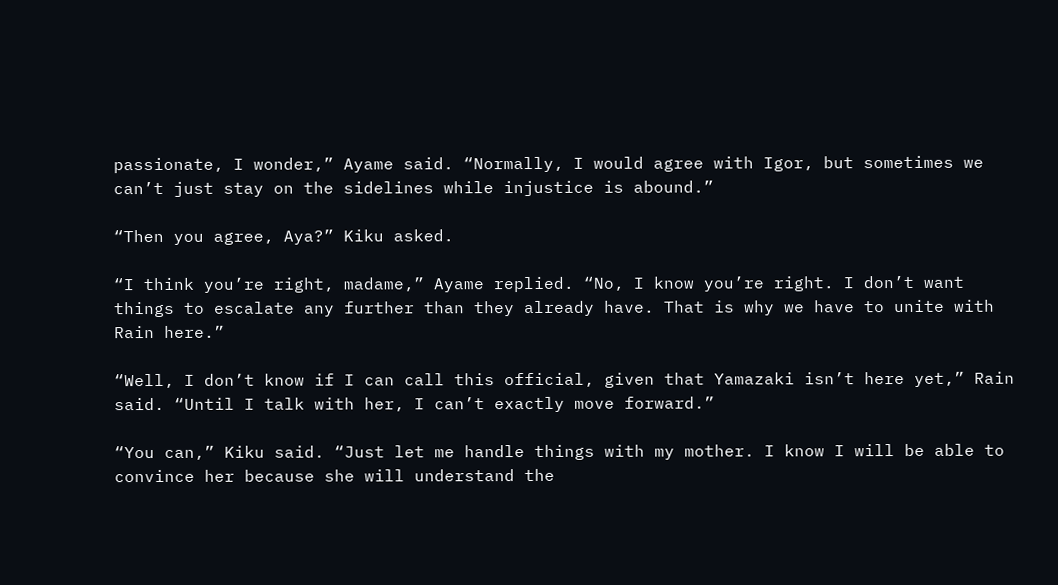passionate, I wonder,” Ayame said. “Normally, I would agree with Igor, but sometimes we can’t just stay on the sidelines while injustice is abound.”

“Then you agree, Aya?” Kiku asked.

“I think you’re right, madame,” Ayame replied. “No, I know you’re right. I don’t want things to escalate any further than they already have. That is why we have to unite with Rain here.”

“Well, I don’t know if I can call this official, given that Yamazaki isn’t here yet,” Rain said. “Until I talk with her, I can’t exactly move forward.”

“You can,” Kiku said. “Just let me handle things with my mother. I know I will be able to convince her because she will understand the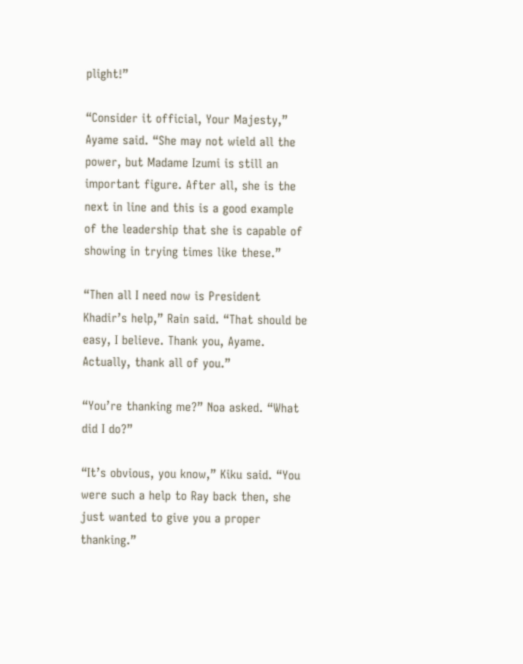plight!”

“Consider it official, Your Majesty,” Ayame said. “She may not wield all the power, but Madame Izumi is still an important figure. After all, she is the next in line and this is a good example of the leadership that she is capable of showing in trying times like these.”

“Then all I need now is President Khadir’s help,” Rain said. “That should be easy, I believe. Thank you, Ayame. Actually, thank all of you.”

“You’re thanking me?” Noa asked. “What did I do?”

“It’s obvious, you know,” Kiku said. “You were such a help to Ray back then, she just wanted to give you a proper thanking.”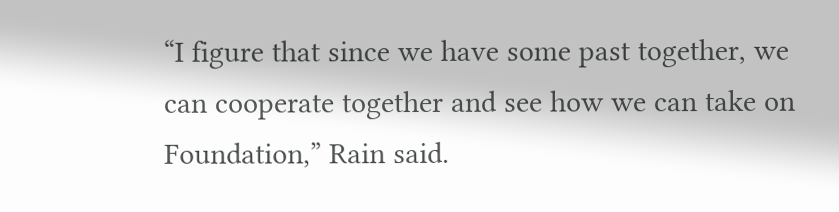“I figure that since we have some past together, we can cooperate together and see how we can take on Foundation,” Rain said.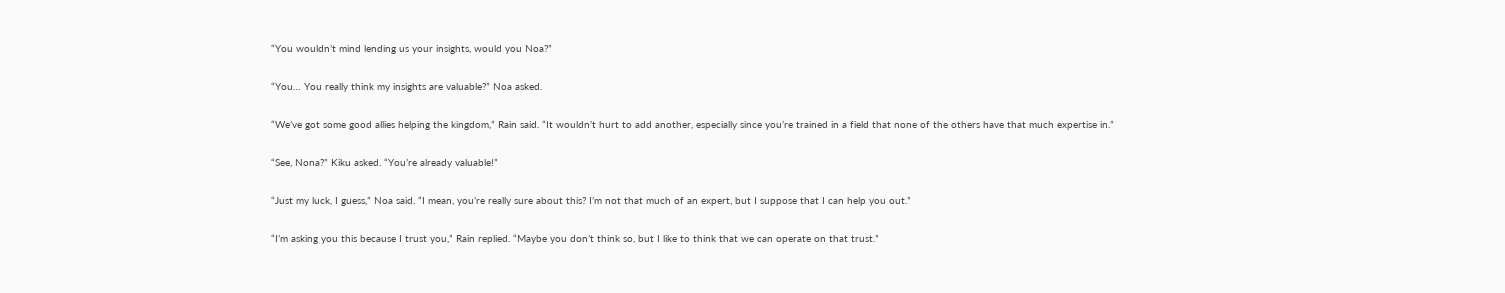“You wouldn’t mind lending us your insights, would you Noa?”

“You… You really think my insights are valuable?” Noa asked.

“We’ve got some good allies helping the kingdom,” Rain said. “It wouldn’t hurt to add another, especially since you’re trained in a field that none of the others have that much expertise in.”

“See, Nona?” Kiku asked. “You’re already valuable!”

“Just my luck, I guess,” Noa said. “I mean, you’re really sure about this? I’m not that much of an expert, but I suppose that I can help you out.”

“I’m asking you this because I trust you,” Rain replied. “Maybe you don’t think so, but I like to think that we can operate on that trust.”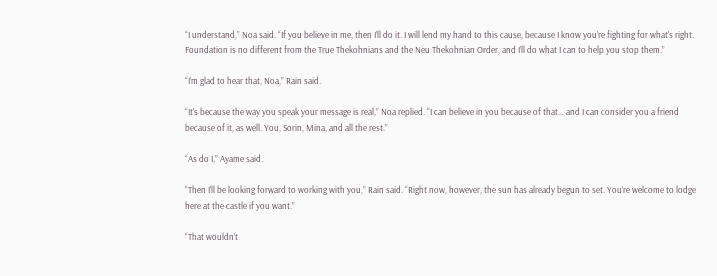“I understand,” Noa said. “If you believe in me, then I’ll do it. I will lend my hand to this cause, because I know you’re fighting for what’s right. Foundation is no different from the True Thekohnians and the Neu Thekohnian Order, and I’ll do what I can to help you stop them.”

“I’m glad to hear that, Noa,” Rain said.

“It’s because the way you speak your message is real,” Noa replied. “I can believe in you because of that… and I can consider you a friend because of it, as well. You, Sorin, Mina, and all the rest.”

“As do I,” Ayame said.

“Then I’ll be looking forward to working with you,” Rain said. “Right now, however, the sun has already begun to set. You’re welcome to lodge here at the castle if you want.”

“That wouldn’t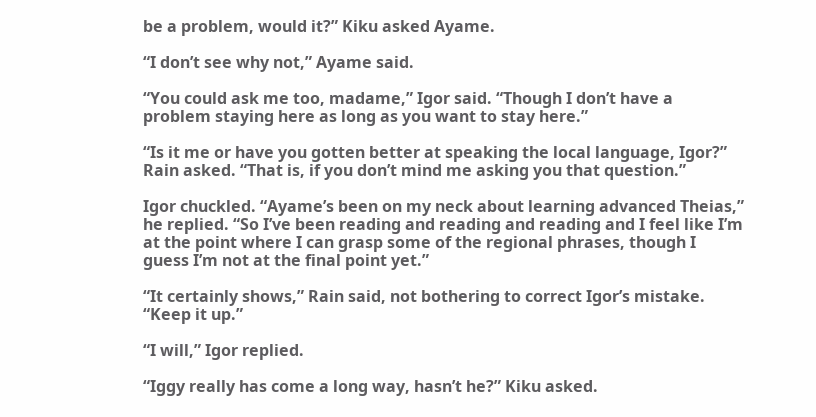be a problem, would it?” Kiku asked Ayame.

“I don’t see why not,” Ayame said.

“You could ask me too, madame,” Igor said. “Though I don’t have a problem staying here as long as you want to stay here.”

“Is it me or have you gotten better at speaking the local language, Igor?” Rain asked. “That is, if you don’t mind me asking you that question.”

Igor chuckled. “Ayame’s been on my neck about learning advanced Theias,” he replied. “So I’ve been reading and reading and reading and I feel like I’m at the point where I can grasp some of the regional phrases, though I guess I’m not at the final point yet.”

“It certainly shows,” Rain said, not bothering to correct Igor’s mistake. “Keep it up.”

“I will,” Igor replied.

“Iggy really has come a long way, hasn’t he?” Kiku asked.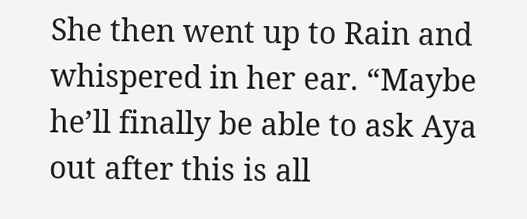She then went up to Rain and whispered in her ear. “Maybe he’ll finally be able to ask Aya out after this is all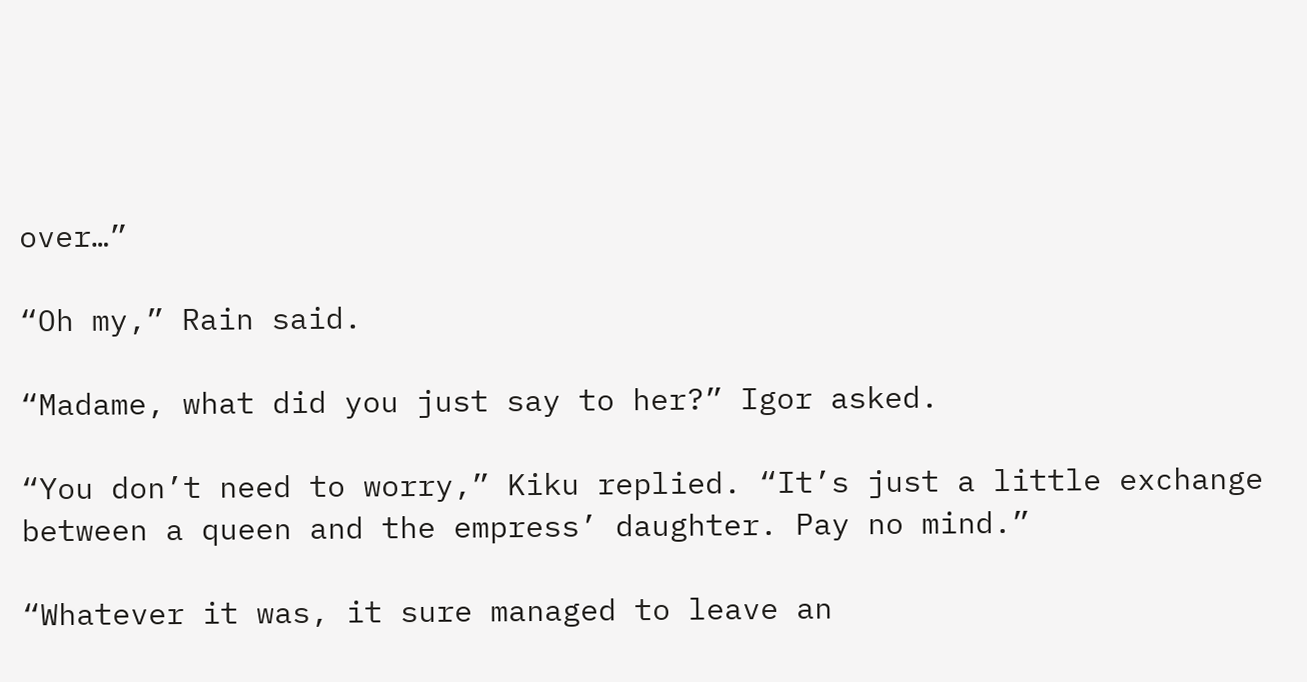over…”

“Oh my,” Rain said.

“Madame, what did you just say to her?” Igor asked.

“You don’t need to worry,” Kiku replied. “It’s just a little exchange between a queen and the empress’ daughter. Pay no mind.”

“Whatever it was, it sure managed to leave an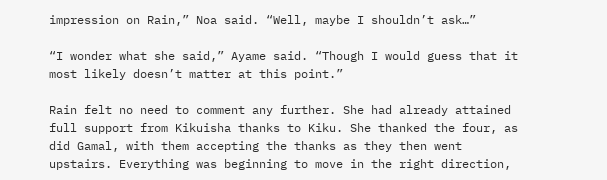impression on Rain,” Noa said. “Well, maybe I shouldn’t ask…”

“I wonder what she said,” Ayame said. “Though I would guess that it most likely doesn’t matter at this point.”

Rain felt no need to comment any further. She had already attained full support from Kikuisha thanks to Kiku. She thanked the four, as did Gamal, with them accepting the thanks as they then went upstairs. Everything was beginning to move in the right direction,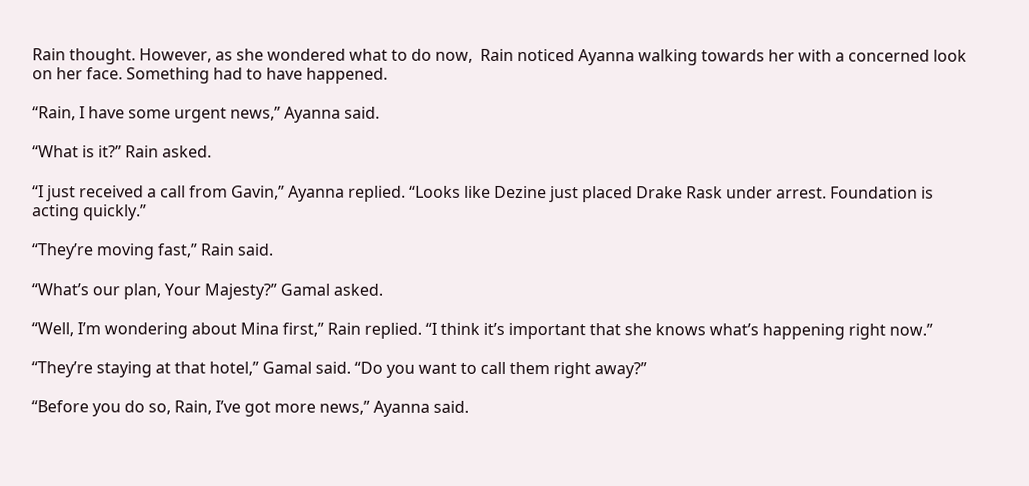Rain thought. However, as she wondered what to do now,  Rain noticed Ayanna walking towards her with a concerned look on her face. Something had to have happened.

“Rain, I have some urgent news,” Ayanna said.

“What is it?” Rain asked.

“I just received a call from Gavin,” Ayanna replied. “Looks like Dezine just placed Drake Rask under arrest. Foundation is acting quickly.”

“They’re moving fast,” Rain said.

“What’s our plan, Your Majesty?” Gamal asked.

“Well, I’m wondering about Mina first,” Rain replied. “I think it’s important that she knows what’s happening right now.”

“They’re staying at that hotel,” Gamal said. “Do you want to call them right away?”

“Before you do so, Rain, I’ve got more news,” Ayanna said.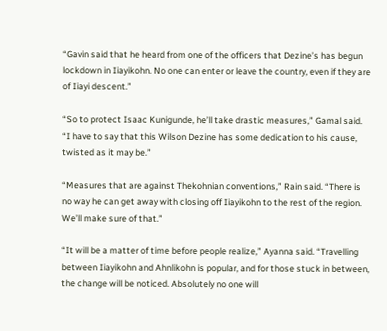“Gavin said that he heard from one of the officers that Dezine’s has begun lockdown in Iiayikohn. No one can enter or leave the country, even if they are of Iiayi descent.”

“So to protect Isaac Kunigunde, he’ll take drastic measures,” Gamal said. “I have to say that this Wilson Dezine has some dedication to his cause, twisted as it may be.”

“Measures that are against Thekohnian conventions,” Rain said. “There is no way he can get away with closing off Iiayikohn to the rest of the region. We’ll make sure of that.”

“It will be a matter of time before people realize,” Ayanna said. “Travelling between Iiayikohn and Ahnlikohn is popular, and for those stuck in between, the change will be noticed. Absolutely no one will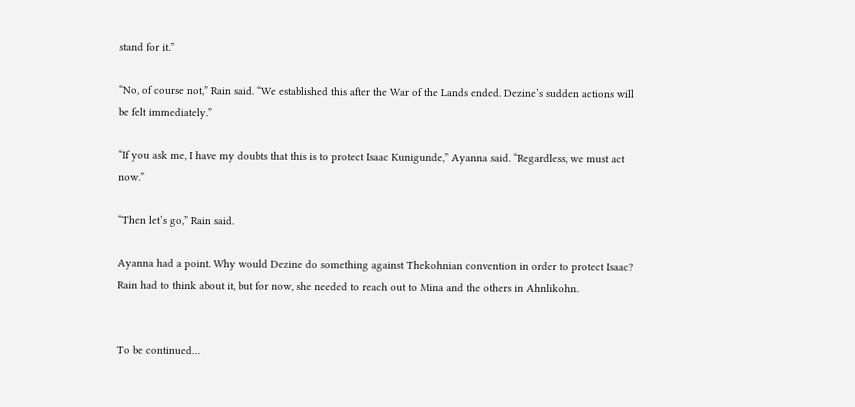stand for it.”

“No, of course not,” Rain said. “We established this after the War of the Lands ended. Dezine’s sudden actions will be felt immediately.”

“If you ask me, I have my doubts that this is to protect Isaac Kunigunde,” Ayanna said. “Regardless, we must act now.”

“Then let’s go,” Rain said.

Ayanna had a point. Why would Dezine do something against Thekohnian convention in order to protect Isaac? Rain had to think about it, but for now, she needed to reach out to Mina and the others in Ahnlikohn.


To be continued…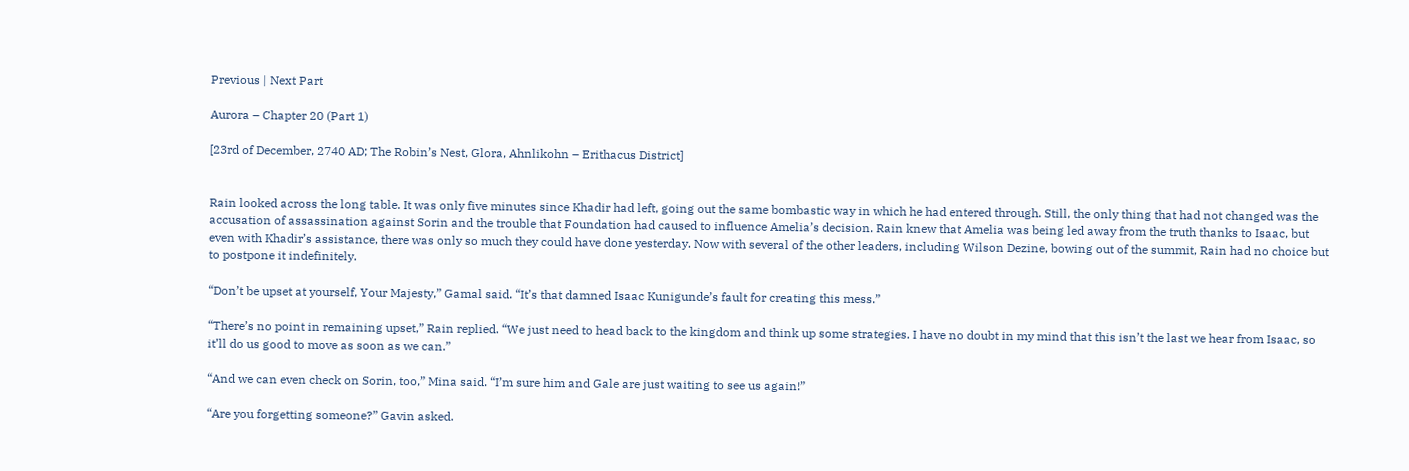Previous | Next Part

Aurora – Chapter 20 (Part 1)

[23rd of December, 2740 AD; The Robin’s Nest, Glora, Ahnlikohn – Erithacus District]


Rain looked across the long table. It was only five minutes since Khadir had left, going out the same bombastic way in which he had entered through. Still, the only thing that had not changed was the accusation of assassination against Sorin and the trouble that Foundation had caused to influence Amelia’s decision. Rain knew that Amelia was being led away from the truth thanks to Isaac, but even with Khadir’s assistance, there was only so much they could have done yesterday. Now with several of the other leaders, including Wilson Dezine, bowing out of the summit, Rain had no choice but to postpone it indefinitely.

“Don’t be upset at yourself, Your Majesty,” Gamal said. “It’s that damned Isaac Kunigunde’s fault for creating this mess.”

“There’s no point in remaining upset,” Rain replied. “We just need to head back to the kingdom and think up some strategies. I have no doubt in my mind that this isn’t the last we hear from Isaac, so it’ll do us good to move as soon as we can.”

“And we can even check on Sorin, too,” Mina said. “I’m sure him and Gale are just waiting to see us again!”

“Are you forgetting someone?” Gavin asked.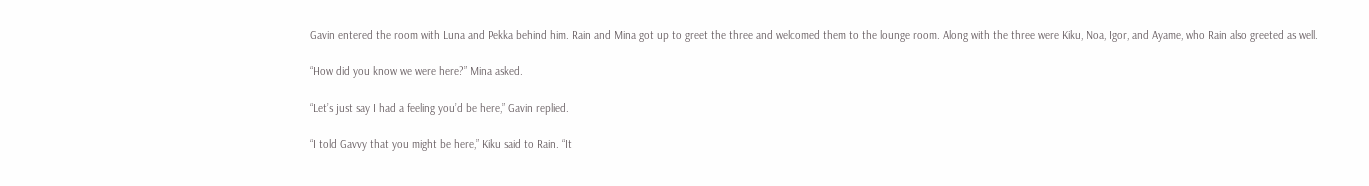Gavin entered the room with Luna and Pekka behind him. Rain and Mina got up to greet the three and welcomed them to the lounge room. Along with the three were Kiku, Noa, Igor, and Ayame, who Rain also greeted as well.

“How did you know we were here?” Mina asked.

“Let’s just say I had a feeling you’d be here,” Gavin replied.

“I told Gavvy that you might be here,” Kiku said to Rain. “It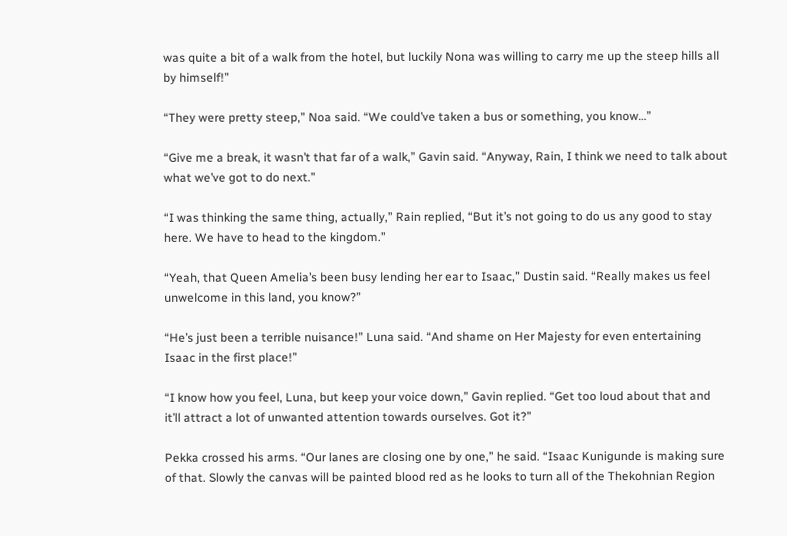was quite a bit of a walk from the hotel, but luckily Nona was willing to carry me up the steep hills all by himself!”

“They were pretty steep,” Noa said. “We could’ve taken a bus or something, you know…”

“Give me a break, it wasn’t that far of a walk,” Gavin said. “Anyway, Rain, I think we need to talk about what we’ve got to do next.”

“I was thinking the same thing, actually,” Rain replied, “But it’s not going to do us any good to stay here. We have to head to the kingdom.”

“Yeah, that Queen Amelia’s been busy lending her ear to Isaac,” Dustin said. “Really makes us feel unwelcome in this land, you know?”

“He’s just been a terrible nuisance!” Luna said. “And shame on Her Majesty for even entertaining Isaac in the first place!”

“I know how you feel, Luna, but keep your voice down,” Gavin replied. “Get too loud about that and it’ll attract a lot of unwanted attention towards ourselves. Got it?”

Pekka crossed his arms. “Our lanes are closing one by one,” he said. “Isaac Kunigunde is making sure of that. Slowly the canvas will be painted blood red as he looks to turn all of the Thekohnian Region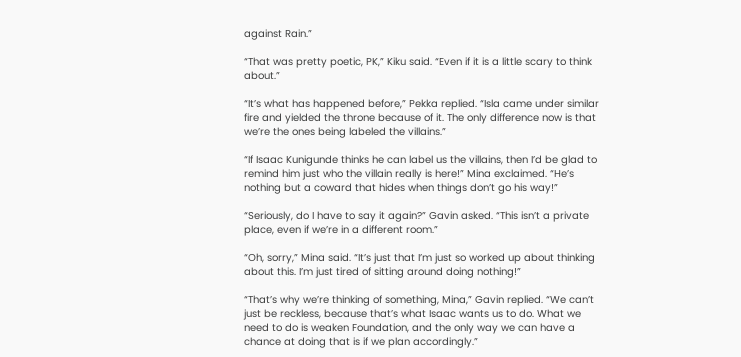against Rain.”

“That was pretty poetic, PK,” Kiku said. “Even if it is a little scary to think about.”

“It’s what has happened before,” Pekka replied. “Isla came under similar fire and yielded the throne because of it. The only difference now is that we’re the ones being labeled the villains.”

“If Isaac Kunigunde thinks he can label us the villains, then I’d be glad to remind him just who the villain really is here!” Mina exclaimed. “He’s nothing but a coward that hides when things don’t go his way!”

“Seriously, do I have to say it again?” Gavin asked. “This isn’t a private place, even if we’re in a different room.”

“Oh, sorry,” Mina said. “It’s just that I’m just so worked up about thinking about this. I’m just tired of sitting around doing nothing!”

“That’s why we’re thinking of something, Mina,” Gavin replied. “We can’t just be reckless, because that’s what Isaac wants us to do. What we need to do is weaken Foundation, and the only way we can have a chance at doing that is if we plan accordingly.”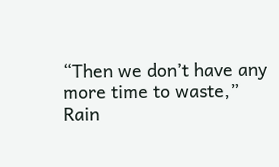“Then we don’t have any more time to waste,” Rain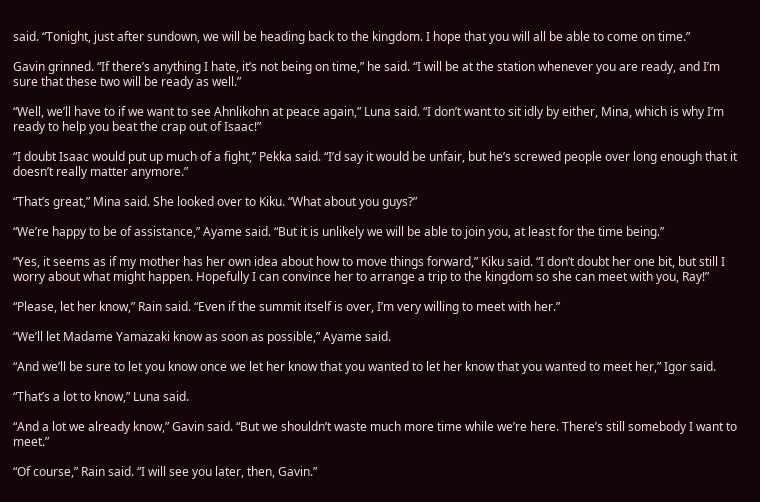said. “Tonight, just after sundown, we will be heading back to the kingdom. I hope that you will all be able to come on time.”

Gavin grinned. “If there’s anything I hate, it’s not being on time,” he said. “I will be at the station whenever you are ready, and I’m sure that these two will be ready as well.”

“Well, we’ll have to if we want to see Ahnlikohn at peace again,” Luna said. “I don’t want to sit idly by either, Mina, which is why I’m ready to help you beat the crap out of Isaac!”

“I doubt Isaac would put up much of a fight,” Pekka said. “I’d say it would be unfair, but he’s screwed people over long enough that it doesn’t really matter anymore.”

“That’s great,” Mina said. She looked over to Kiku. “What about you guys?”

“We’re happy to be of assistance,” Ayame said. “But it is unlikely we will be able to join you, at least for the time being.”

“Yes, it seems as if my mother has her own idea about how to move things forward,” Kiku said. “I don’t doubt her one bit, but still I worry about what might happen. Hopefully I can convince her to arrange a trip to the kingdom so she can meet with you, Ray!”

“Please, let her know,” Rain said. “Even if the summit itself is over, I’m very willing to meet with her.”

“We’ll let Madame Yamazaki know as soon as possible,” Ayame said.

“And we’ll be sure to let you know once we let her know that you wanted to let her know that you wanted to meet her,” Igor said.

“That’s a lot to know,” Luna said.

“And a lot we already know,” Gavin said. “But we shouldn’t waste much more time while we’re here. There’s still somebody I want to meet.”

“Of course,” Rain said. “I will see you later, then, Gavin.”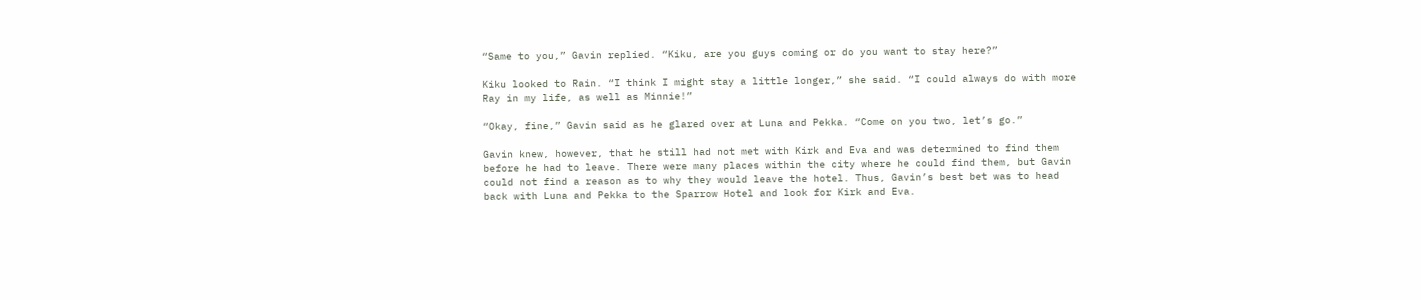“Same to you,” Gavin replied. “Kiku, are you guys coming or do you want to stay here?”

Kiku looked to Rain. “I think I might stay a little longer,” she said. “I could always do with more Ray in my life, as well as Minnie!”

“Okay, fine,” Gavin said as he glared over at Luna and Pekka. “Come on you two, let’s go.”

Gavin knew, however, that he still had not met with Kirk and Eva and was determined to find them before he had to leave. There were many places within the city where he could find them, but Gavin could not find a reason as to why they would leave the hotel. Thus, Gavin’s best bet was to head back with Luna and Pekka to the Sparrow Hotel and look for Kirk and Eva.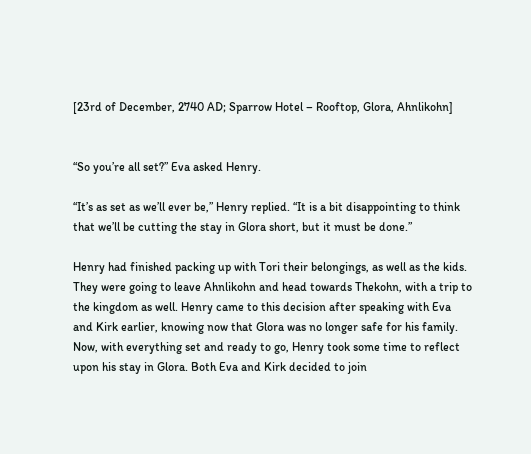[23rd of December, 2740 AD; Sparrow Hotel – Rooftop, Glora, Ahnlikohn]


“So you’re all set?” Eva asked Henry.

“It’s as set as we’ll ever be,” Henry replied. “It is a bit disappointing to think that we’ll be cutting the stay in Glora short, but it must be done.”

Henry had finished packing up with Tori their belongings, as well as the kids. They were going to leave Ahnlikohn and head towards Thekohn, with a trip to the kingdom as well. Henry came to this decision after speaking with Eva and Kirk earlier, knowing now that Glora was no longer safe for his family. Now, with everything set and ready to go, Henry took some time to reflect upon his stay in Glora. Both Eva and Kirk decided to join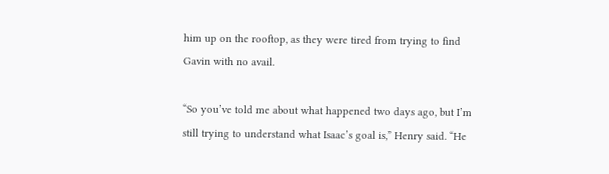him up on the rooftop, as they were tired from trying to find Gavin with no avail.

“So you’ve told me about what happened two days ago, but I’m still trying to understand what Isaac’s goal is,” Henry said. “He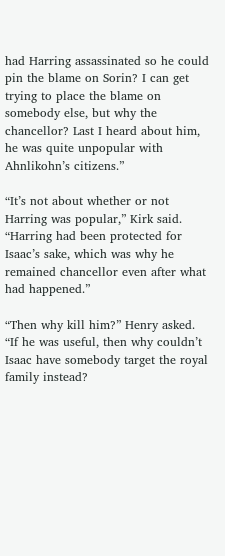had Harring assassinated so he could pin the blame on Sorin? I can get trying to place the blame on somebody else, but why the chancellor? Last I heard about him, he was quite unpopular with Ahnlikohn’s citizens.”

“It’s not about whether or not Harring was popular,” Kirk said. “Harring had been protected for Isaac’s sake, which was why he remained chancellor even after what had happened.”

“Then why kill him?” Henry asked. “If he was useful, then why couldn’t Isaac have somebody target the royal family instead?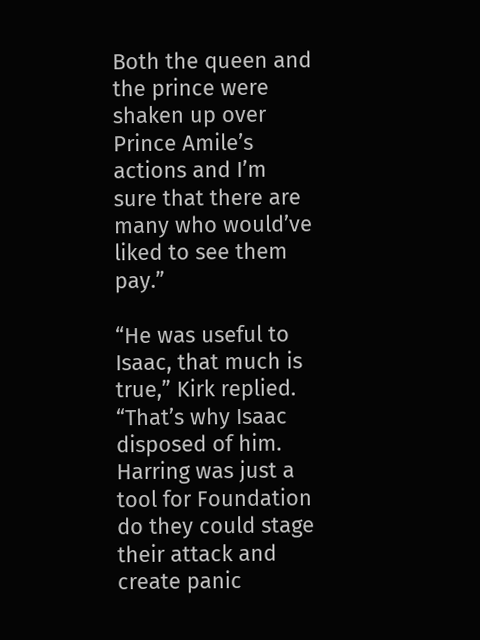Both the queen and the prince were shaken up over Prince Amile’s actions and I’m sure that there are many who would’ve liked to see them pay.”

“He was useful to Isaac, that much is true,” Kirk replied. “That’s why Isaac disposed of him. Harring was just a tool for Foundation do they could stage their attack and create panic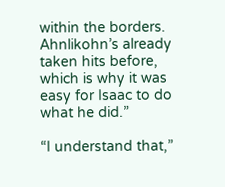within the borders. Ahnlikohn’s already taken hits before, which is why it was easy for Isaac to do what he did.”

“I understand that,”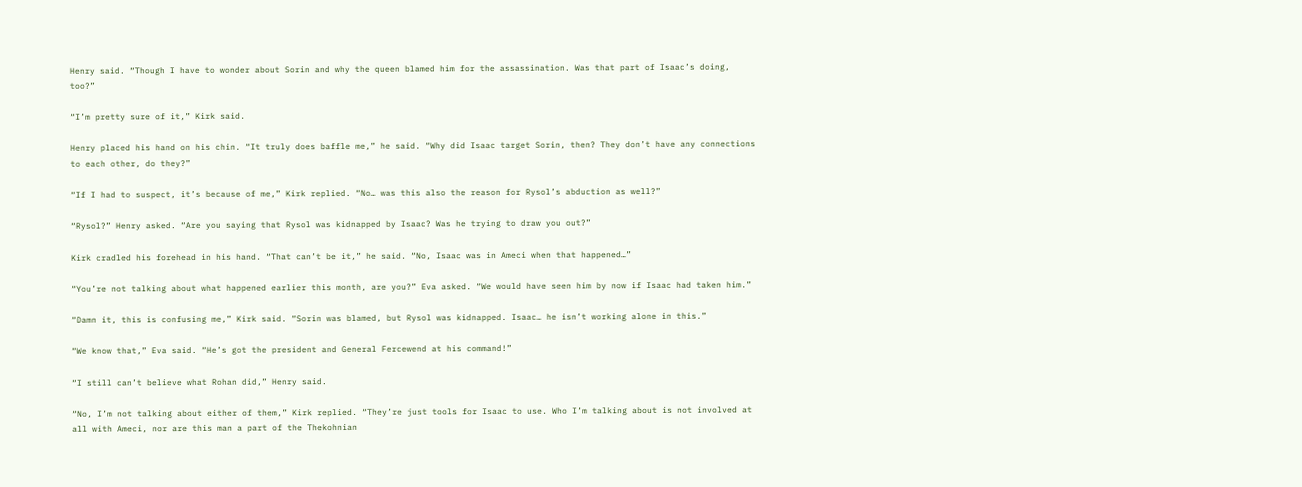Henry said. “Though I have to wonder about Sorin and why the queen blamed him for the assassination. Was that part of Isaac’s doing, too?”

“I’m pretty sure of it,” Kirk said.

Henry placed his hand on his chin. “It truly does baffle me,” he said. “Why did Isaac target Sorin, then? They don’t have any connections to each other, do they?”

“If I had to suspect, it’s because of me,” Kirk replied. “No… was this also the reason for Rysol’s abduction as well?”

“Rysol?” Henry asked. “Are you saying that Rysol was kidnapped by Isaac? Was he trying to draw you out?”

Kirk cradled his forehead in his hand. “That can’t be it,” he said. “No, Isaac was in Ameci when that happened…”

“You’re not talking about what happened earlier this month, are you?” Eva asked. “We would have seen him by now if Isaac had taken him.”

“Damn it, this is confusing me,” Kirk said. “Sorin was blamed, but Rysol was kidnapped. Isaac… he isn’t working alone in this.”

“We know that,” Eva said. “He’s got the president and General Fercewend at his command!”

“I still can’t believe what Rohan did,” Henry said.

“No, I’m not talking about either of them,” Kirk replied. “They’re just tools for Isaac to use. Who I’m talking about is not involved at all with Ameci, nor are this man a part of the Thekohnian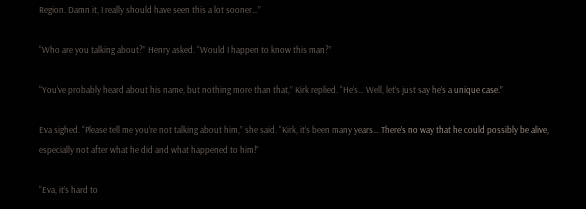Region. Damn it, I really should have seen this a lot sooner…”

“Who are you talking about?” Henry asked. “Would I happen to know this man?”

“You’ve probably heard about his name, but nothing more than that,” Kirk replied. “He’s… Well, let’s just say he’s a unique case.”

Eva sighed. “Please tell me you’re not talking about him,” she said. “Kirk, it’s been many years… There’s no way that he could possibly be alive, especially not after what he did and what happened to him!”

“Eva, it’s hard to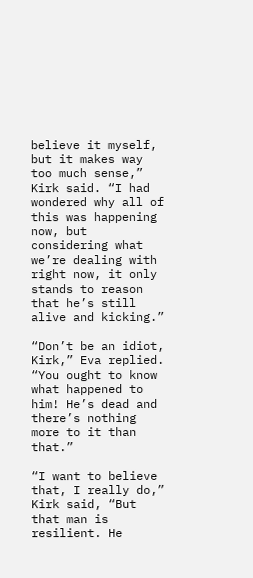believe it myself, but it makes way too much sense,” Kirk said. “I had wondered why all of this was happening now, but considering what we’re dealing with right now, it only stands to reason that he’s still alive and kicking.”

“Don’t be an idiot, Kirk,” Eva replied. “You ought to know what happened to him! He’s dead and there’s nothing more to it than that.”

“I want to believe that, I really do,” Kirk said, “But that man is resilient. He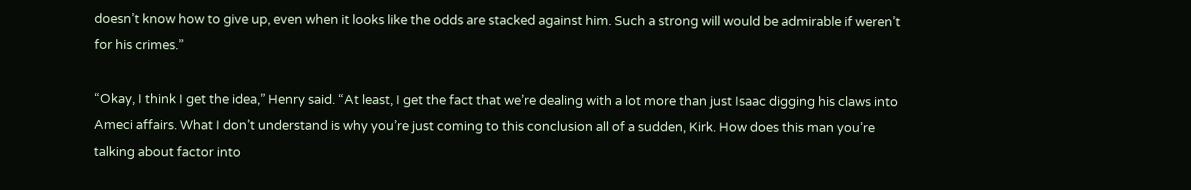doesn’t know how to give up, even when it looks like the odds are stacked against him. Such a strong will would be admirable if weren’t for his crimes.”

“Okay, I think I get the idea,” Henry said. “At least, I get the fact that we’re dealing with a lot more than just Isaac digging his claws into Ameci affairs. What I don’t understand is why you’re just coming to this conclusion all of a sudden, Kirk. How does this man you’re talking about factor into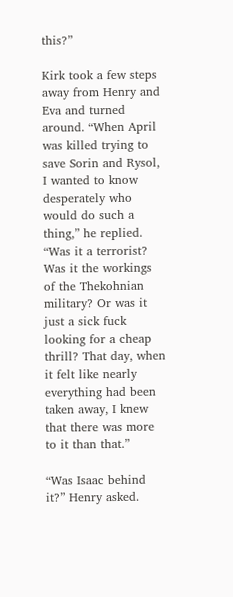this?”

Kirk took a few steps away from Henry and Eva and turned around. “When April was killed trying to save Sorin and Rysol, I wanted to know desperately who would do such a thing,” he replied. “Was it a terrorist? Was it the workings of the Thekohnian military? Or was it just a sick fuck looking for a cheap thrill? That day, when it felt like nearly everything had been taken away, I knew that there was more to it than that.”

“Was Isaac behind it?” Henry asked.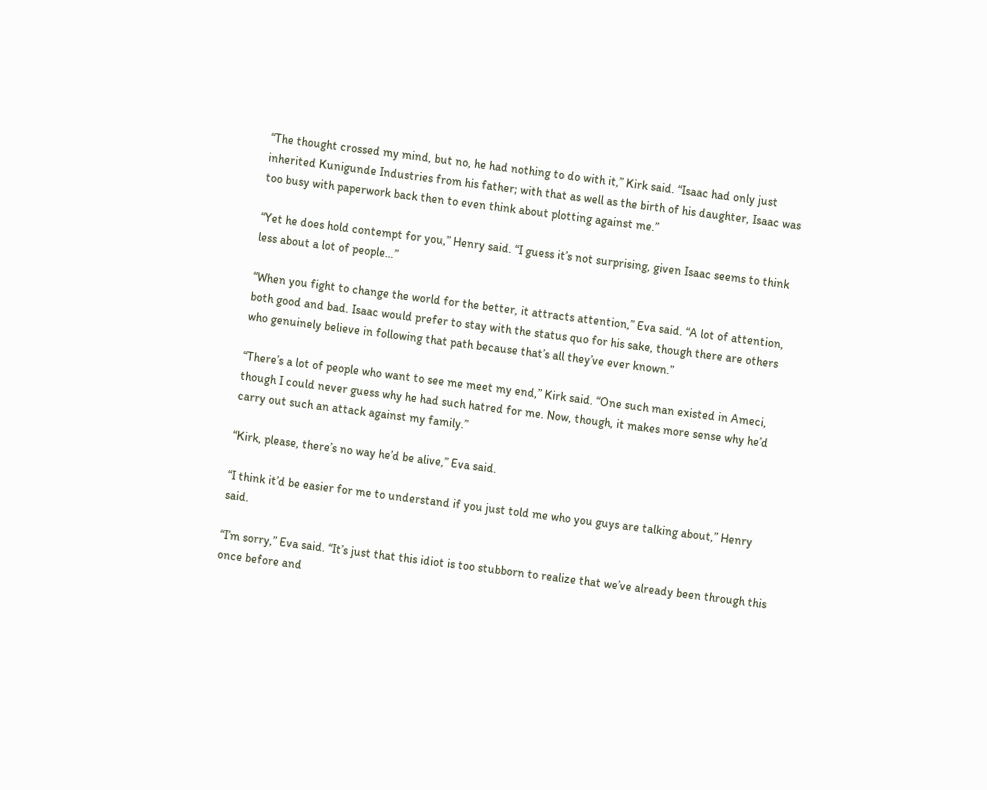“The thought crossed my mind, but no, he had nothing to do with it,” Kirk said. “Isaac had only just inherited Kunigunde Industries from his father; with that as well as the birth of his daughter, Isaac was too busy with paperwork back then to even think about plotting against me.”

“Yet he does hold contempt for you,” Henry said. “I guess it’s not surprising, given Isaac seems to think less about a lot of people…”

“When you fight to change the world for the better, it attracts attention,” Eva said. “A lot of attention, both good and bad. Isaac would prefer to stay with the status quo for his sake, though there are others who genuinely believe in following that path because that’s all they’ve ever known.”

“There’s a lot of people who want to see me meet my end,” Kirk said. “One such man existed in Ameci, though I could never guess why he had such hatred for me. Now, though, it makes more sense why he’d carry out such an attack against my family.”

“Kirk, please, there’s no way he’d be alive,” Eva said.

“I think it’d be easier for me to understand if you just told me who you guys are talking about,” Henry said.

“I’m sorry,” Eva said. “It’s just that this idiot is too stubborn to realize that we’ve already been through this once before and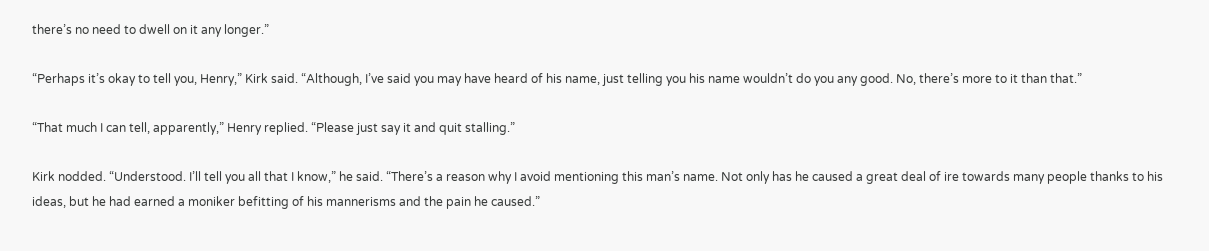there’s no need to dwell on it any longer.”

“Perhaps it’s okay to tell you, Henry,” Kirk said. “Although, I’ve said you may have heard of his name, just telling you his name wouldn’t do you any good. No, there’s more to it than that.”

“That much I can tell, apparently,” Henry replied. “Please just say it and quit stalling.”

Kirk nodded. “Understood. I’ll tell you all that I know,” he said. “There’s a reason why I avoid mentioning this man’s name. Not only has he caused a great deal of ire towards many people thanks to his ideas, but he had earned a moniker befitting of his mannerisms and the pain he caused.”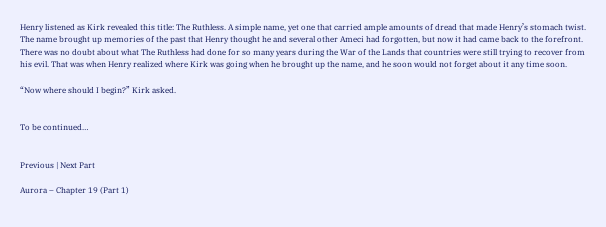Henry listened as Kirk revealed this title: The Ruthless. A simple name, yet one that carried ample amounts of dread that made Henry’s stomach twist. The name brought up memories of the past that Henry thought he and several other Ameci had forgotten, but now it had came back to the forefront. There was no doubt about what The Ruthless had done for so many years during the War of the Lands that countries were still trying to recover from his evil. That was when Henry realized where Kirk was going when he brought up the name, and he soon would not forget about it any time soon.

“Now where should I begin?” Kirk asked.


To be continued…


Previous | Next Part

Aurora – Chapter 19 (Part 1)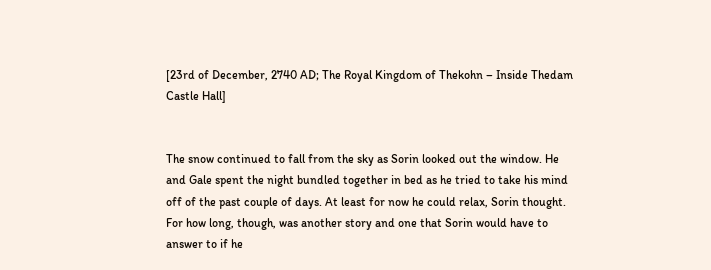[23rd of December, 2740 AD; The Royal Kingdom of Thekohn – Inside Thedam Castle Hall]


The snow continued to fall from the sky as Sorin looked out the window. He and Gale spent the night bundled together in bed as he tried to take his mind off of the past couple of days. At least for now he could relax, Sorin thought. For how long, though, was another story and one that Sorin would have to answer to if he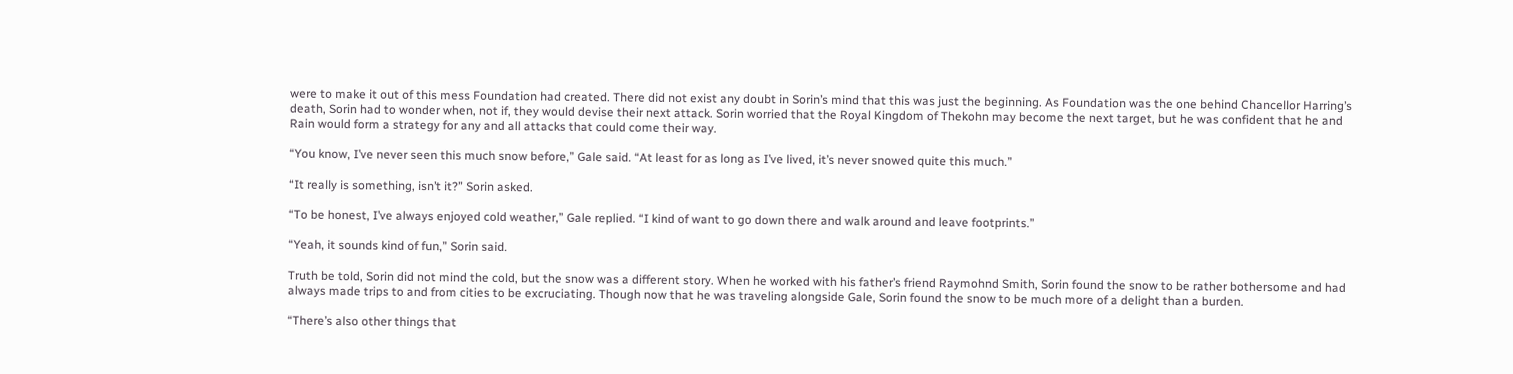were to make it out of this mess Foundation had created. There did not exist any doubt in Sorin’s mind that this was just the beginning. As Foundation was the one behind Chancellor Harring’s death, Sorin had to wonder when, not if, they would devise their next attack. Sorin worried that the Royal Kingdom of Thekohn may become the next target, but he was confident that he and Rain would form a strategy for any and all attacks that could come their way.

“You know, I’ve never seen this much snow before,” Gale said. “At least for as long as I’ve lived, it’s never snowed quite this much.”

“It really is something, isn’t it?” Sorin asked.

“To be honest, I’ve always enjoyed cold weather,” Gale replied. “I kind of want to go down there and walk around and leave footprints.”

“Yeah, it sounds kind of fun,” Sorin said.

Truth be told, Sorin did not mind the cold, but the snow was a different story. When he worked with his father’s friend Raymohnd Smith, Sorin found the snow to be rather bothersome and had always made trips to and from cities to be excruciating. Though now that he was traveling alongside Gale, Sorin found the snow to be much more of a delight than a burden.

“There’s also other things that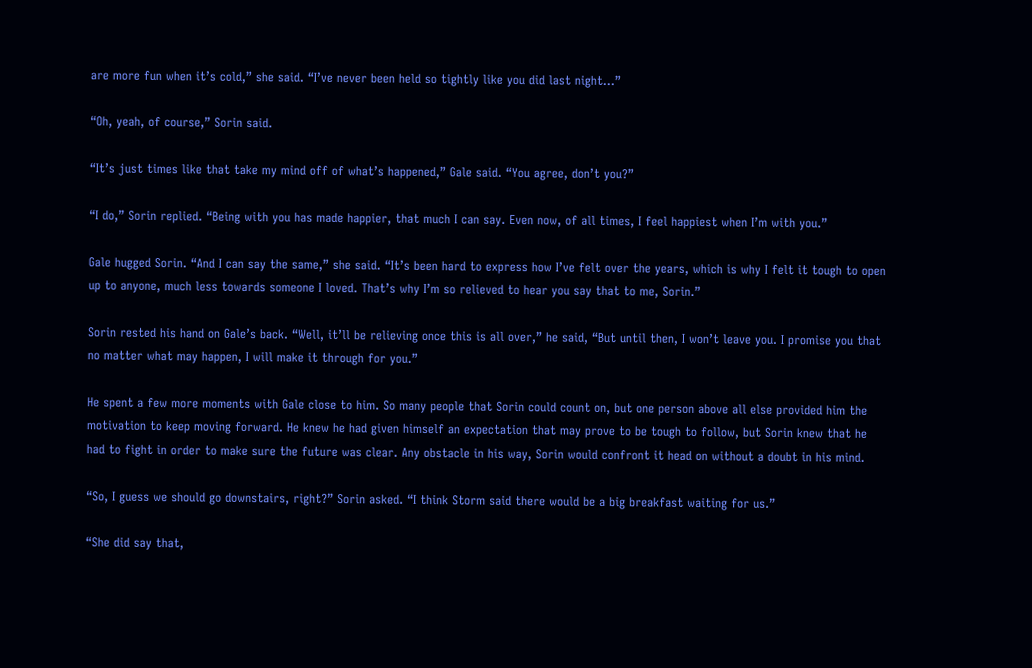are more fun when it’s cold,” she said. “I’ve never been held so tightly like you did last night…”

“Oh, yeah, of course,” Sorin said.

“It’s just times like that take my mind off of what’s happened,” Gale said. “You agree, don’t you?”

“I do,” Sorin replied. “Being with you has made happier, that much I can say. Even now, of all times, I feel happiest when I’m with you.”

Gale hugged Sorin. “And I can say the same,” she said. “It’s been hard to express how I’ve felt over the years, which is why I felt it tough to open up to anyone, much less towards someone I loved. That’s why I’m so relieved to hear you say that to me, Sorin.”

Sorin rested his hand on Gale’s back. “Well, it’ll be relieving once this is all over,” he said, “But until then, I won’t leave you. I promise you that no matter what may happen, I will make it through for you.”

He spent a few more moments with Gale close to him. So many people that Sorin could count on, but one person above all else provided him the motivation to keep moving forward. He knew he had given himself an expectation that may prove to be tough to follow, but Sorin knew that he had to fight in order to make sure the future was clear. Any obstacle in his way, Sorin would confront it head on without a doubt in his mind.

“So, I guess we should go downstairs, right?” Sorin asked. “I think Storm said there would be a big breakfast waiting for us.”

“She did say that,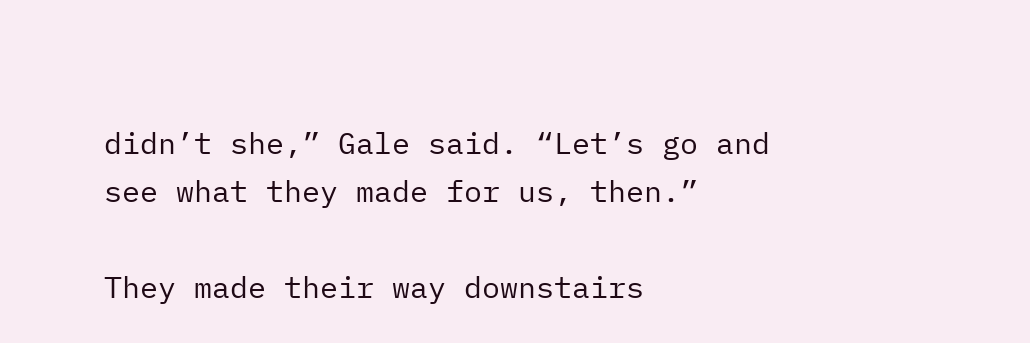didn’t she,” Gale said. “Let’s go and see what they made for us, then.”

They made their way downstairs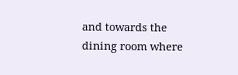and towards the dining room where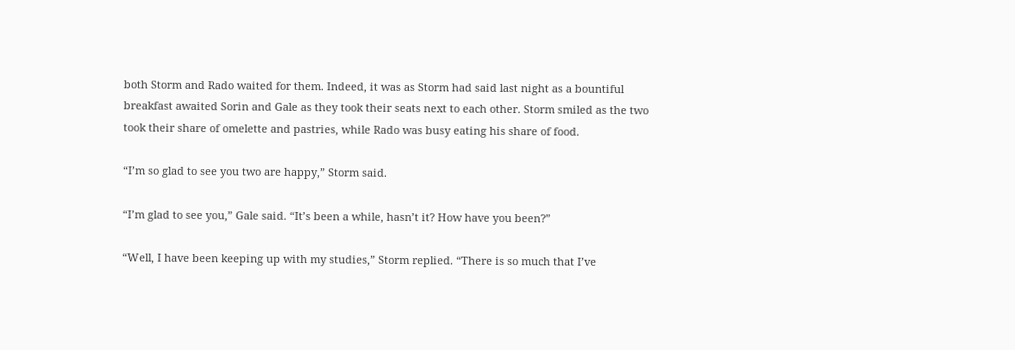both Storm and Rado waited for them. Indeed, it was as Storm had said last night as a bountiful breakfast awaited Sorin and Gale as they took their seats next to each other. Storm smiled as the two took their share of omelette and pastries, while Rado was busy eating his share of food.

“I’m so glad to see you two are happy,” Storm said.

“I’m glad to see you,” Gale said. “It’s been a while, hasn’t it? How have you been?”

“Well, I have been keeping up with my studies,” Storm replied. “There is so much that I’ve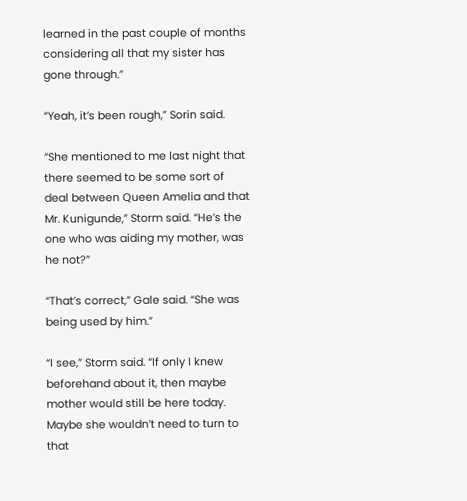learned in the past couple of months considering all that my sister has gone through.”

“Yeah, it’s been rough,” Sorin said.

“She mentioned to me last night that there seemed to be some sort of deal between Queen Amelia and that Mr. Kunigunde,” Storm said. “He’s the one who was aiding my mother, was he not?”

“That’s correct,” Gale said. “She was being used by him.”

“I see,” Storm said. “If only I knew beforehand about it, then maybe mother would still be here today. Maybe she wouldn’t need to turn to that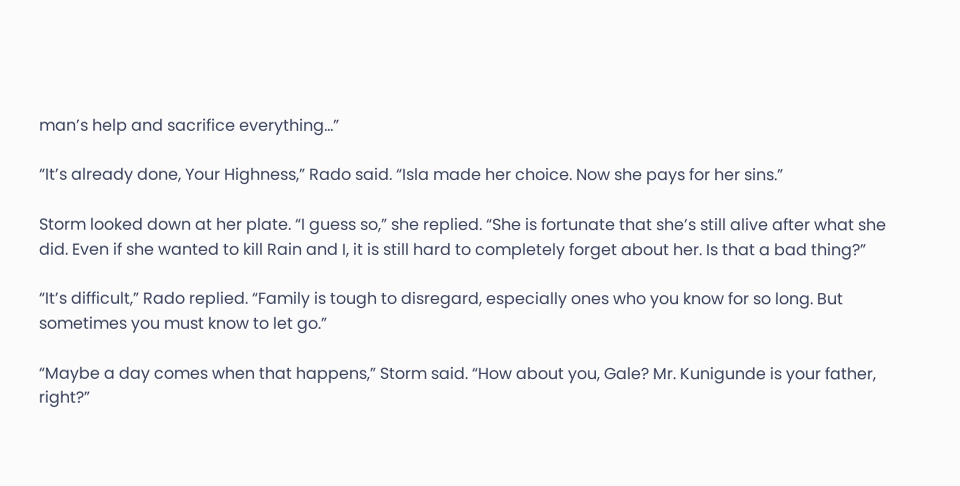man’s help and sacrifice everything…”

“It’s already done, Your Highness,” Rado said. “Isla made her choice. Now she pays for her sins.”

Storm looked down at her plate. “I guess so,” she replied. “She is fortunate that she’s still alive after what she did. Even if she wanted to kill Rain and I, it is still hard to completely forget about her. Is that a bad thing?”

“It’s difficult,” Rado replied. “Family is tough to disregard, especially ones who you know for so long. But sometimes you must know to let go.”

“Maybe a day comes when that happens,” Storm said. “How about you, Gale? Mr. Kunigunde is your father, right?”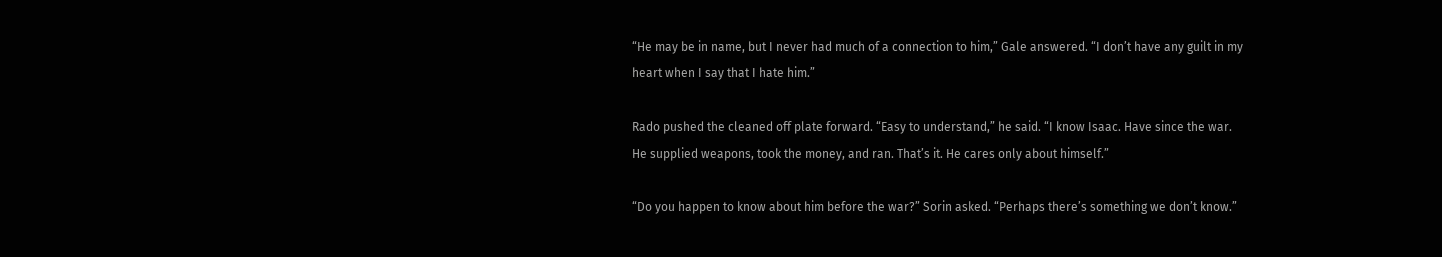“He may be in name, but I never had much of a connection to him,” Gale answered. “I don’t have any guilt in my heart when I say that I hate him.”

Rado pushed the cleaned off plate forward. “Easy to understand,” he said. “I know Isaac. Have since the war. He supplied weapons, took the money, and ran. That’s it. He cares only about himself.”

“Do you happen to know about him before the war?” Sorin asked. “Perhaps there’s something we don’t know.”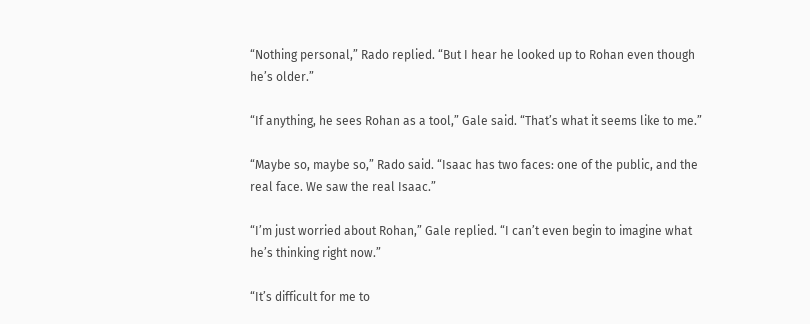“Nothing personal,” Rado replied. “But I hear he looked up to Rohan even though he’s older.”

“If anything, he sees Rohan as a tool,” Gale said. “That’s what it seems like to me.”

“Maybe so, maybe so,” Rado said. “Isaac has two faces: one of the public, and the real face. We saw the real Isaac.”

“I’m just worried about Rohan,” Gale replied. “I can’t even begin to imagine what he’s thinking right now.”

“It’s difficult for me to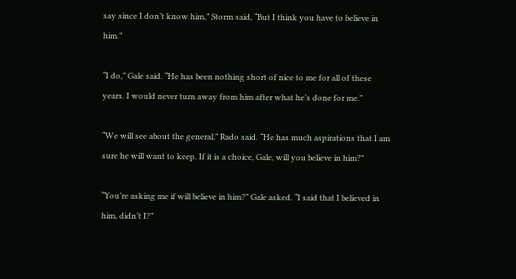say since I don’t know him,” Storm said, “But I think you have to believe in him.”

“I do,” Gale said. “He has been nothing short of nice to me for all of these years. I would never turn away from him after what he’s done for me.”

“We will see about the general,” Rado said. “He has much aspirations that I am sure he will want to keep. If it is a choice, Gale, will you believe in him?”

“You’re asking me if will believe in him?” Gale asked. “I said that I believed in him, didn’t I?”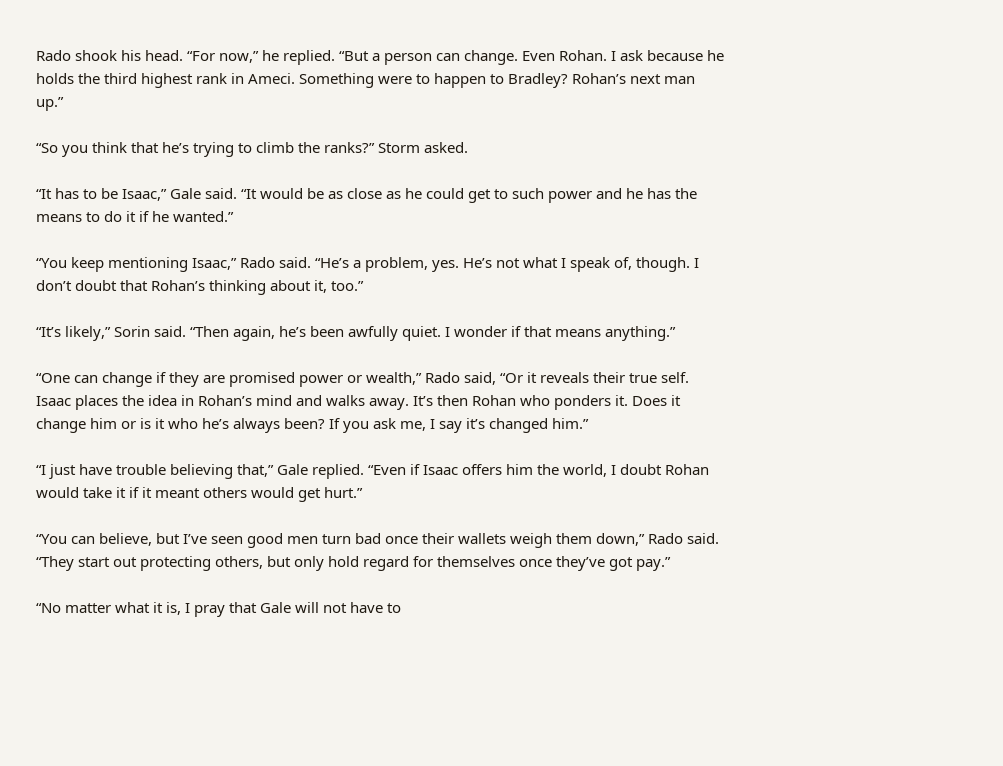Rado shook his head. “For now,” he replied. “But a person can change. Even Rohan. I ask because he holds the third highest rank in Ameci. Something were to happen to Bradley? Rohan’s next man up.”

“So you think that he’s trying to climb the ranks?” Storm asked.

“It has to be Isaac,” Gale said. “It would be as close as he could get to such power and he has the means to do it if he wanted.”

“You keep mentioning Isaac,” Rado said. “He’s a problem, yes. He’s not what I speak of, though. I don’t doubt that Rohan’s thinking about it, too.”

“It’s likely,” Sorin said. “Then again, he’s been awfully quiet. I wonder if that means anything.”

“One can change if they are promised power or wealth,” Rado said, “Or it reveals their true self. Isaac places the idea in Rohan’s mind and walks away. It’s then Rohan who ponders it. Does it change him or is it who he’s always been? If you ask me, I say it’s changed him.”

“I just have trouble believing that,” Gale replied. “Even if Isaac offers him the world, I doubt Rohan would take it if it meant others would get hurt.”

“You can believe, but I’ve seen good men turn bad once their wallets weigh them down,” Rado said. “They start out protecting others, but only hold regard for themselves once they’ve got pay.”

“No matter what it is, I pray that Gale will not have to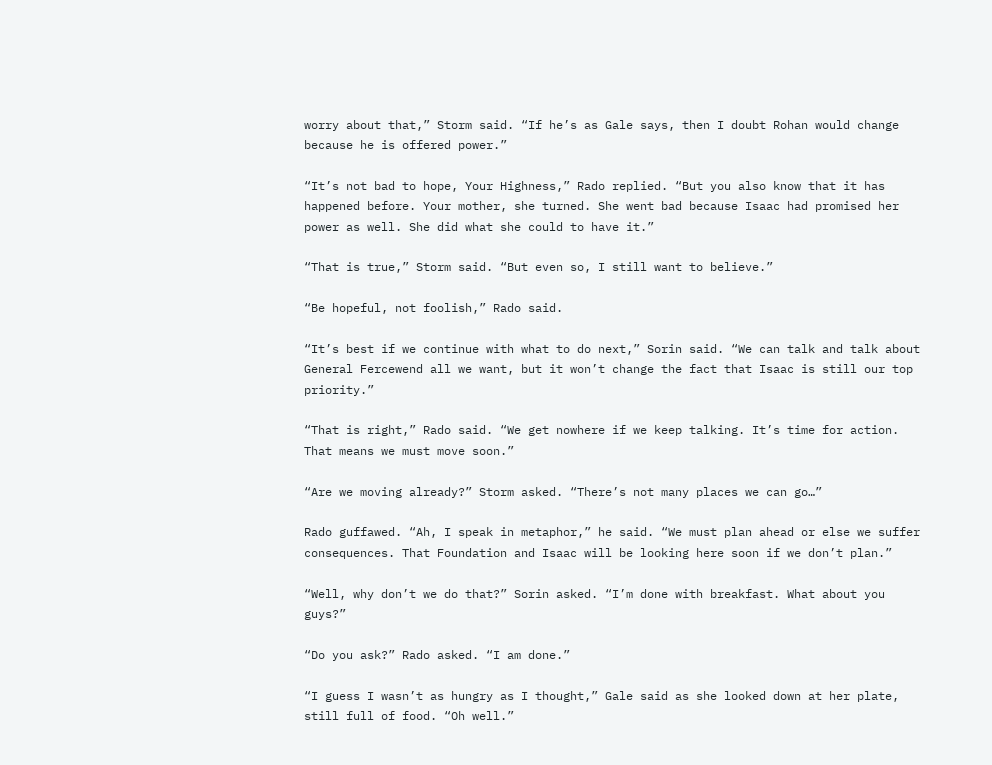worry about that,” Storm said. “If he’s as Gale says, then I doubt Rohan would change because he is offered power.”

“It’s not bad to hope, Your Highness,” Rado replied. “But you also know that it has happened before. Your mother, she turned. She went bad because Isaac had promised her power as well. She did what she could to have it.”

“That is true,” Storm said. “But even so, I still want to believe.”

“Be hopeful, not foolish,” Rado said.

“It’s best if we continue with what to do next,” Sorin said. “We can talk and talk about General Fercewend all we want, but it won’t change the fact that Isaac is still our top priority.”

“That is right,” Rado said. “We get nowhere if we keep talking. It’s time for action. That means we must move soon.”

“Are we moving already?” Storm asked. “There’s not many places we can go…”

Rado guffawed. “Ah, I speak in metaphor,” he said. “We must plan ahead or else we suffer consequences. That Foundation and Isaac will be looking here soon if we don’t plan.”

“Well, why don’t we do that?” Sorin asked. “I’m done with breakfast. What about you guys?”

“Do you ask?” Rado asked. “I am done.”

“I guess I wasn’t as hungry as I thought,” Gale said as she looked down at her plate, still full of food. “Oh well.”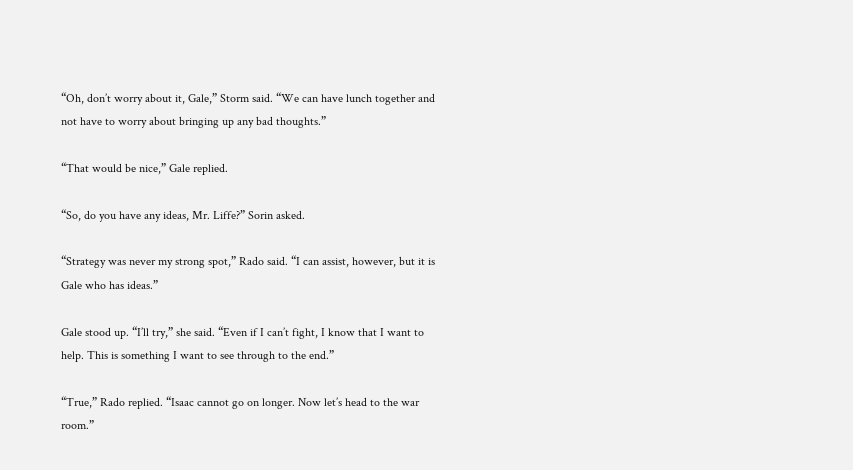“Oh, don’t worry about it, Gale,” Storm said. “We can have lunch together and not have to worry about bringing up any bad thoughts.”

“That would be nice,” Gale replied.

“So, do you have any ideas, Mr. Liffe?” Sorin asked.

“Strategy was never my strong spot,” Rado said. “I can assist, however, but it is Gale who has ideas.”

Gale stood up. “I’ll try,” she said. “Even if I can’t fight, I know that I want to help. This is something I want to see through to the end.”

“True,” Rado replied. “Isaac cannot go on longer. Now let’s head to the war room.”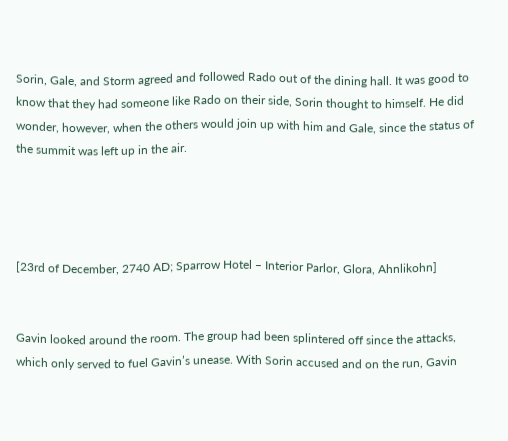Sorin, Gale, and Storm agreed and followed Rado out of the dining hall. It was good to know that they had someone like Rado on their side, Sorin thought to himself. He did wonder, however, when the others would join up with him and Gale, since the status of the summit was left up in the air.




[23rd of December, 2740 AD; Sparrow Hotel – Interior Parlor, Glora, Ahnlikohn]


Gavin looked around the room. The group had been splintered off since the attacks, which only served to fuel Gavin’s unease. With Sorin accused and on the run, Gavin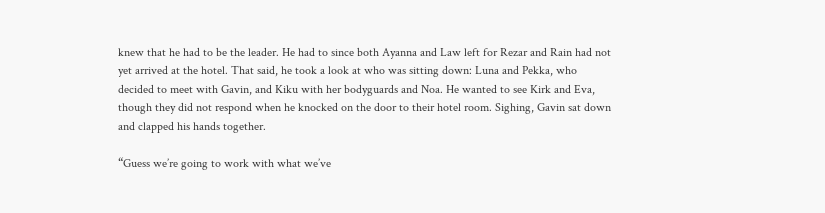knew that he had to be the leader. He had to since both Ayanna and Law left for Rezar and Rain had not yet arrived at the hotel. That said, he took a look at who was sitting down: Luna and Pekka, who decided to meet with Gavin, and Kiku with her bodyguards and Noa. He wanted to see Kirk and Eva, though they did not respond when he knocked on the door to their hotel room. Sighing, Gavin sat down and clapped his hands together.

“Guess we’re going to work with what we’ve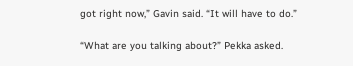got right now,” Gavin said. “It will have to do.”

“What are you talking about?” Pekka asked.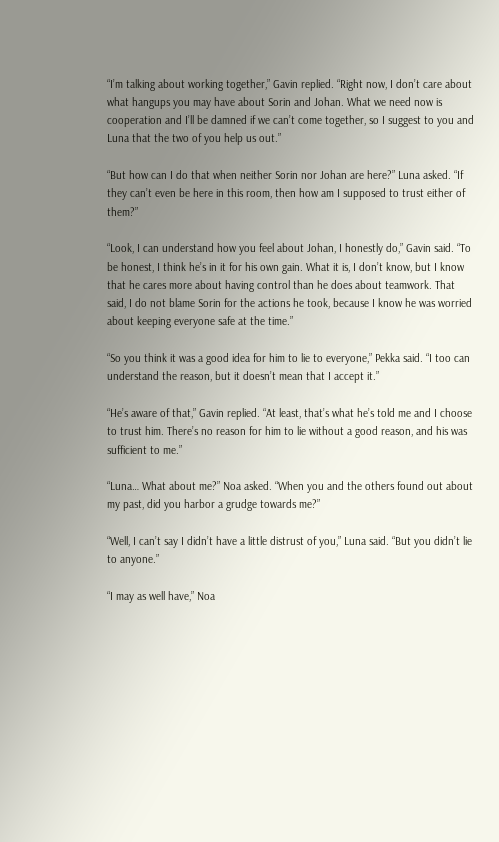“I’m talking about working together,” Gavin replied. “Right now, I don’t care about what hangups you may have about Sorin and Johan. What we need now is cooperation and I’ll be damned if we can’t come together, so I suggest to you and Luna that the two of you help us out.”

“But how can I do that when neither Sorin nor Johan are here?” Luna asked. “If they can’t even be here in this room, then how am I supposed to trust either of them?”

“Look, I can understand how you feel about Johan, I honestly do,” Gavin said. “To be honest, I think he’s in it for his own gain. What it is, I don’t know, but I know that he cares more about having control than he does about teamwork. That said, I do not blame Sorin for the actions he took, because I know he was worried about keeping everyone safe at the time.”

“So you think it was a good idea for him to lie to everyone,” Pekka said. “I too can understand the reason, but it doesn’t mean that I accept it.”

“He’s aware of that,” Gavin replied. “At least, that’s what he’s told me and I choose to trust him. There’s no reason for him to lie without a good reason, and his was sufficient to me.”

“Luna… What about me?” Noa asked. “When you and the others found out about my past, did you harbor a grudge towards me?”

“Well, I can’t say I didn’t have a little distrust of you,” Luna said. “But you didn’t lie to anyone.”

“I may as well have,” Noa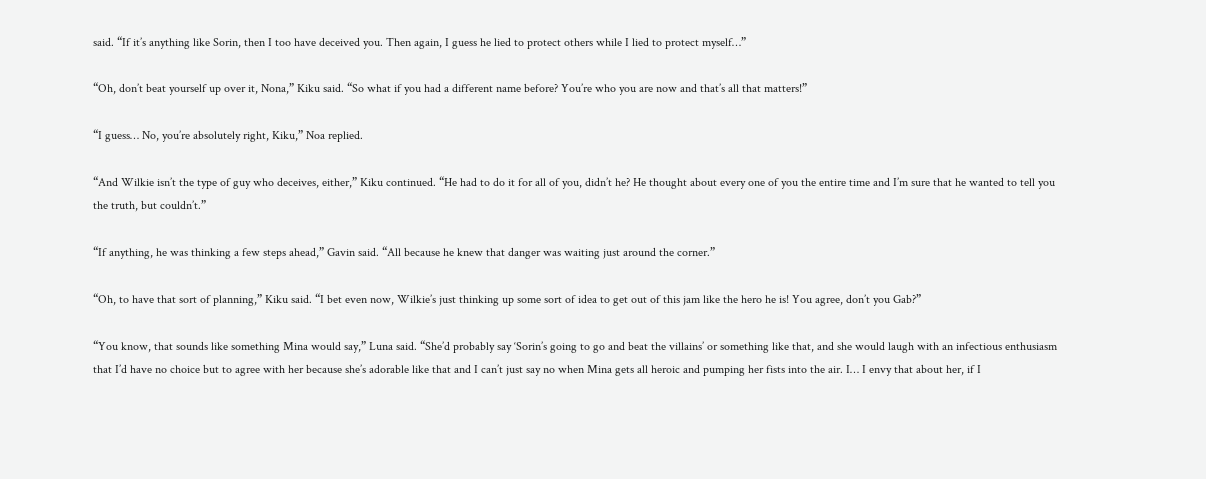said. “If it’s anything like Sorin, then I too have deceived you. Then again, I guess he lied to protect others while I lied to protect myself…”

“Oh, don’t beat yourself up over it, Nona,” Kiku said. “So what if you had a different name before? You’re who you are now and that’s all that matters!”

“I guess… No, you’re absolutely right, Kiku,” Noa replied.

“And Wilkie isn’t the type of guy who deceives, either,” Kiku continued. “He had to do it for all of you, didn’t he? He thought about every one of you the entire time and I’m sure that he wanted to tell you the truth, but couldn’t.”

“If anything, he was thinking a few steps ahead,” Gavin said. “All because he knew that danger was waiting just around the corner.”

“Oh, to have that sort of planning,” Kiku said. “I bet even now, Wilkie’s just thinking up some sort of idea to get out of this jam like the hero he is! You agree, don’t you Gab?”

“You know, that sounds like something Mina would say,” Luna said. “She’d probably say ‘Sorin’s going to go and beat the villains’ or something like that, and she would laugh with an infectious enthusiasm that I’d have no choice but to agree with her because she’s adorable like that and I can’t just say no when Mina gets all heroic and pumping her fists into the air. I… I envy that about her, if I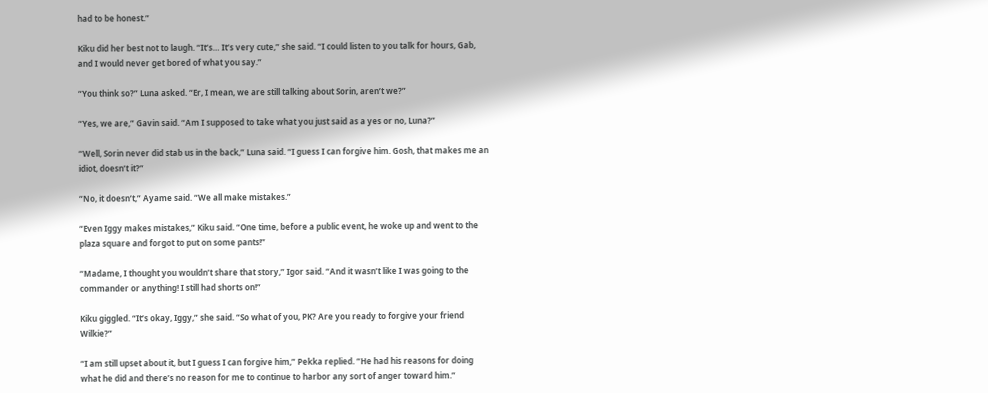had to be honest.”

Kiku did her best not to laugh. “It’s… It’s very cute,” she said. “I could listen to you talk for hours, Gab, and I would never get bored of what you say.”

“You think so?” Luna asked. “Er, I mean, we are still talking about Sorin, aren’t we?”

“Yes, we are,” Gavin said. “Am I supposed to take what you just said as a yes or no, Luna?”

“Well, Sorin never did stab us in the back,” Luna said. “I guess I can forgive him. Gosh, that makes me an idiot, doesn’t it?”

“No, it doesn’t,” Ayame said. “We all make mistakes.”

“Even Iggy makes mistakes,” Kiku said. “One time, before a public event, he woke up and went to the plaza square and forgot to put on some pants!”

“Madame, I thought you wouldn’t share that story,” Igor said. “And it wasn’t like I was going to the commander or anything! I still had shorts on!”

Kiku giggled. “It’s okay, Iggy,” she said. “So what of you, PK? Are you ready to forgive your friend Wilkie?”

“I am still upset about it, but I guess I can forgive him,” Pekka replied. “He had his reasons for doing what he did and there’s no reason for me to continue to harbor any sort of anger toward him.”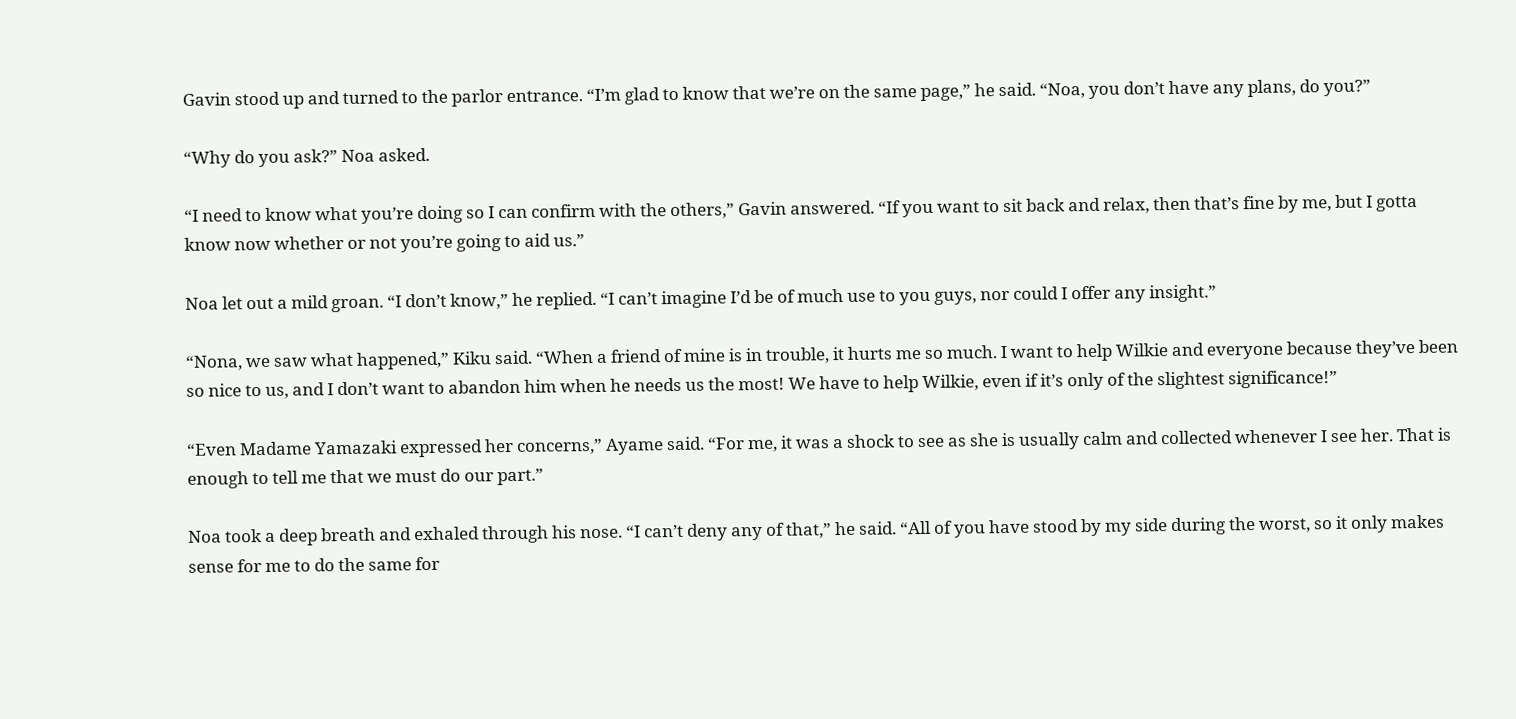Gavin stood up and turned to the parlor entrance. “I’m glad to know that we’re on the same page,” he said. “Noa, you don’t have any plans, do you?”

“Why do you ask?” Noa asked.

“I need to know what you’re doing so I can confirm with the others,” Gavin answered. “If you want to sit back and relax, then that’s fine by me, but I gotta know now whether or not you’re going to aid us.”

Noa let out a mild groan. “I don’t know,” he replied. “I can’t imagine I’d be of much use to you guys, nor could I offer any insight.”

“Nona, we saw what happened,” Kiku said. “When a friend of mine is in trouble, it hurts me so much. I want to help Wilkie and everyone because they’ve been so nice to us, and I don’t want to abandon him when he needs us the most! We have to help Wilkie, even if it’s only of the slightest significance!”

“Even Madame Yamazaki expressed her concerns,” Ayame said. “For me, it was a shock to see as she is usually calm and collected whenever I see her. That is enough to tell me that we must do our part.”

Noa took a deep breath and exhaled through his nose. “I can’t deny any of that,” he said. “All of you have stood by my side during the worst, so it only makes sense for me to do the same for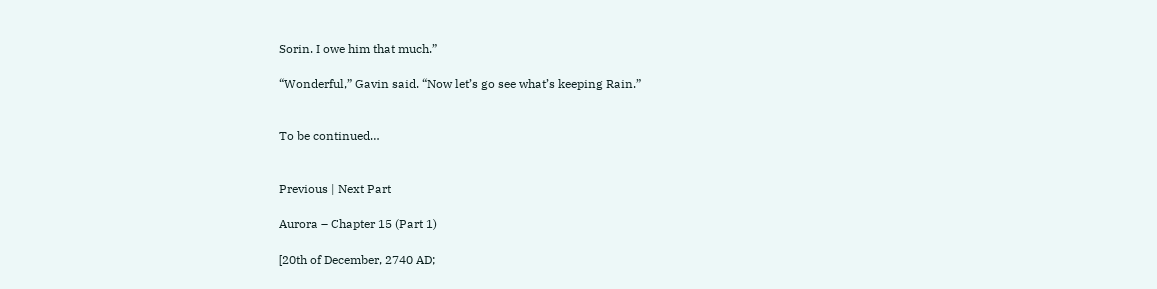Sorin. I owe him that much.”

“Wonderful,” Gavin said. “Now let’s go see what’s keeping Rain.”


To be continued…


Previous | Next Part

Aurora – Chapter 15 (Part 1)

[20th of December, 2740 AD;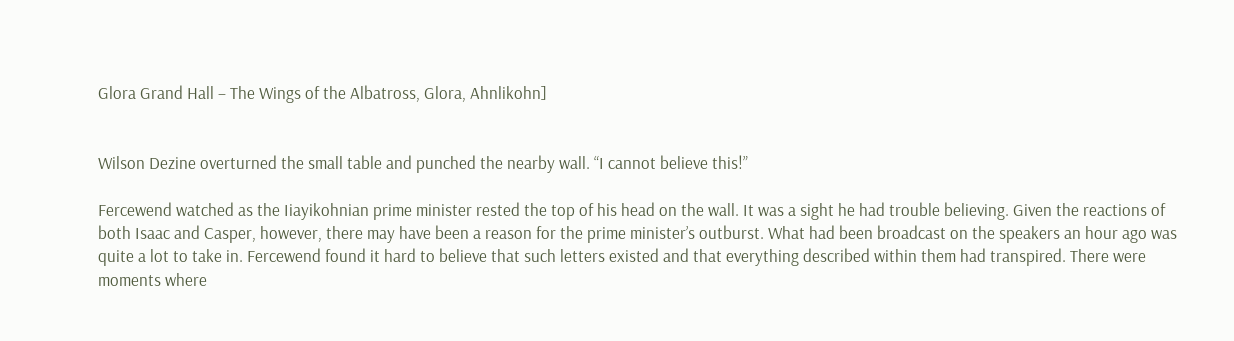Glora Grand Hall – The Wings of the Albatross, Glora, Ahnlikohn]


Wilson Dezine overturned the small table and punched the nearby wall. “I cannot believe this!”

Fercewend watched as the Iiayikohnian prime minister rested the top of his head on the wall. It was a sight he had trouble believing. Given the reactions of both Isaac and Casper, however, there may have been a reason for the prime minister’s outburst. What had been broadcast on the speakers an hour ago was quite a lot to take in. Fercewend found it hard to believe that such letters existed and that everything described within them had transpired. There were moments where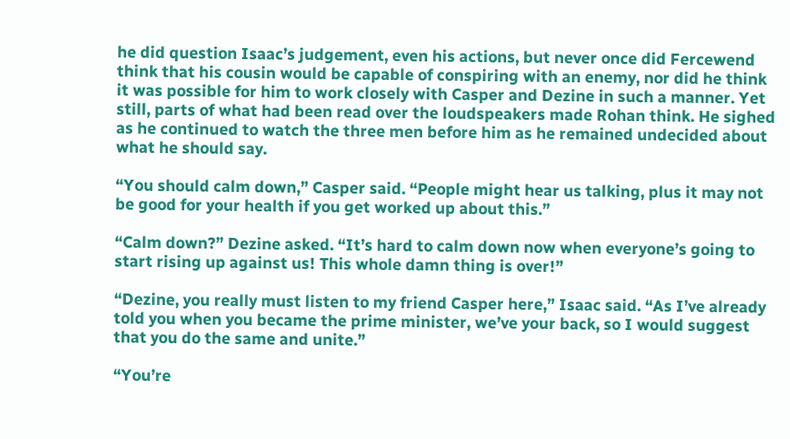he did question Isaac’s judgement, even his actions, but never once did Fercewend think that his cousin would be capable of conspiring with an enemy, nor did he think it was possible for him to work closely with Casper and Dezine in such a manner. Yet still, parts of what had been read over the loudspeakers made Rohan think. He sighed as he continued to watch the three men before him as he remained undecided about what he should say.

“You should calm down,” Casper said. “People might hear us talking, plus it may not be good for your health if you get worked up about this.”

“Calm down?” Dezine asked. “It’s hard to calm down now when everyone’s going to start rising up against us! This whole damn thing is over!”

“Dezine, you really must listen to my friend Casper here,” Isaac said. “As I’ve already told you when you became the prime minister, we’ve your back, so I would suggest that you do the same and unite.”

“You’re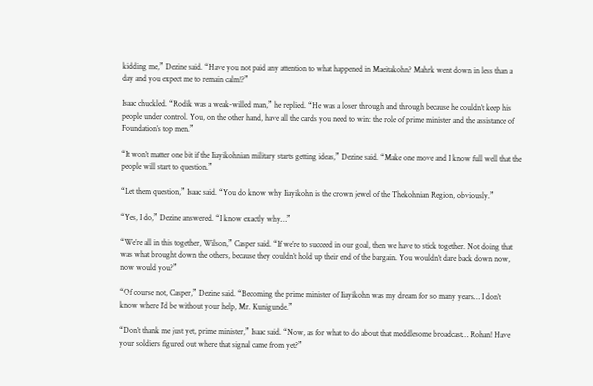kidding me,” Dezine said. “Have you not paid any attention to what happened in Maeitakohn? Mahrk went down in less than a day and you expect me to remain calm!?”

Isaac chuckled. “Rodik was a weak-willed man,” he replied. “He was a loser through and through because he couldn’t keep his people under control. You, on the other hand, have all the cards you need to win: the role of prime minister and the assistance of Foundation’s top men.”

“It won’t matter one bit if the Iiayikohnian military starts getting ideas,” Dezine said. “Make one move and I know full well that the people will start to question.”

“Let them question,” Isaac said. “You do know why Iiayikohn is the crown jewel of the Thekohnian Region, obviously.”

“Yes, I do,” Dezine answered. “I know exactly why…”

“We’re all in this together, Wilson,” Casper said. “If we’re to succeed in our goal, then we have to stick together. Not doing that was what brought down the others, because they couldn’t hold up their end of the bargain. You wouldn’t dare back down now, now would you?”

“Of course not, Casper,” Dezine said. “Becoming the prime minister of Iiayikohn was my dream for so many years… I don’t know where I’d be without your help, Mr. Kunigunde.”

“Don’t thank me just yet, prime minister,” Isaac said. “Now, as for what to do about that meddlesome broadcast… Rohan! Have your soldiers figured out where that signal came from yet?”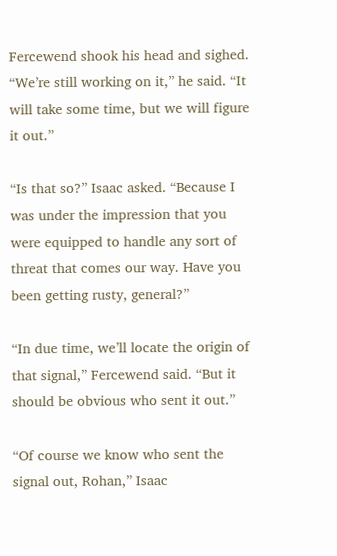Fercewend shook his head and sighed. “We’re still working on it,” he said. “It will take some time, but we will figure it out.”

“Is that so?” Isaac asked. “Because I was under the impression that you were equipped to handle any sort of threat that comes our way. Have you been getting rusty, general?”

“In due time, we’ll locate the origin of that signal,” Fercewend said. “But it should be obvious who sent it out.”

“Of course we know who sent the signal out, Rohan,” Isaac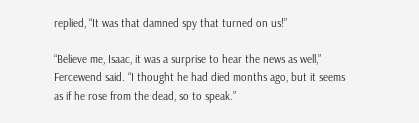replied, “It was that damned spy that turned on us!”

“Believe me, Isaac, it was a surprise to hear the news as well,” Fercewend said. “I thought he had died months ago, but it seems as if he rose from the dead, so to speak.”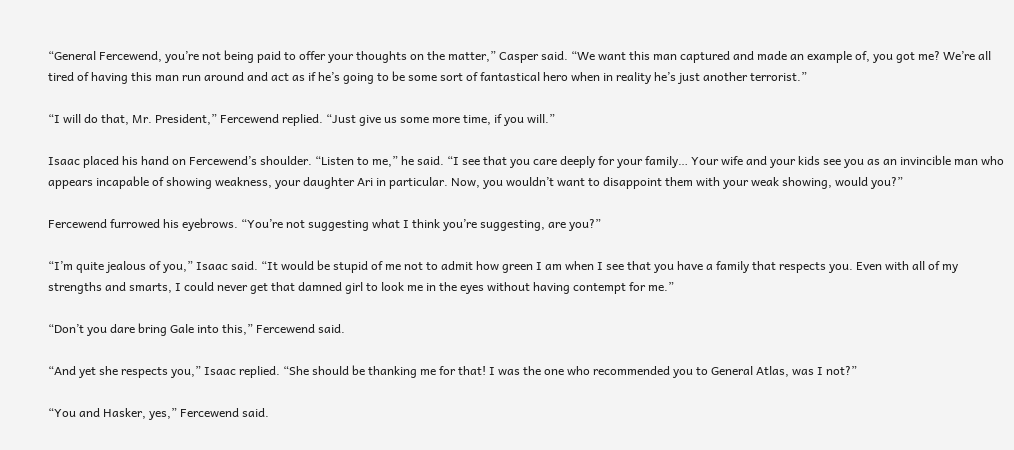“General Fercewend, you’re not being paid to offer your thoughts on the matter,” Casper said. “We want this man captured and made an example of, you got me? We’re all tired of having this man run around and act as if he’s going to be some sort of fantastical hero when in reality he’s just another terrorist.”

“I will do that, Mr. President,” Fercewend replied. “Just give us some more time, if you will.”

Isaac placed his hand on Fercewend’s shoulder. “Listen to me,” he said. “I see that you care deeply for your family… Your wife and your kids see you as an invincible man who appears incapable of showing weakness, your daughter Ari in particular. Now, you wouldn’t want to disappoint them with your weak showing, would you?”

Fercewend furrowed his eyebrows. “You’re not suggesting what I think you’re suggesting, are you?”

“I’m quite jealous of you,” Isaac said. “It would be stupid of me not to admit how green I am when I see that you have a family that respects you. Even with all of my strengths and smarts, I could never get that damned girl to look me in the eyes without having contempt for me.”

“Don’t you dare bring Gale into this,” Fercewend said.

“And yet she respects you,” Isaac replied. “She should be thanking me for that! I was the one who recommended you to General Atlas, was I not?”

“You and Hasker, yes,” Fercewend said.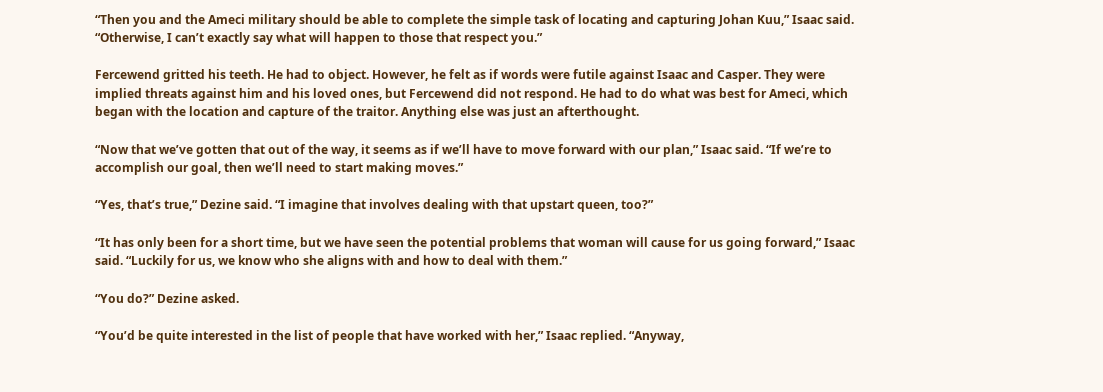“Then you and the Ameci military should be able to complete the simple task of locating and capturing Johan Kuu,” Isaac said. “Otherwise, I can’t exactly say what will happen to those that respect you.”

Fercewend gritted his teeth. He had to object. However, he felt as if words were futile against Isaac and Casper. They were implied threats against him and his loved ones, but Fercewend did not respond. He had to do what was best for Ameci, which began with the location and capture of the traitor. Anything else was just an afterthought.

“Now that we’ve gotten that out of the way, it seems as if we’ll have to move forward with our plan,” Isaac said. “If we’re to accomplish our goal, then we’ll need to start making moves.”

“Yes, that’s true,” Dezine said. “I imagine that involves dealing with that upstart queen, too?”

“It has only been for a short time, but we have seen the potential problems that woman will cause for us going forward,” Isaac said. “Luckily for us, we know who she aligns with and how to deal with them.”

“You do?” Dezine asked.

“You’d be quite interested in the list of people that have worked with her,” Isaac replied. “Anyway,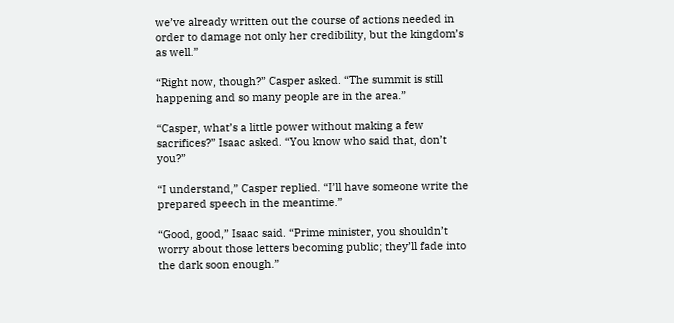we’ve already written out the course of actions needed in order to damage not only her credibility, but the kingdom’s as well.”

“Right now, though?” Casper asked. “The summit is still happening and so many people are in the area.”

“Casper, what’s a little power without making a few sacrifices?” Isaac asked. “You know who said that, don’t you?”

“I understand,” Casper replied. “I’ll have someone write the prepared speech in the meantime.”

“Good, good,” Isaac said. “Prime minister, you shouldn’t worry about those letters becoming public; they’ll fade into the dark soon enough.”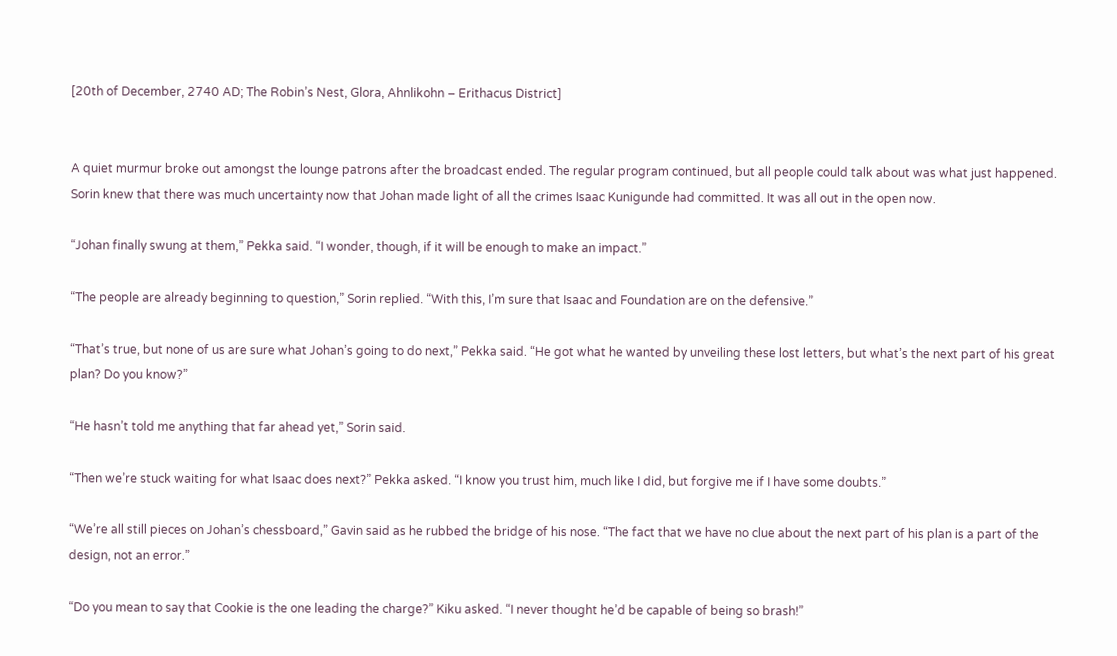[20th of December, 2740 AD; The Robin’s Nest, Glora, Ahnlikohn – Erithacus District]


A quiet murmur broke out amongst the lounge patrons after the broadcast ended. The regular program continued, but all people could talk about was what just happened. Sorin knew that there was much uncertainty now that Johan made light of all the crimes Isaac Kunigunde had committed. It was all out in the open now.

“Johan finally swung at them,” Pekka said. “I wonder, though, if it will be enough to make an impact.”

“The people are already beginning to question,” Sorin replied. “With this, I’m sure that Isaac and Foundation are on the defensive.”

“That’s true, but none of us are sure what Johan’s going to do next,” Pekka said. “He got what he wanted by unveiling these lost letters, but what’s the next part of his great plan? Do you know?”

“He hasn’t told me anything that far ahead yet,” Sorin said.

“Then we’re stuck waiting for what Isaac does next?” Pekka asked. “I know you trust him, much like I did, but forgive me if I have some doubts.”

“We’re all still pieces on Johan’s chessboard,” Gavin said as he rubbed the bridge of his nose. “The fact that we have no clue about the next part of his plan is a part of the design, not an error.”

“Do you mean to say that Cookie is the one leading the charge?” Kiku asked. “I never thought he’d be capable of being so brash!”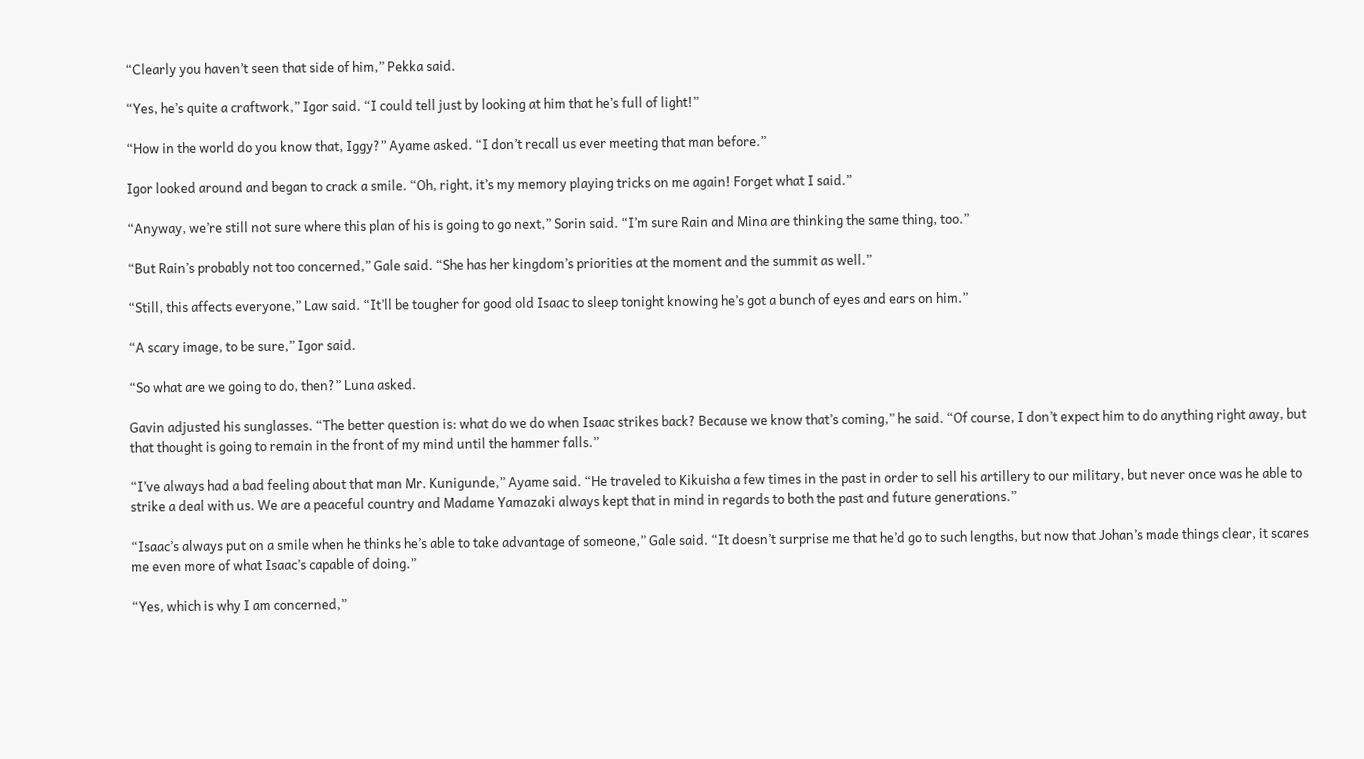“Clearly you haven’t seen that side of him,” Pekka said.

“Yes, he’s quite a craftwork,” Igor said. “I could tell just by looking at him that he’s full of light!”

“How in the world do you know that, Iggy?” Ayame asked. “I don’t recall us ever meeting that man before.”

Igor looked around and began to crack a smile. “Oh, right, it’s my memory playing tricks on me again! Forget what I said.”

“Anyway, we’re still not sure where this plan of his is going to go next,” Sorin said. “I’m sure Rain and Mina are thinking the same thing, too.”

“But Rain’s probably not too concerned,” Gale said. “She has her kingdom’s priorities at the moment and the summit as well.”

“Still, this affects everyone,” Law said. “It’ll be tougher for good old Isaac to sleep tonight knowing he’s got a bunch of eyes and ears on him.”

“A scary image, to be sure,” Igor said.

“So what are we going to do, then?” Luna asked.

Gavin adjusted his sunglasses. “The better question is: what do we do when Isaac strikes back? Because we know that’s coming,” he said. “Of course, I don’t expect him to do anything right away, but that thought is going to remain in the front of my mind until the hammer falls.”

“I’ve always had a bad feeling about that man Mr. Kunigunde,” Ayame said. “He traveled to Kikuisha a few times in the past in order to sell his artillery to our military, but never once was he able to strike a deal with us. We are a peaceful country and Madame Yamazaki always kept that in mind in regards to both the past and future generations.”

“Isaac’s always put on a smile when he thinks he’s able to take advantage of someone,” Gale said. “It doesn’t surprise me that he’d go to such lengths, but now that Johan’s made things clear, it scares me even more of what Isaac’s capable of doing.”

“Yes, which is why I am concerned,”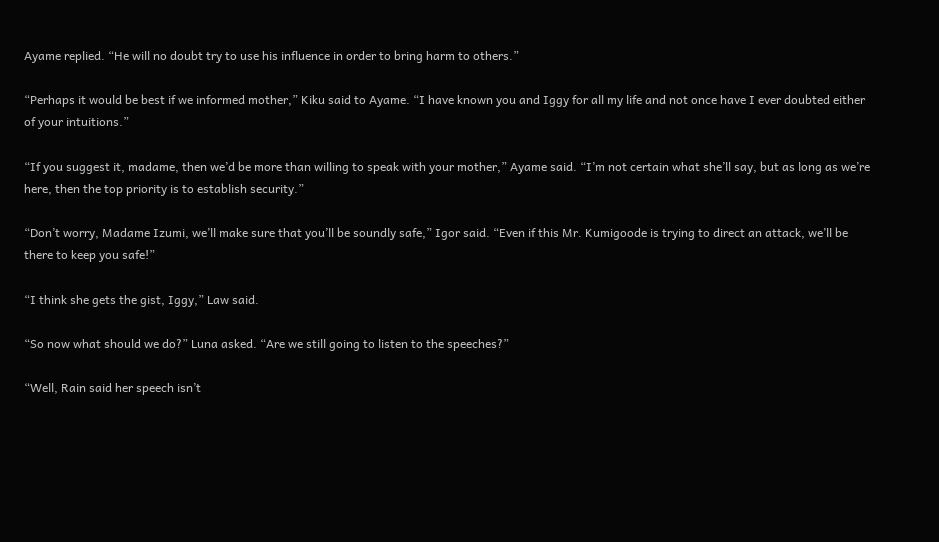Ayame replied. “He will no doubt try to use his influence in order to bring harm to others.”

“Perhaps it would be best if we informed mother,” Kiku said to Ayame. “I have known you and Iggy for all my life and not once have I ever doubted either of your intuitions.”

“If you suggest it, madame, then we’d be more than willing to speak with your mother,” Ayame said. “I’m not certain what she’ll say, but as long as we’re here, then the top priority is to establish security.”

“Don’t worry, Madame Izumi, we’ll make sure that you’ll be soundly safe,” Igor said. “Even if this Mr. Kumigoode is trying to direct an attack, we’ll be there to keep you safe!”

“I think she gets the gist, Iggy,” Law said.

“So now what should we do?” Luna asked. “Are we still going to listen to the speeches?”

“Well, Rain said her speech isn’t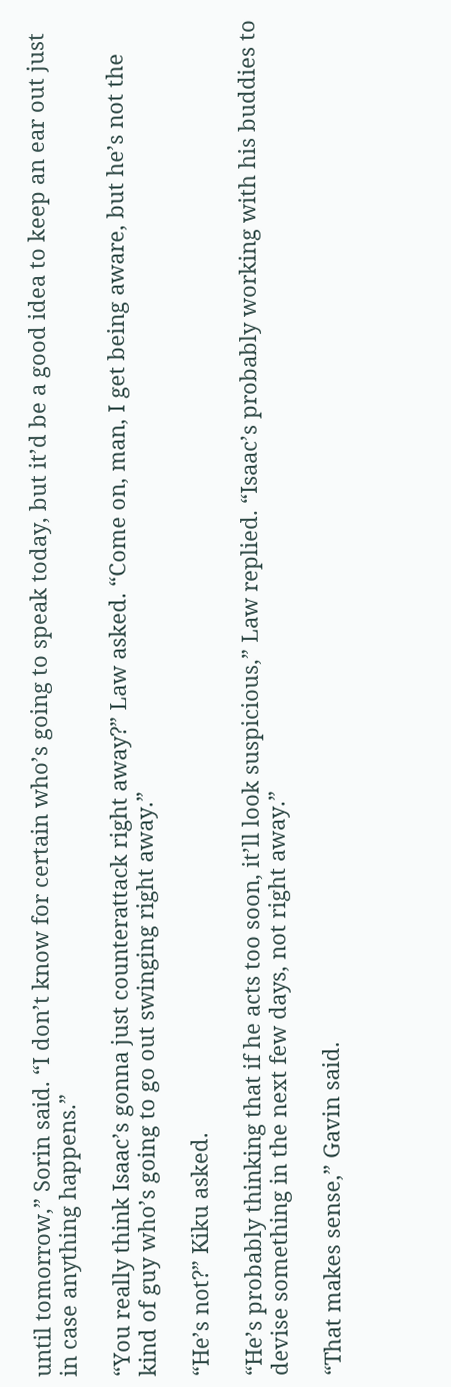until tomorrow,” Sorin said. “I don’t know for certain who’s going to speak today, but it’d be a good idea to keep an ear out just in case anything happens.”

“You really think Isaac’s gonna just counterattack right away?” Law asked. “Come on, man, I get being aware, but he’s not the kind of guy who’s going to go out swinging right away.”

“He’s not?” Kiku asked.

“He’s probably thinking that if he acts too soon, it’ll look suspicious,” Law replied. “Isaac’s probably working with his buddies to devise something in the next few days, not right away.”

“That makes sense,” Gavin said.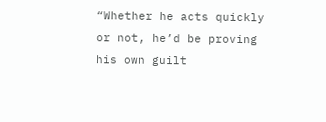“Whether he acts quickly or not, he’d be proving his own guilt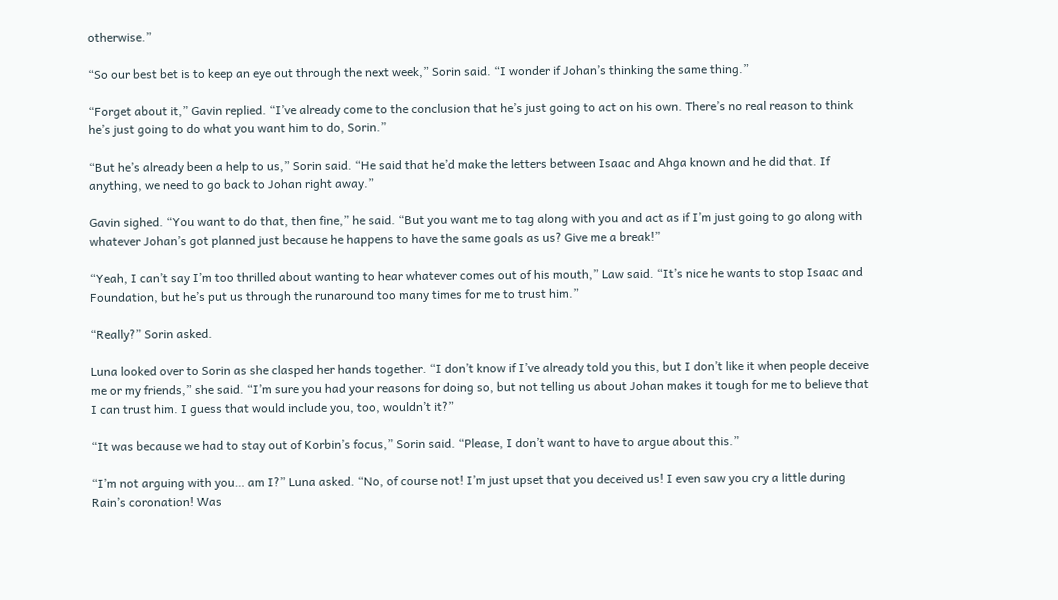otherwise.”

“So our best bet is to keep an eye out through the next week,” Sorin said. “I wonder if Johan’s thinking the same thing.”

“Forget about it,” Gavin replied. “I’ve already come to the conclusion that he’s just going to act on his own. There’s no real reason to think he’s just going to do what you want him to do, Sorin.”

“But he’s already been a help to us,” Sorin said. “He said that he’d make the letters between Isaac and Ahga known and he did that. If anything, we need to go back to Johan right away.”

Gavin sighed. “You want to do that, then fine,” he said. “But you want me to tag along with you and act as if I’m just going to go along with whatever Johan’s got planned just because he happens to have the same goals as us? Give me a break!”

“Yeah, I can’t say I’m too thrilled about wanting to hear whatever comes out of his mouth,” Law said. “It’s nice he wants to stop Isaac and Foundation, but he’s put us through the runaround too many times for me to trust him.”

“Really?” Sorin asked.

Luna looked over to Sorin as she clasped her hands together. “I don’t know if I’ve already told you this, but I don’t like it when people deceive me or my friends,” she said. “I’m sure you had your reasons for doing so, but not telling us about Johan makes it tough for me to believe that I can trust him. I guess that would include you, too, wouldn’t it?”

“It was because we had to stay out of Korbin’s focus,” Sorin said. “Please, I don’t want to have to argue about this.”

“I’m not arguing with you… am I?” Luna asked. “No, of course not! I’m just upset that you deceived us! I even saw you cry a little during Rain’s coronation! Was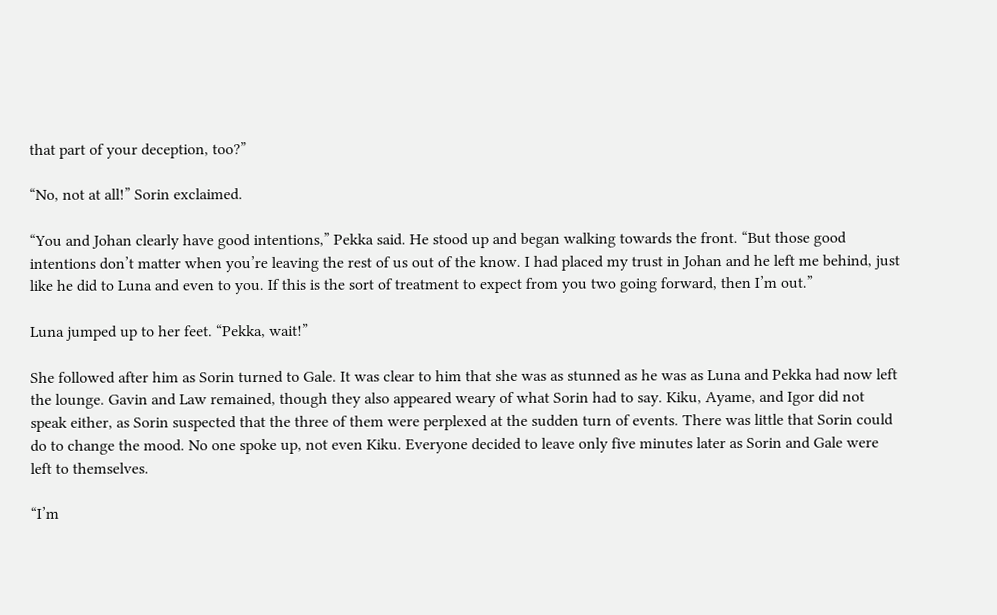that part of your deception, too?”

“No, not at all!” Sorin exclaimed.

“You and Johan clearly have good intentions,” Pekka said. He stood up and began walking towards the front. “But those good intentions don’t matter when you’re leaving the rest of us out of the know. I had placed my trust in Johan and he left me behind, just like he did to Luna and even to you. If this is the sort of treatment to expect from you two going forward, then I’m out.”

Luna jumped up to her feet. “Pekka, wait!”

She followed after him as Sorin turned to Gale. It was clear to him that she was as stunned as he was as Luna and Pekka had now left the lounge. Gavin and Law remained, though they also appeared weary of what Sorin had to say. Kiku, Ayame, and Igor did not speak either, as Sorin suspected that the three of them were perplexed at the sudden turn of events. There was little that Sorin could do to change the mood. No one spoke up, not even Kiku. Everyone decided to leave only five minutes later as Sorin and Gale were left to themselves.

“I’m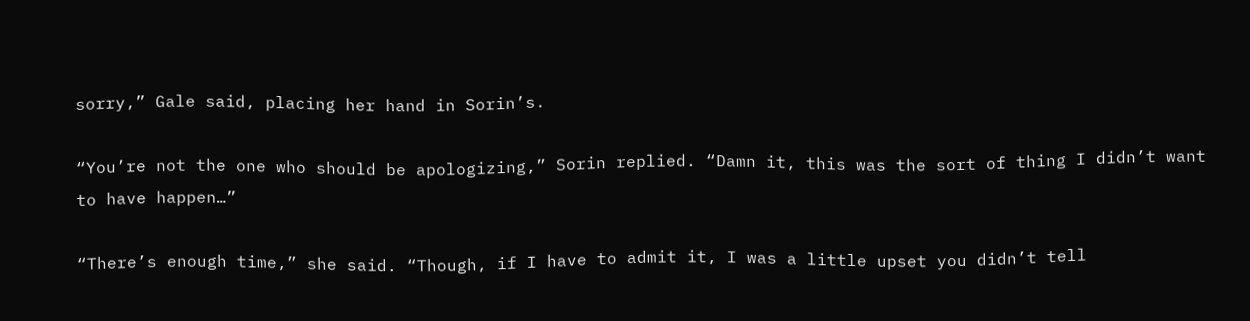sorry,” Gale said, placing her hand in Sorin’s.

“You’re not the one who should be apologizing,” Sorin replied. “Damn it, this was the sort of thing I didn’t want to have happen…”

“There’s enough time,” she said. “Though, if I have to admit it, I was a little upset you didn’t tell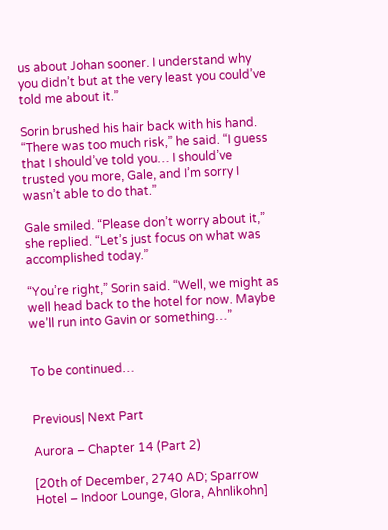us about Johan sooner. I understand why you didn’t but at the very least you could’ve told me about it.”

Sorin brushed his hair back with his hand. “There was too much risk,” he said. “I guess that I should’ve told you… I should’ve trusted you more, Gale, and I’m sorry I wasn’t able to do that.”

Gale smiled. “Please don’t worry about it,” she replied. “Let’s just focus on what was accomplished today.”

“You’re right,” Sorin said. “Well, we might as well head back to the hotel for now. Maybe we’ll run into Gavin or something…”


To be continued…


Previous| Next Part

Aurora – Chapter 14 (Part 2)

[20th of December, 2740 AD; Sparrow Hotel – Indoor Lounge, Glora, Ahnlikohn]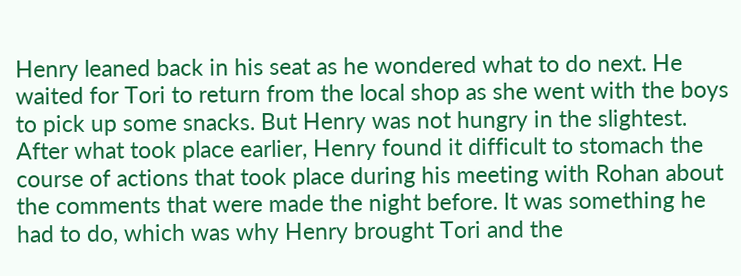Henry leaned back in his seat as he wondered what to do next. He waited for Tori to return from the local shop as she went with the boys to pick up some snacks. But Henry was not hungry in the slightest. After what took place earlier, Henry found it difficult to stomach the course of actions that took place during his meeting with Rohan about the comments that were made the night before. It was something he had to do, which was why Henry brought Tori and the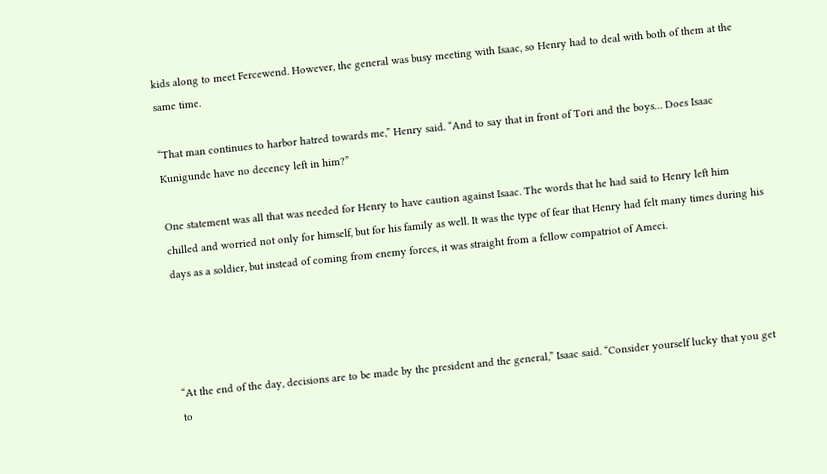kids along to meet Fercewend. However, the general was busy meeting with Isaac, so Henry had to deal with both of them at the same time.

“That man continues to harbor hatred towards me,” Henry said. “And to say that in front of Tori and the boys… Does Isaac Kunigunde have no decency left in him?”

One statement was all that was needed for Henry to have caution against Isaac. The words that he had said to Henry left him chilled and worried not only for himself, but for his family as well. It was the type of fear that Henry had felt many times during his days as a soldier, but instead of coming from enemy forces, it was straight from a fellow compatriot of Ameci.




“At the end of the day, decisions are to be made by the president and the general,” Isaac said. “Consider yourself lucky that you get to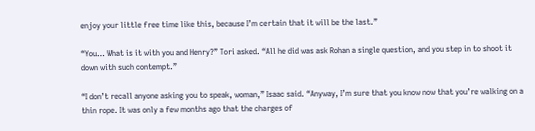enjoy your little free time like this, because I’m certain that it will be the last.”

“You… What is it with you and Henry?” Tori asked. “All he did was ask Rohan a single question, and you step in to shoot it down with such contempt.”

“I don’t recall anyone asking you to speak, woman,” Isaac said. “Anyway, I’m sure that you know now that you’re walking on a thin rope. It was only a few months ago that the charges of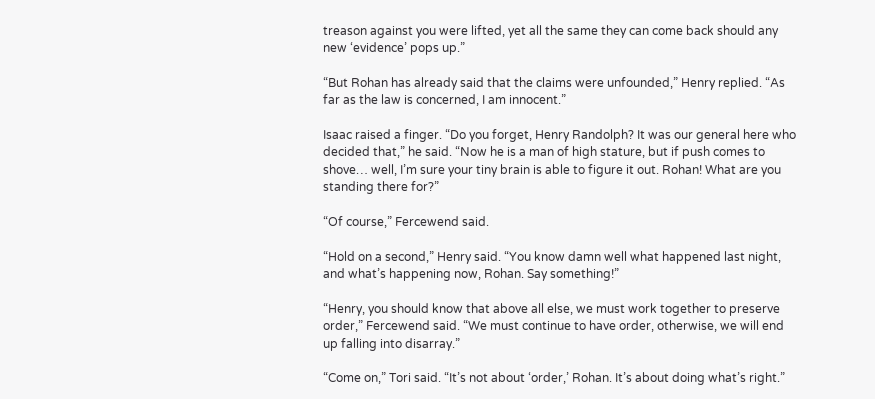treason against you were lifted, yet all the same they can come back should any new ‘evidence’ pops up.”

“But Rohan has already said that the claims were unfounded,” Henry replied. “As far as the law is concerned, I am innocent.”

Isaac raised a finger. “Do you forget, Henry Randolph? It was our general here who decided that,” he said. “Now he is a man of high stature, but if push comes to shove… well, I’m sure your tiny brain is able to figure it out. Rohan! What are you standing there for?”

“Of course,” Fercewend said.

“Hold on a second,” Henry said. “You know damn well what happened last night, and what’s happening now, Rohan. Say something!”

“Henry, you should know that above all else, we must work together to preserve order,” Fercewend said. “We must continue to have order, otherwise, we will end up falling into disarray.”

“Come on,” Tori said. “It’s not about ‘order,’ Rohan. It’s about doing what’s right.”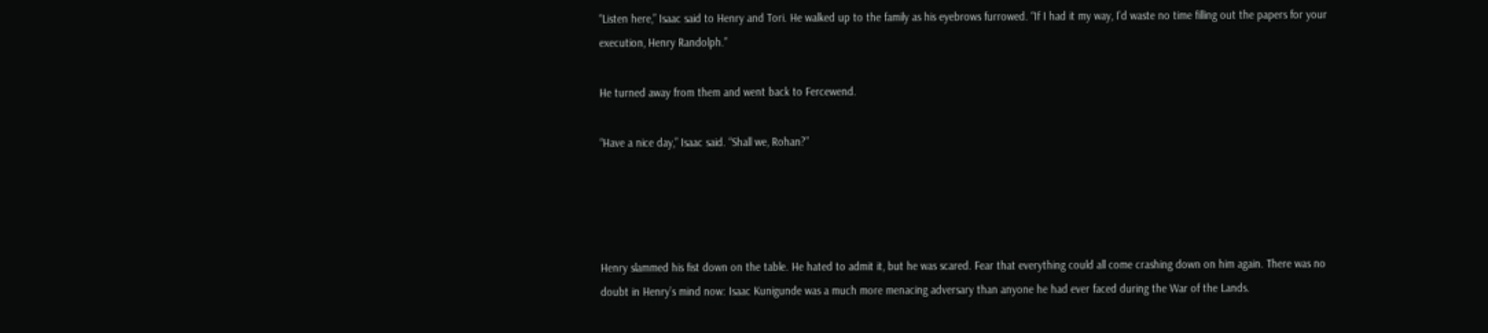“Listen here,” Isaac said to Henry and Tori. He walked up to the family as his eyebrows furrowed. “If I had it my way, I’d waste no time filling out the papers for your execution, Henry Randolph.”

He turned away from them and went back to Fercewend.

“Have a nice day,” Isaac said. “Shall we, Rohan?”




Henry slammed his fist down on the table. He hated to admit it, but he was scared. Fear that everything could all come crashing down on him again. There was no doubt in Henry’s mind now: Isaac Kunigunde was a much more menacing adversary than anyone he had ever faced during the War of the Lands.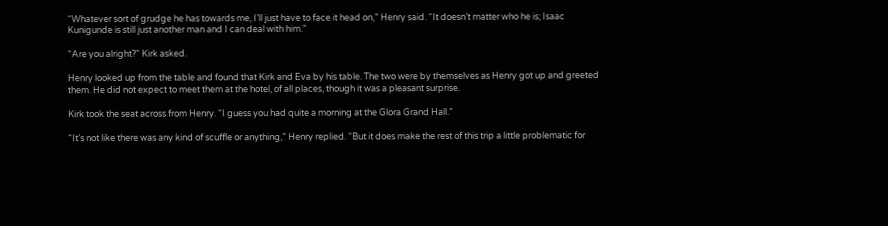“Whatever sort of grudge he has towards me, I’ll just have to face it head on,” Henry said. “It doesn’t matter who he is; Isaac Kunigunde is still just another man and I can deal with him.”

“Are you alright?” Kirk asked.

Henry looked up from the table and found that Kirk and Eva by his table. The two were by themselves as Henry got up and greeted them. He did not expect to meet them at the hotel, of all places, though it was a pleasant surprise.

Kirk took the seat across from Henry. “I guess you had quite a morning at the Glora Grand Hall.”

“It’s not like there was any kind of scuffle or anything,” Henry replied. “But it does make the rest of this trip a little problematic for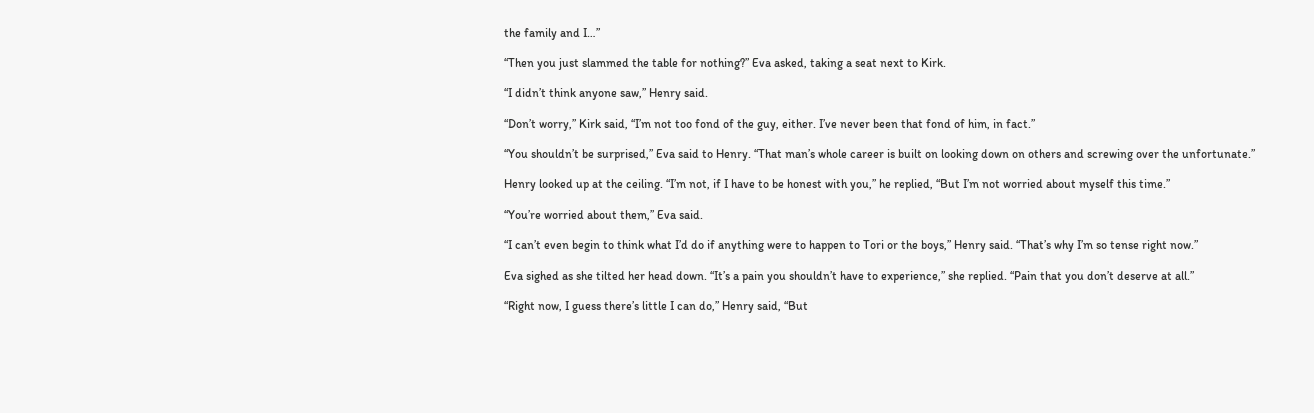the family and I…”

“Then you just slammed the table for nothing?” Eva asked, taking a seat next to Kirk.

“I didn’t think anyone saw,” Henry said.

“Don’t worry,” Kirk said, “I’m not too fond of the guy, either. I’ve never been that fond of him, in fact.”

“You shouldn’t be surprised,” Eva said to Henry. “That man’s whole career is built on looking down on others and screwing over the unfortunate.”

Henry looked up at the ceiling. “I’m not, if I have to be honest with you,” he replied, “But I’m not worried about myself this time.”

“You’re worried about them,” Eva said.

“I can’t even begin to think what I’d do if anything were to happen to Tori or the boys,” Henry said. “That’s why I’m so tense right now.”

Eva sighed as she tilted her head down. “It’s a pain you shouldn’t have to experience,” she replied. “Pain that you don’t deserve at all.”

“Right now, I guess there’s little I can do,” Henry said, “But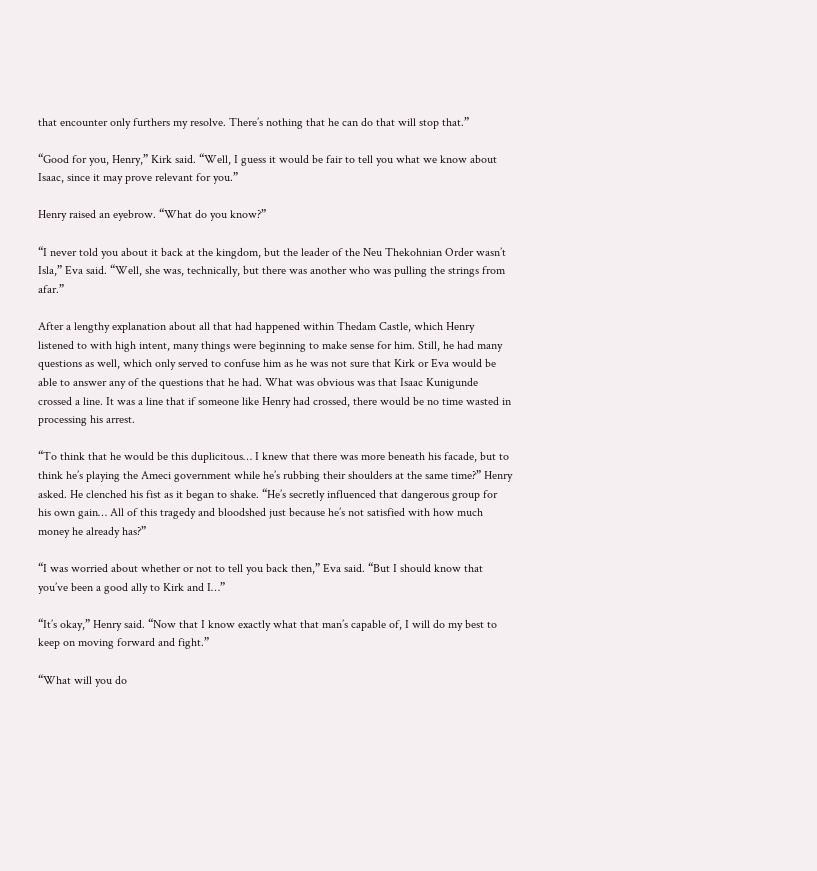that encounter only furthers my resolve. There’s nothing that he can do that will stop that.”

“Good for you, Henry,” Kirk said. “Well, I guess it would be fair to tell you what we know about Isaac, since it may prove relevant for you.”

Henry raised an eyebrow. “What do you know?”

“I never told you about it back at the kingdom, but the leader of the Neu Thekohnian Order wasn’t Isla,” Eva said. “Well, she was, technically, but there was another who was pulling the strings from afar.”

After a lengthy explanation about all that had happened within Thedam Castle, which Henry listened to with high intent, many things were beginning to make sense for him. Still, he had many questions as well, which only served to confuse him as he was not sure that Kirk or Eva would be able to answer any of the questions that he had. What was obvious was that Isaac Kunigunde crossed a line. It was a line that if someone like Henry had crossed, there would be no time wasted in processing his arrest.

“To think that he would be this duplicitous… I knew that there was more beneath his facade, but to think he’s playing the Ameci government while he’s rubbing their shoulders at the same time?” Henry asked. He clenched his fist as it began to shake. “He’s secretly influenced that dangerous group for his own gain… All of this tragedy and bloodshed just because he’s not satisfied with how much money he already has?”

“I was worried about whether or not to tell you back then,” Eva said. “But I should know that you’ve been a good ally to Kirk and I…”

“It’s okay,” Henry said. “Now that I know exactly what that man’s capable of, I will do my best to keep on moving forward and fight.”

“What will you do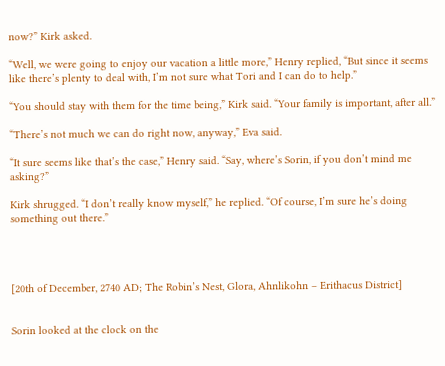now?” Kirk asked.

“Well, we were going to enjoy our vacation a little more,” Henry replied, “But since it seems like there’s plenty to deal with, I’m not sure what Tori and I can do to help.”

“You should stay with them for the time being,” Kirk said. “Your family is important, after all.”

“There’s not much we can do right now, anyway,” Eva said.

“It sure seems like that’s the case,” Henry said. “Say, where’s Sorin, if you don’t mind me asking?”

Kirk shrugged. “I don’t really know myself,” he replied. “Of course, I’m sure he’s doing something out there.”




[20th of December, 2740 AD; The Robin’s Nest, Glora, Ahnlikohn – Erithacus District]


Sorin looked at the clock on the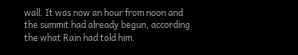wall. It was now an hour from noon and the summit had already begun, according the what Rain had told him.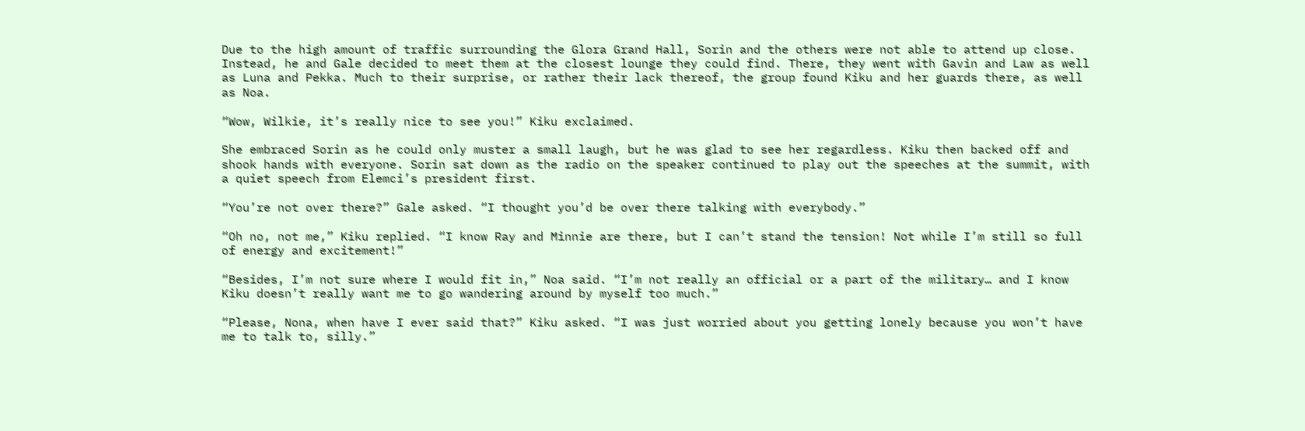Due to the high amount of traffic surrounding the Glora Grand Hall, Sorin and the others were not able to attend up close. Instead, he and Gale decided to meet them at the closest lounge they could find. There, they went with Gavin and Law as well as Luna and Pekka. Much to their surprise, or rather their lack thereof, the group found Kiku and her guards there, as well as Noa.

“Wow, Wilkie, it’s really nice to see you!” Kiku exclaimed.

She embraced Sorin as he could only muster a small laugh, but he was glad to see her regardless. Kiku then backed off and shook hands with everyone. Sorin sat down as the radio on the speaker continued to play out the speeches at the summit, with a quiet speech from Elemci’s president first.

“You’re not over there?” Gale asked. “I thought you’d be over there talking with everybody.”

“Oh no, not me,” Kiku replied. “I know Ray and Minnie are there, but I can’t stand the tension! Not while I’m still so full of energy and excitement!”

“Besides, I’m not sure where I would fit in,” Noa said. “I’m not really an official or a part of the military… and I know Kiku doesn’t really want me to go wandering around by myself too much.”

“Please, Nona, when have I ever said that?” Kiku asked. “I was just worried about you getting lonely because you won’t have me to talk to, silly.”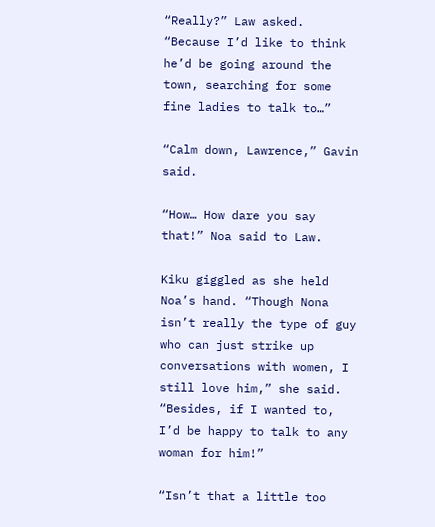“Really?” Law asked. “Because I’d like to think he’d be going around the town, searching for some fine ladies to talk to…”

“Calm down, Lawrence,” Gavin said.

“How… How dare you say that!” Noa said to Law.

Kiku giggled as she held Noa’s hand. “Though Nona isn’t really the type of guy who can just strike up conversations with women, I still love him,” she said. “Besides, if I wanted to, I’d be happy to talk to any woman for him!”

“Isn’t that a little too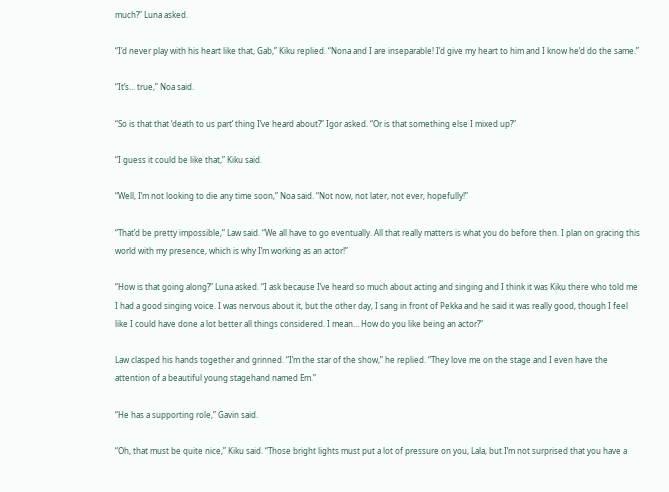much?” Luna asked.

“I’d never play with his heart like that, Gab,” Kiku replied. “Nona and I are inseparable! I’d give my heart to him and I know he’d do the same.”

“It’s… true,” Noa said.

“So is that that ‘death to us part’ thing I’ve heard about?” Igor asked. “Or is that something else I mixed up?”

“I guess it could be like that,” Kiku said.

“Well, I’m not looking to die any time soon,” Noa said. “Not now, not later, not ever, hopefully!”

“That’d be pretty impossible,” Law said. “We all have to go eventually. All that really matters is what you do before then. I plan on gracing this world with my presence, which is why I’m working as an actor!”

“How is that going along?” Luna asked. “I ask because I’ve heard so much about acting and singing and I think it was Kiku there who told me I had a good singing voice. I was nervous about it, but the other day, I sang in front of Pekka and he said it was really good, though I feel like I could have done a lot better all things considered. I mean… How do you like being an actor?”

Law clasped his hands together and grinned. “I’m the star of the show,” he replied. “They love me on the stage and I even have the attention of a beautiful young stagehand named Em.”

“He has a supporting role,” Gavin said.

“Oh, that must be quite nice,” Kiku said. “Those bright lights must put a lot of pressure on you, Lala, but I’m not surprised that you have a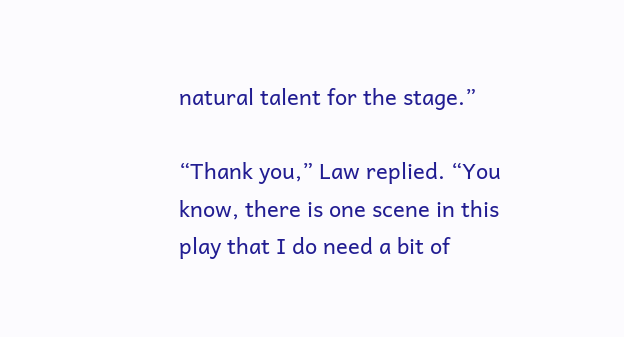natural talent for the stage.”

“Thank you,” Law replied. “You know, there is one scene in this play that I do need a bit of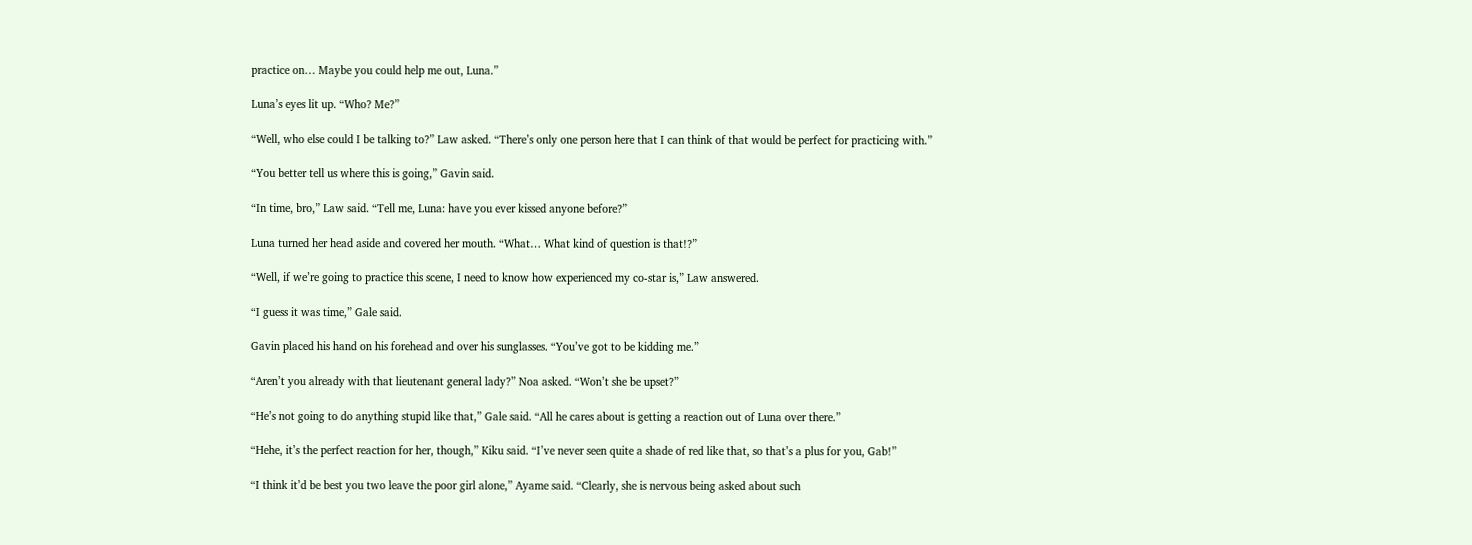practice on… Maybe you could help me out, Luna.”

Luna’s eyes lit up. “Who? Me?”

“Well, who else could I be talking to?” Law asked. “There’s only one person here that I can think of that would be perfect for practicing with.”

“You better tell us where this is going,” Gavin said.

“In time, bro,” Law said. “Tell me, Luna: have you ever kissed anyone before?”

Luna turned her head aside and covered her mouth. “What… What kind of question is that!?”

“Well, if we’re going to practice this scene, I need to know how experienced my co-star is,” Law answered.

“I guess it was time,” Gale said.

Gavin placed his hand on his forehead and over his sunglasses. “You’ve got to be kidding me.”

“Aren’t you already with that lieutenant general lady?” Noa asked. “Won’t she be upset?”

“He’s not going to do anything stupid like that,” Gale said. “All he cares about is getting a reaction out of Luna over there.”

“Hehe, it’s the perfect reaction for her, though,” Kiku said. “I’ve never seen quite a shade of red like that, so that’s a plus for you, Gab!”

“I think it’d be best you two leave the poor girl alone,” Ayame said. “Clearly, she is nervous being asked about such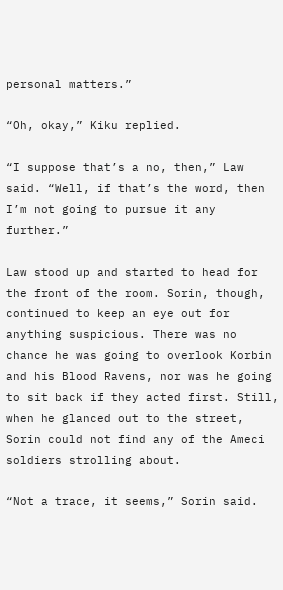personal matters.”

“Oh, okay,” Kiku replied.

“I suppose that’s a no, then,” Law said. “Well, if that’s the word, then I’m not going to pursue it any further.”

Law stood up and started to head for the front of the room. Sorin, though, continued to keep an eye out for anything suspicious. There was no chance he was going to overlook Korbin and his Blood Ravens, nor was he going to sit back if they acted first. Still, when he glanced out to the street, Sorin could not find any of the Ameci soldiers strolling about.

“Not a trace, it seems,” Sorin said.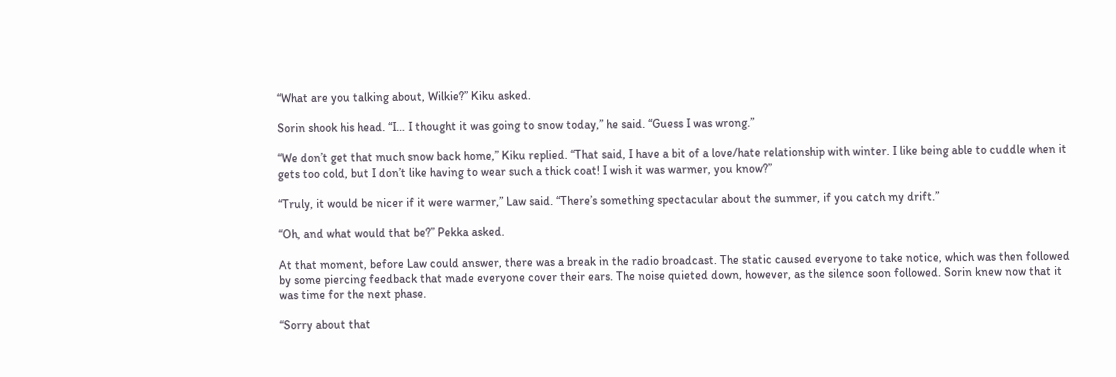“What are you talking about, Wilkie?” Kiku asked.

Sorin shook his head. “I… I thought it was going to snow today,” he said. “Guess I was wrong.”

“We don’t get that much snow back home,” Kiku replied. “That said, I have a bit of a love/hate relationship with winter. I like being able to cuddle when it gets too cold, but I don’t like having to wear such a thick coat! I wish it was warmer, you know?”

“Truly, it would be nicer if it were warmer,” Law said. “There’s something spectacular about the summer, if you catch my drift.”

“Oh, and what would that be?” Pekka asked.

At that moment, before Law could answer, there was a break in the radio broadcast. The static caused everyone to take notice, which was then followed by some piercing feedback that made everyone cover their ears. The noise quieted down, however, as the silence soon followed. Sorin knew now that it was time for the next phase.

“Sorry about that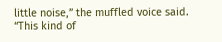little noise,” the muffled voice said. “This kind of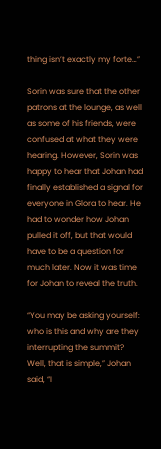thing isn’t exactly my forte…”

Sorin was sure that the other patrons at the lounge, as well as some of his friends, were confused at what they were hearing. However, Sorin was happy to hear that Johan had finally established a signal for everyone in Glora to hear. He had to wonder how Johan pulled it off, but that would have to be a question for much later. Now it was time for Johan to reveal the truth.

“You may be asking yourself: who is this and why are they interrupting the summit? Well, that is simple,” Johan said, “I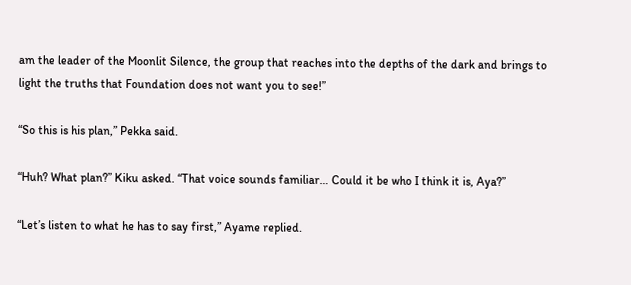am the leader of the Moonlit Silence, the group that reaches into the depths of the dark and brings to light the truths that Foundation does not want you to see!”

“So this is his plan,” Pekka said.

“Huh? What plan?” Kiku asked. “That voice sounds familiar… Could it be who I think it is, Aya?”

“Let’s listen to what he has to say first,” Ayame replied.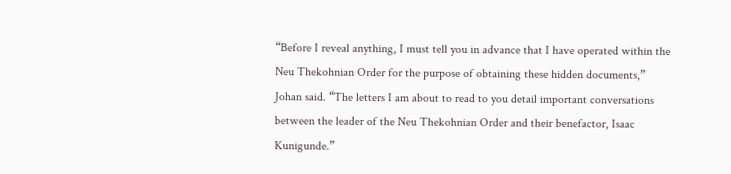“Before I reveal anything, I must tell you in advance that I have operated within the Neu Thekohnian Order for the purpose of obtaining these hidden documents,” Johan said. “The letters I am about to read to you detail important conversations between the leader of the Neu Thekohnian Order and their benefactor, Isaac Kunigunde.”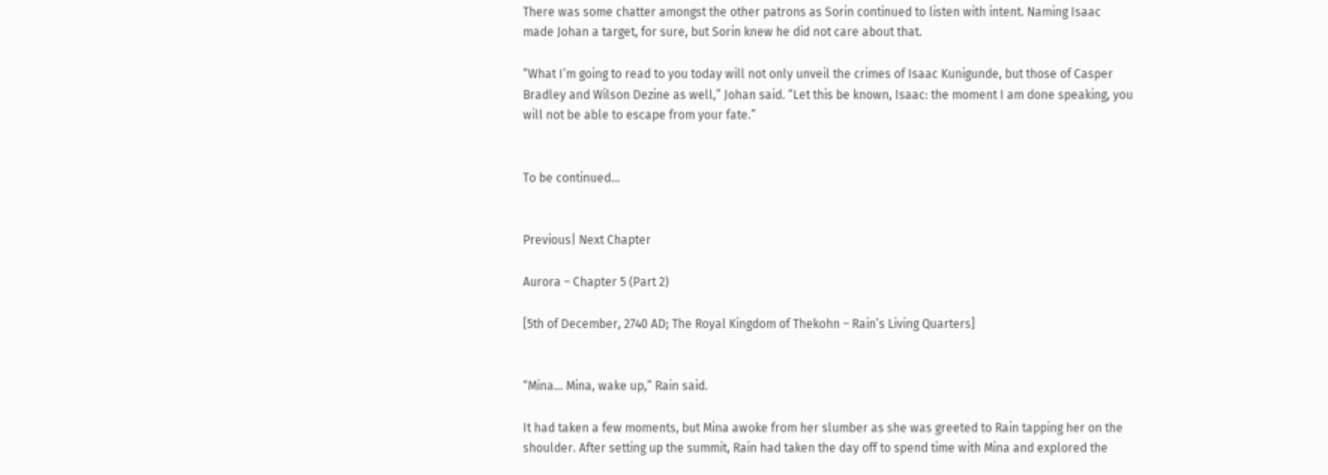There was some chatter amongst the other patrons as Sorin continued to listen with intent. Naming Isaac made Johan a target, for sure, but Sorin knew he did not care about that.

“What I’m going to read to you today will not only unveil the crimes of Isaac Kunigunde, but those of Casper Bradley and Wilson Dezine as well,” Johan said. “Let this be known, Isaac: the moment I am done speaking, you will not be able to escape from your fate.”


To be continued…


Previous| Next Chapter

Aurora – Chapter 5 (Part 2)

[5th of December, 2740 AD; The Royal Kingdom of Thekohn – Rain’s Living Quarters]


“Mina… Mina, wake up,” Rain said.

It had taken a few moments, but Mina awoke from her slumber as she was greeted to Rain tapping her on the shoulder. After setting up the summit, Rain had taken the day off to spend time with Mina and explored the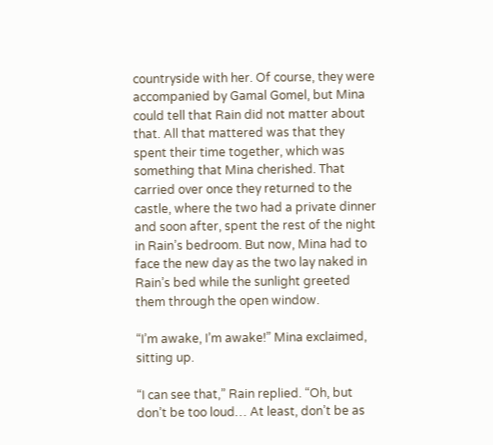countryside with her. Of course, they were accompanied by Gamal Gomel, but Mina could tell that Rain did not matter about that. All that mattered was that they spent their time together, which was something that Mina cherished. That carried over once they returned to the castle, where the two had a private dinner and soon after, spent the rest of the night in Rain’s bedroom. But now, Mina had to face the new day as the two lay naked in Rain’s bed while the sunlight greeted them through the open window.

“I’m awake, I’m awake!” Mina exclaimed, sitting up.

“I can see that,” Rain replied. “Oh, but don’t be too loud… At least, don’t be as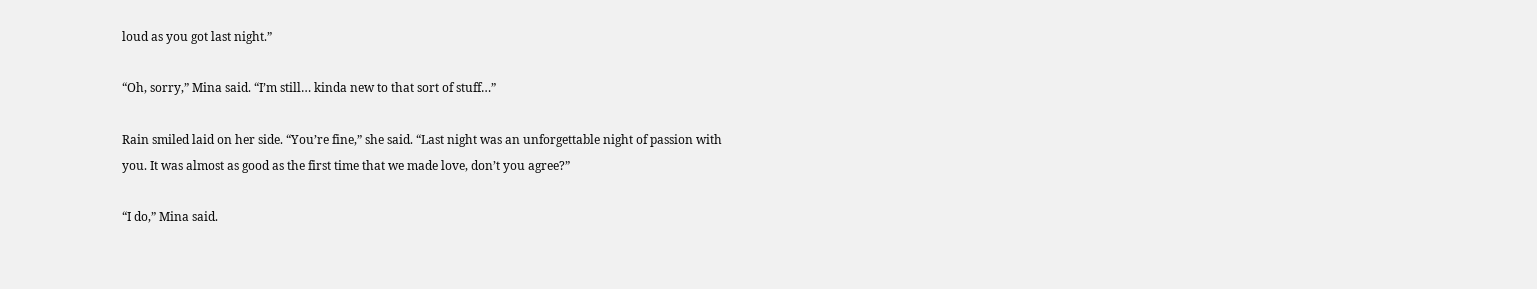loud as you got last night.”

“Oh, sorry,” Mina said. “I’m still… kinda new to that sort of stuff…”

Rain smiled laid on her side. “You’re fine,” she said. “Last night was an unforgettable night of passion with you. It was almost as good as the first time that we made love, don’t you agree?”

“I do,” Mina said.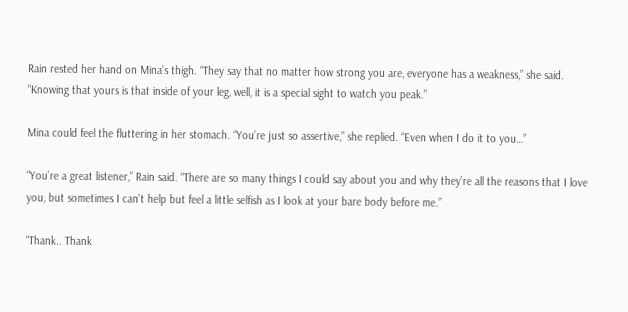Rain rested her hand on Mina’s thigh. “They say that no matter how strong you are, everyone has a weakness,” she said. “Knowing that yours is that inside of your leg, well, it is a special sight to watch you peak.”

Mina could feel the fluttering in her stomach. “You’re just so assertive,” she replied. “Even when I do it to you…”

“You’re a great listener,” Rain said. “There are so many things I could say about you and why they’re all the reasons that I love you, but sometimes I can’t help but feel a little selfish as I look at your bare body before me.”

“Thank.. Thank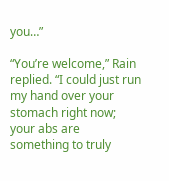you…”

“You’re welcome,” Rain replied. “I could just run my hand over your stomach right now; your abs are something to truly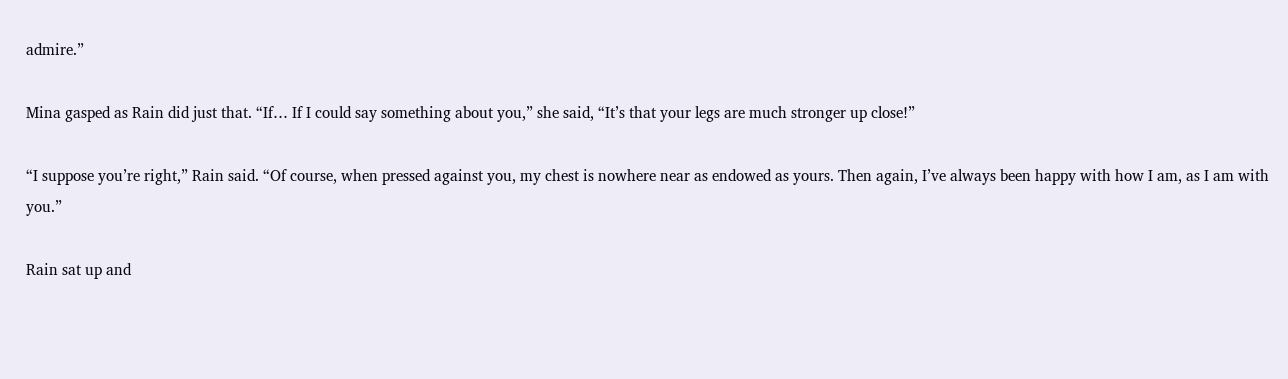admire.”

Mina gasped as Rain did just that. “If… If I could say something about you,” she said, “It’s that your legs are much stronger up close!”

“I suppose you’re right,” Rain said. “Of course, when pressed against you, my chest is nowhere near as endowed as yours. Then again, I’ve always been happy with how I am, as I am with you.”

Rain sat up and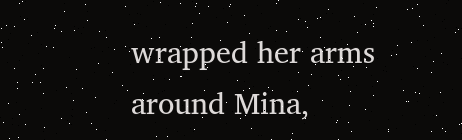wrapped her arms around Mina,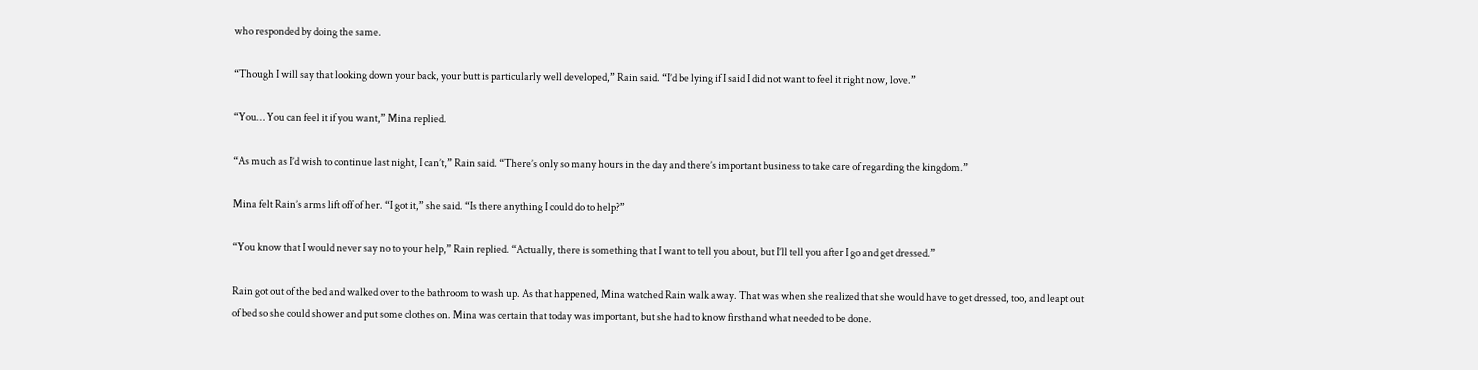who responded by doing the same.

“Though I will say that looking down your back, your butt is particularly well developed,” Rain said. “I’d be lying if I said I did not want to feel it right now, love.”

“You… You can feel it if you want,” Mina replied.

“As much as I’d wish to continue last night, I can’t,” Rain said. “There’s only so many hours in the day and there’s important business to take care of regarding the kingdom.”

Mina felt Rain’s arms lift off of her. “I got it,” she said. “Is there anything I could do to help?”

“You know that I would never say no to your help,” Rain replied. “Actually, there is something that I want to tell you about, but I’ll tell you after I go and get dressed.”

Rain got out of the bed and walked over to the bathroom to wash up. As that happened, Mina watched Rain walk away. That was when she realized that she would have to get dressed, too, and leapt out of bed so she could shower and put some clothes on. Mina was certain that today was important, but she had to know firsthand what needed to be done.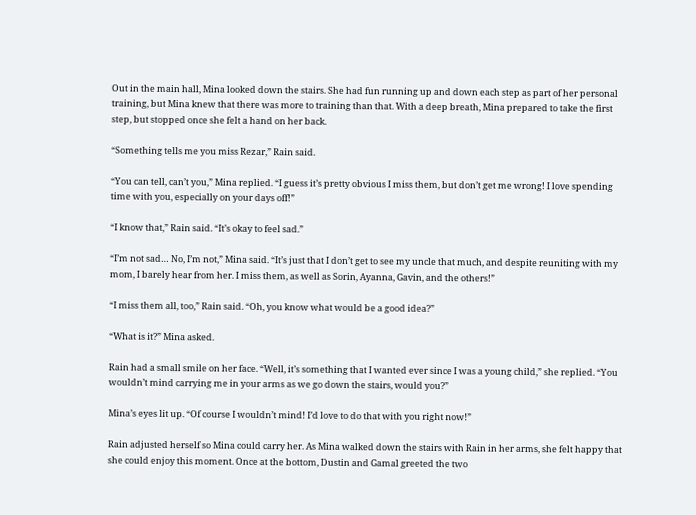Out in the main hall, Mina looked down the stairs. She had fun running up and down each step as part of her personal training, but Mina knew that there was more to training than that. With a deep breath, Mina prepared to take the first step, but stopped once she felt a hand on her back.

“Something tells me you miss Rezar,” Rain said.

“You can tell, can’t you,” Mina replied. “I guess it’s pretty obvious I miss them, but don’t get me wrong! I love spending time with you, especially on your days off!”

“I know that,” Rain said. “It’s okay to feel sad.”

“I’m not sad… No, I’m not,” Mina said. “It’s just that I don’t get to see my uncle that much, and despite reuniting with my mom, I barely hear from her. I miss them, as well as Sorin, Ayanna, Gavin, and the others!”

“I miss them all, too,” Rain said. “Oh, you know what would be a good idea?”

“What is it?” Mina asked.

Rain had a small smile on her face. “Well, it’s something that I wanted ever since I was a young child,” she replied. “You wouldn’t mind carrying me in your arms as we go down the stairs, would you?”

Mina’s eyes lit up. “Of course I wouldn’t mind! I’d love to do that with you right now!”

Rain adjusted herself so Mina could carry her. As Mina walked down the stairs with Rain in her arms, she felt happy that she could enjoy this moment. Once at the bottom, Dustin and Gamal greeted the two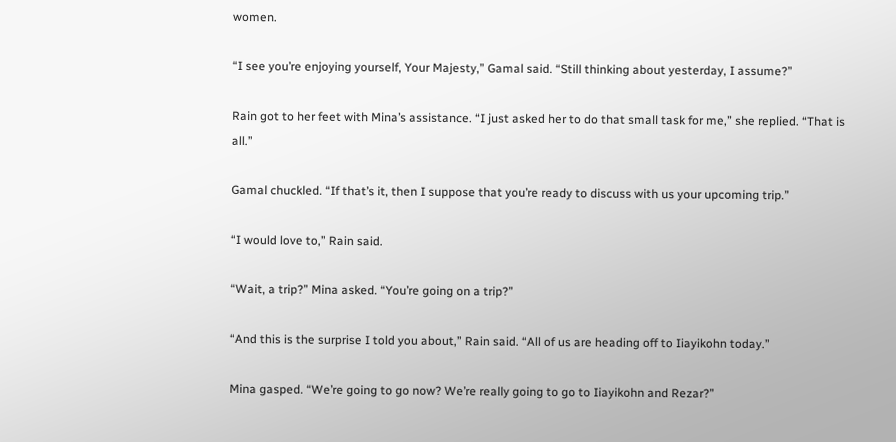women.

“I see you’re enjoying yourself, Your Majesty,” Gamal said. “Still thinking about yesterday, I assume?”

Rain got to her feet with Mina’s assistance. “I just asked her to do that small task for me,” she replied. “That is all.”

Gamal chuckled. “If that’s it, then I suppose that you’re ready to discuss with us your upcoming trip.”

“I would love to,” Rain said.

“Wait, a trip?” Mina asked. “You’re going on a trip?”

“And this is the surprise I told you about,” Rain said. “All of us are heading off to Iiayikohn today.”

Mina gasped. “We’re going to go now? We’re really going to go to Iiayikohn and Rezar?”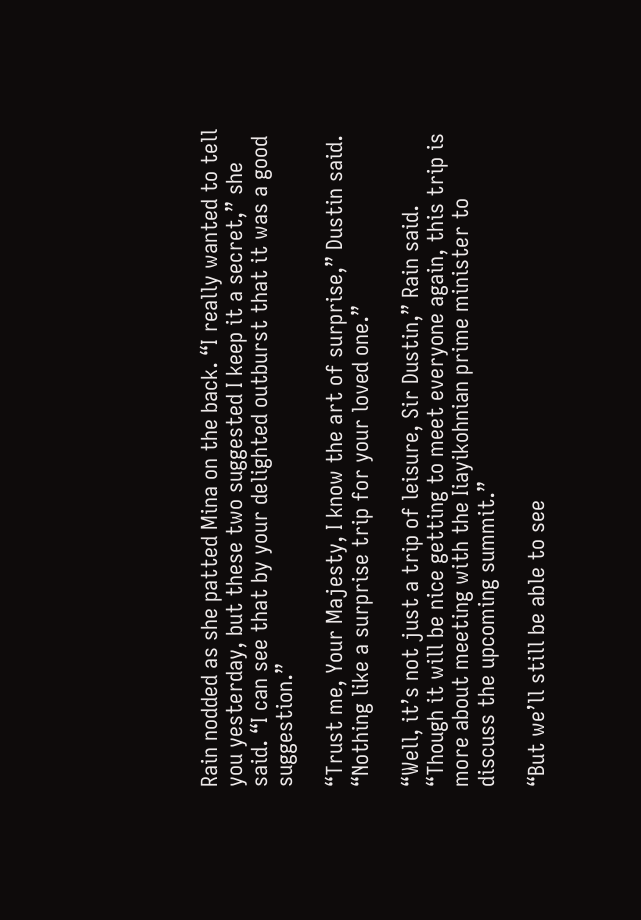Rain nodded as she patted Mina on the back. “I really wanted to tell you yesterday, but these two suggested I keep it a secret,” she said. “I can see that by your delighted outburst that it was a good suggestion.”

“Trust me, Your Majesty, I know the art of surprise,” Dustin said. “Nothing like a surprise trip for your loved one.”

“Well, it’s not just a trip of leisure, Sir Dustin,” Rain said. “Though it will be nice getting to meet everyone again, this trip is more about meeting with the Iiayikohnian prime minister to discuss the upcoming summit.”

“But we’ll still be able to see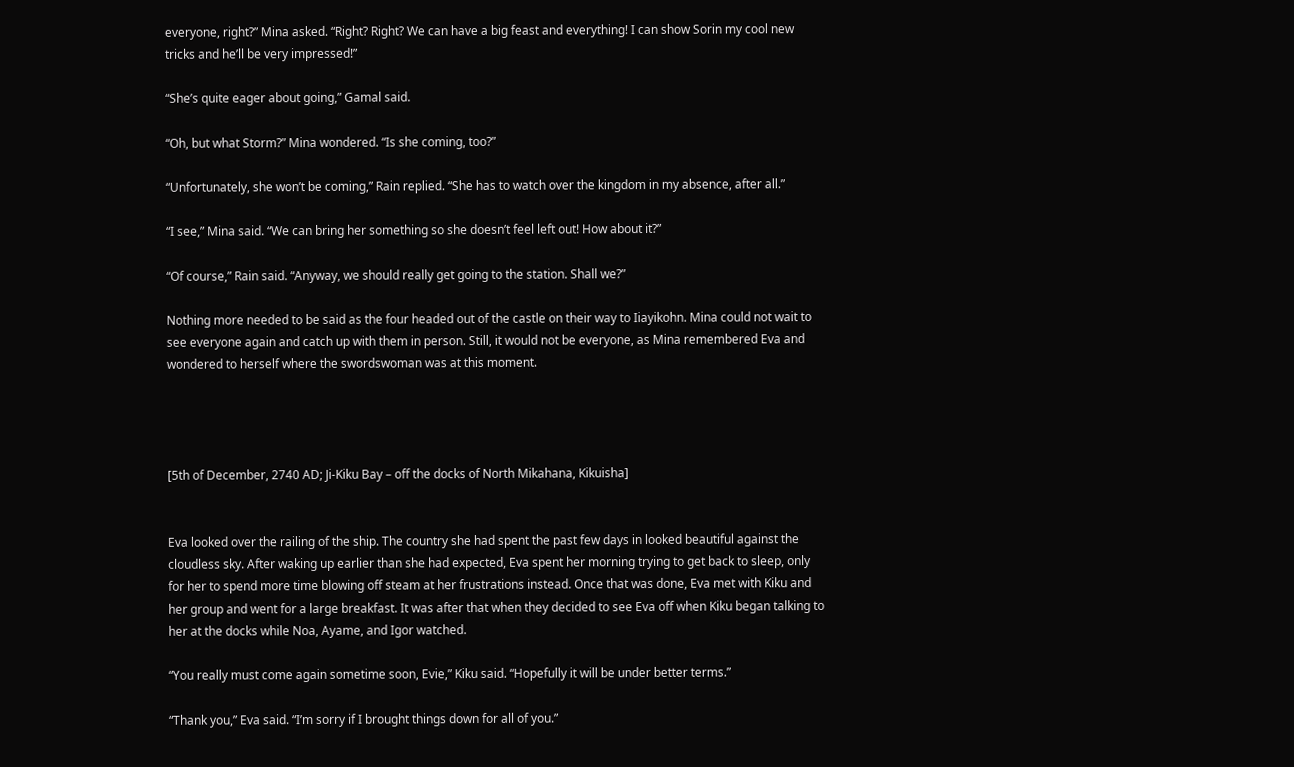everyone, right?” Mina asked. “Right? Right? We can have a big feast and everything! I can show Sorin my cool new tricks and he’ll be very impressed!”

“She’s quite eager about going,” Gamal said.

“Oh, but what Storm?” Mina wondered. “Is she coming, too?”

“Unfortunately, she won’t be coming,” Rain replied. “She has to watch over the kingdom in my absence, after all.”

“I see,” Mina said. “We can bring her something so she doesn’t feel left out! How about it?”

“Of course,” Rain said. “Anyway, we should really get going to the station. Shall we?”

Nothing more needed to be said as the four headed out of the castle on their way to Iiayikohn. Mina could not wait to see everyone again and catch up with them in person. Still, it would not be everyone, as Mina remembered Eva and wondered to herself where the swordswoman was at this moment.




[5th of December, 2740 AD; Ji-Kiku Bay – off the docks of North Mikahana, Kikuisha]


Eva looked over the railing of the ship. The country she had spent the past few days in looked beautiful against the cloudless sky. After waking up earlier than she had expected, Eva spent her morning trying to get back to sleep, only for her to spend more time blowing off steam at her frustrations instead. Once that was done, Eva met with Kiku and her group and went for a large breakfast. It was after that when they decided to see Eva off when Kiku began talking to her at the docks while Noa, Ayame, and Igor watched.

“You really must come again sometime soon, Evie,” Kiku said. “Hopefully it will be under better terms.”

“Thank you,” Eva said. “I’m sorry if I brought things down for all of you.”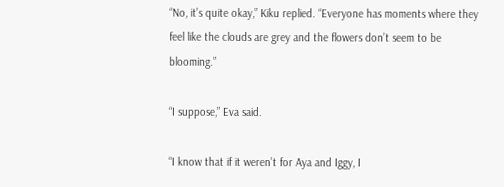“No, it’s quite okay,” Kiku replied. “Everyone has moments where they feel like the clouds are grey and the flowers don’t seem to be blooming.”

“I suppose,” Eva said.

“I know that if it weren’t for Aya and Iggy, I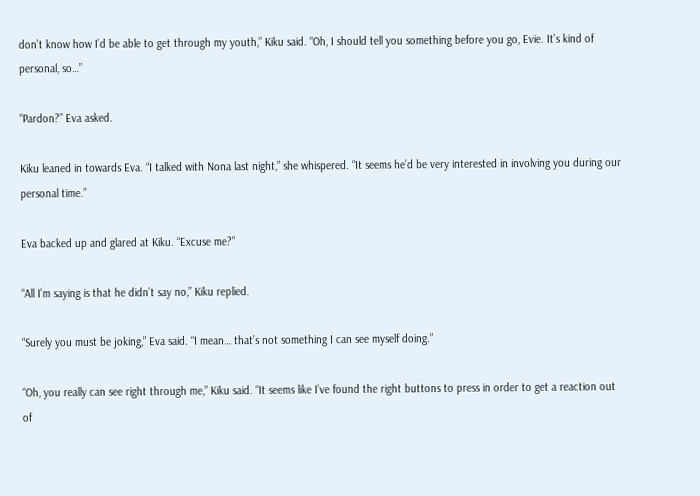don’t know how I’d be able to get through my youth,” Kiku said. “Oh, I should tell you something before you go, Evie. It’s kind of personal, so…”

“Pardon?” Eva asked.

Kiku leaned in towards Eva. “I talked with Nona last night,” she whispered. “It seems he’d be very interested in involving you during our personal time.”

Eva backed up and glared at Kiku. “Excuse me?”

“All I’m saying is that he didn’t say no,” Kiku replied.

“Surely you must be joking,” Eva said. “I mean… that’s not something I can see myself doing.”

“Oh, you really can see right through me,” Kiku said. “It seems like I’ve found the right buttons to press in order to get a reaction out of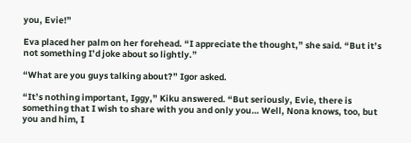you, Evie!”

Eva placed her palm on her forehead. “I appreciate the thought,” she said. “But it’s not something I’d joke about so lightly.”

“What are you guys talking about?” Igor asked.

“It’s nothing important, Iggy,” Kiku answered. “But seriously, Evie, there is something that I wish to share with you and only you… Well, Nona knows, too, but you and him, I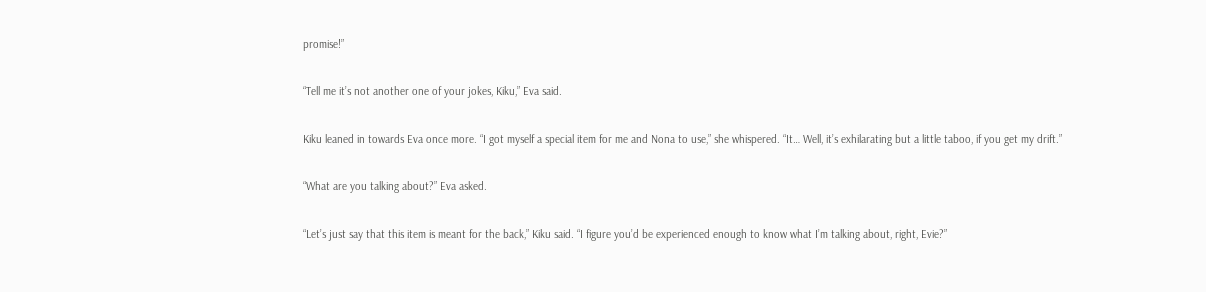promise!”

“Tell me it’s not another one of your jokes, Kiku,” Eva said.

Kiku leaned in towards Eva once more. “I got myself a special item for me and Nona to use,” she whispered. “It… Well, it’s exhilarating but a little taboo, if you get my drift.”

“What are you talking about?” Eva asked.

“Let’s just say that this item is meant for the back,” Kiku said. “I figure you’d be experienced enough to know what I’m talking about, right, Evie?”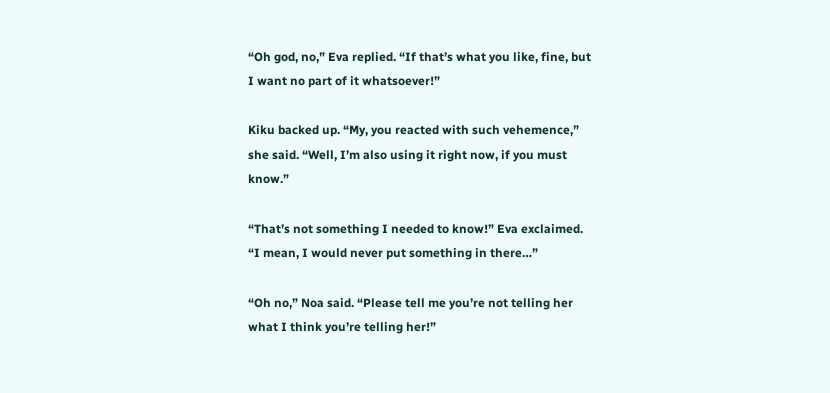“Oh god, no,” Eva replied. “If that’s what you like, fine, but I want no part of it whatsoever!”

Kiku backed up. “My, you reacted with such vehemence,” she said. “Well, I’m also using it right now, if you must know.”

“That’s not something I needed to know!” Eva exclaimed. “I mean, I would never put something in there…”

“Oh no,” Noa said. “Please tell me you’re not telling her what I think you’re telling her!”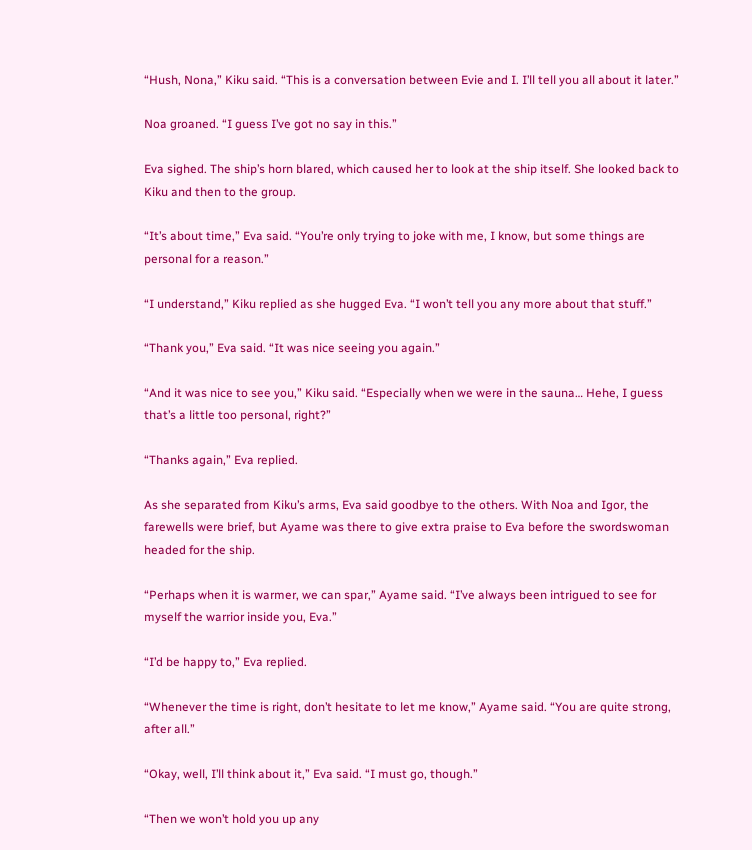“Hush, Nona,” Kiku said. “This is a conversation between Evie and I. I’ll tell you all about it later.”

Noa groaned. “I guess I’ve got no say in this.”

Eva sighed. The ship’s horn blared, which caused her to look at the ship itself. She looked back to Kiku and then to the group.

“It’s about time,” Eva said. “You’re only trying to joke with me, I know, but some things are personal for a reason.”

“I understand,” Kiku replied as she hugged Eva. “I won’t tell you any more about that stuff.”

“Thank you,” Eva said. “It was nice seeing you again.”

“And it was nice to see you,” Kiku said. “Especially when we were in the sauna… Hehe, I guess that’s a little too personal, right?”

“Thanks again,” Eva replied.

As she separated from Kiku’s arms, Eva said goodbye to the others. With Noa and Igor, the farewells were brief, but Ayame was there to give extra praise to Eva before the swordswoman headed for the ship.

“Perhaps when it is warmer, we can spar,” Ayame said. “I’ve always been intrigued to see for myself the warrior inside you, Eva.”

“I’d be happy to,” Eva replied.

“Whenever the time is right, don’t hesitate to let me know,” Ayame said. “You are quite strong, after all.”

“Okay, well, I’ll think about it,” Eva said. “I must go, though.”

“Then we won’t hold you up any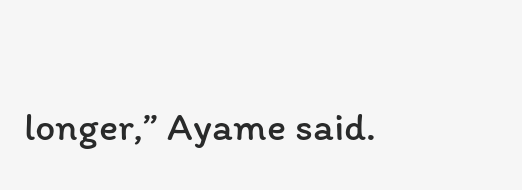longer,” Ayame said.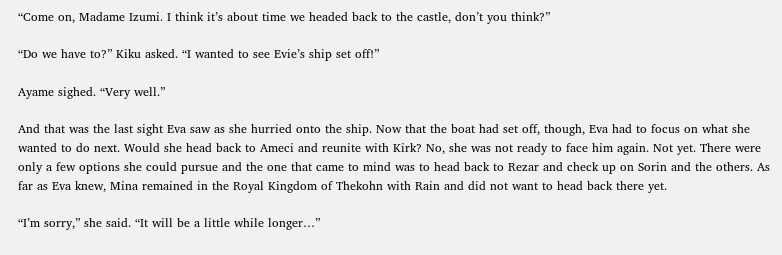“Come on, Madame Izumi. I think it’s about time we headed back to the castle, don’t you think?”

“Do we have to?” Kiku asked. “I wanted to see Evie’s ship set off!”

Ayame sighed. “Very well.”

And that was the last sight Eva saw as she hurried onto the ship. Now that the boat had set off, though, Eva had to focus on what she wanted to do next. Would she head back to Ameci and reunite with Kirk? No, she was not ready to face him again. Not yet. There were only a few options she could pursue and the one that came to mind was to head back to Rezar and check up on Sorin and the others. As far as Eva knew, Mina remained in the Royal Kingdom of Thekohn with Rain and did not want to head back there yet.

“I’m sorry,” she said. “It will be a little while longer…”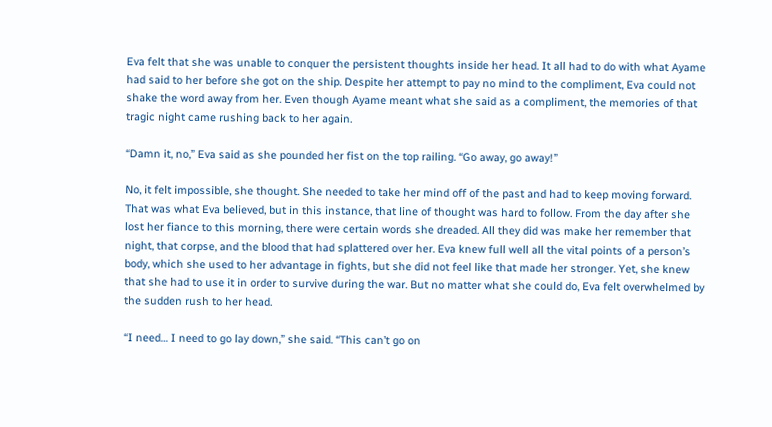Eva felt that she was unable to conquer the persistent thoughts inside her head. It all had to do with what Ayame had said to her before she got on the ship. Despite her attempt to pay no mind to the compliment, Eva could not shake the word away from her. Even though Ayame meant what she said as a compliment, the memories of that tragic night came rushing back to her again.

“Damn it, no,” Eva said as she pounded her fist on the top railing. “Go away, go away!”

No, it felt impossible, she thought. She needed to take her mind off of the past and had to keep moving forward. That was what Eva believed, but in this instance, that line of thought was hard to follow. From the day after she lost her fiance to this morning, there were certain words she dreaded. All they did was make her remember that night, that corpse, and the blood that had splattered over her. Eva knew full well all the vital points of a person’s body, which she used to her advantage in fights, but she did not feel like that made her stronger. Yet, she knew that she had to use it in order to survive during the war. But no matter what she could do, Eva felt overwhelmed by the sudden rush to her head.

“I need… I need to go lay down,” she said. “This can’t go on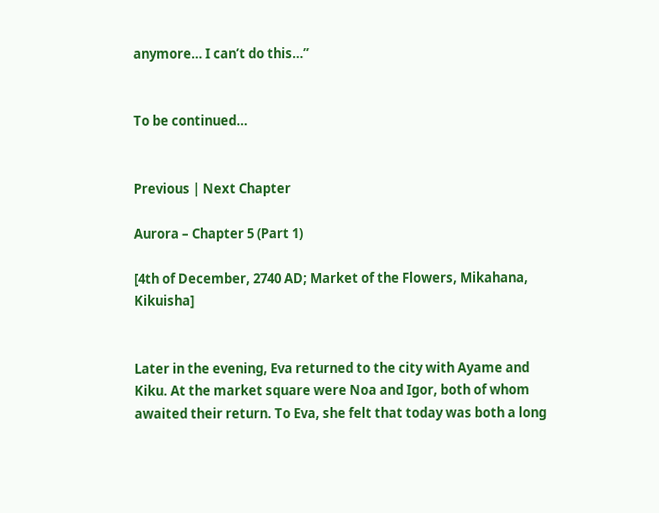anymore… I can’t do this…”


To be continued…


Previous | Next Chapter

Aurora – Chapter 5 (Part 1)

[4th of December, 2740 AD; Market of the Flowers, Mikahana, Kikuisha]


Later in the evening, Eva returned to the city with Ayame and Kiku. At the market square were Noa and Igor, both of whom awaited their return. To Eva, she felt that today was both a long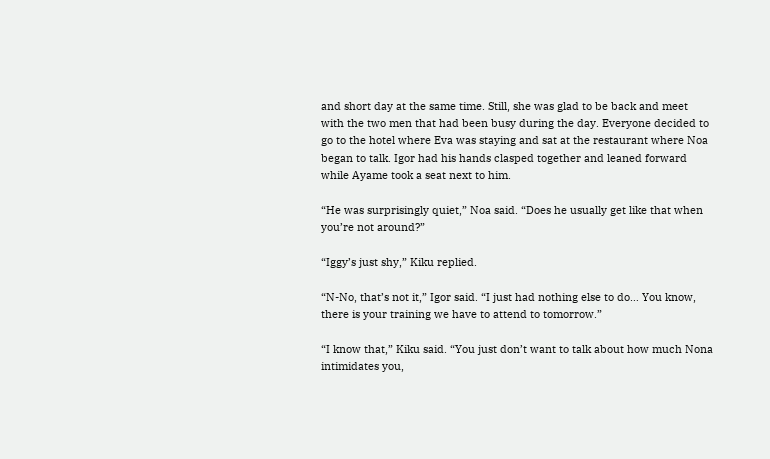and short day at the same time. Still, she was glad to be back and meet with the two men that had been busy during the day. Everyone decided to go to the hotel where Eva was staying and sat at the restaurant where Noa began to talk. Igor had his hands clasped together and leaned forward while Ayame took a seat next to him.

“He was surprisingly quiet,” Noa said. “Does he usually get like that when you’re not around?”

“Iggy’s just shy,” Kiku replied.

“N-No, that’s not it,” Igor said. “I just had nothing else to do… You know, there is your training we have to attend to tomorrow.”

“I know that,” Kiku said. “You just don’t want to talk about how much Nona intimidates you,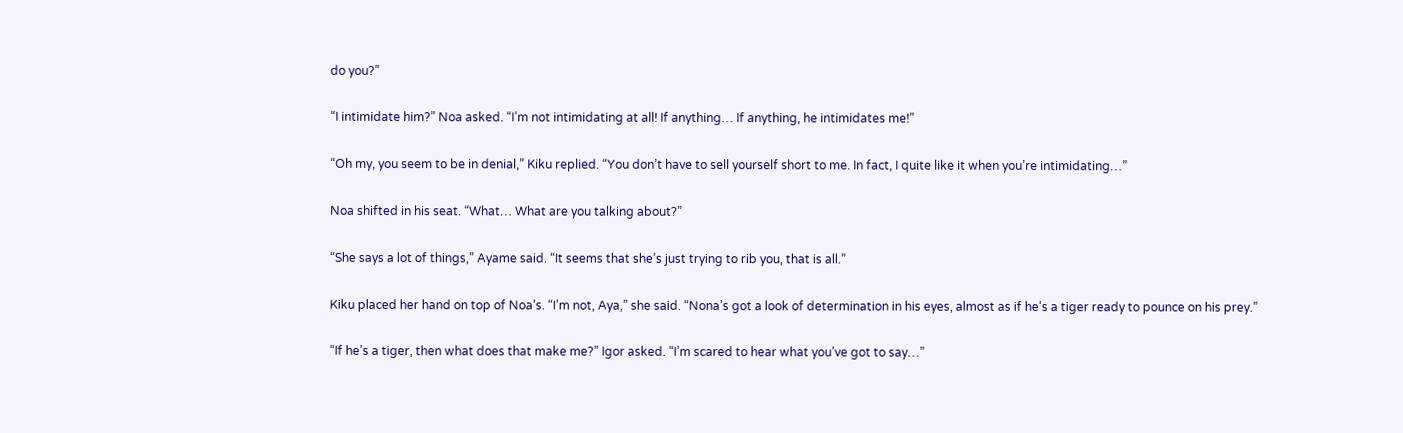do you?”

“I intimidate him?” Noa asked. “I’m not intimidating at all! If anything… If anything, he intimidates me!”

“Oh my, you seem to be in denial,” Kiku replied. “You don’t have to sell yourself short to me. In fact, I quite like it when you’re intimidating…”

Noa shifted in his seat. “What… What are you talking about?”

“She says a lot of things,” Ayame said. “It seems that she’s just trying to rib you, that is all.”

Kiku placed her hand on top of Noa’s. “I’m not, Aya,” she said. “Nona’s got a look of determination in his eyes, almost as if he’s a tiger ready to pounce on his prey.”

“If he’s a tiger, then what does that make me?” Igor asked. “I’m scared to hear what you’ve got to say…”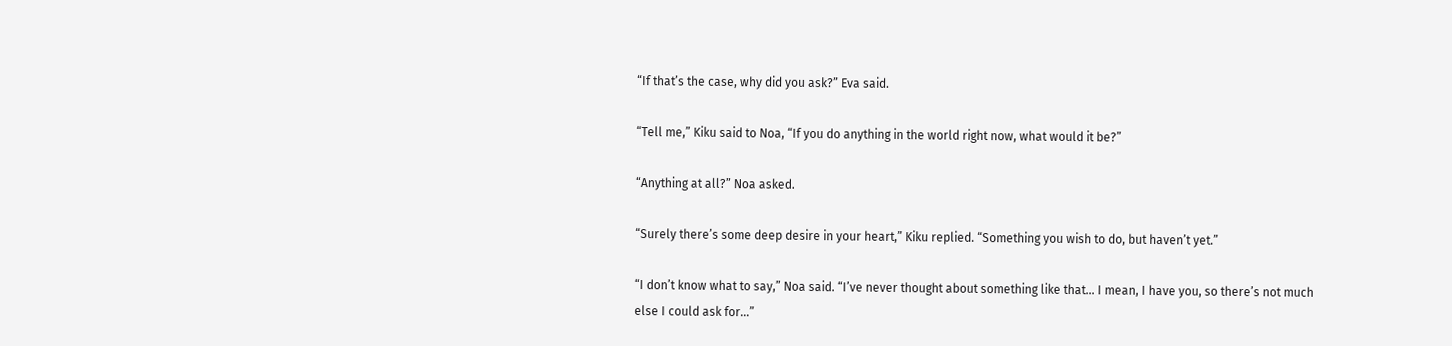“If that’s the case, why did you ask?” Eva said.

“Tell me,” Kiku said to Noa, “If you do anything in the world right now, what would it be?”

“Anything at all?” Noa asked.

“Surely there’s some deep desire in your heart,” Kiku replied. “Something you wish to do, but haven’t yet.”

“I don’t know what to say,” Noa said. “I’ve never thought about something like that… I mean, I have you, so there’s not much else I could ask for…”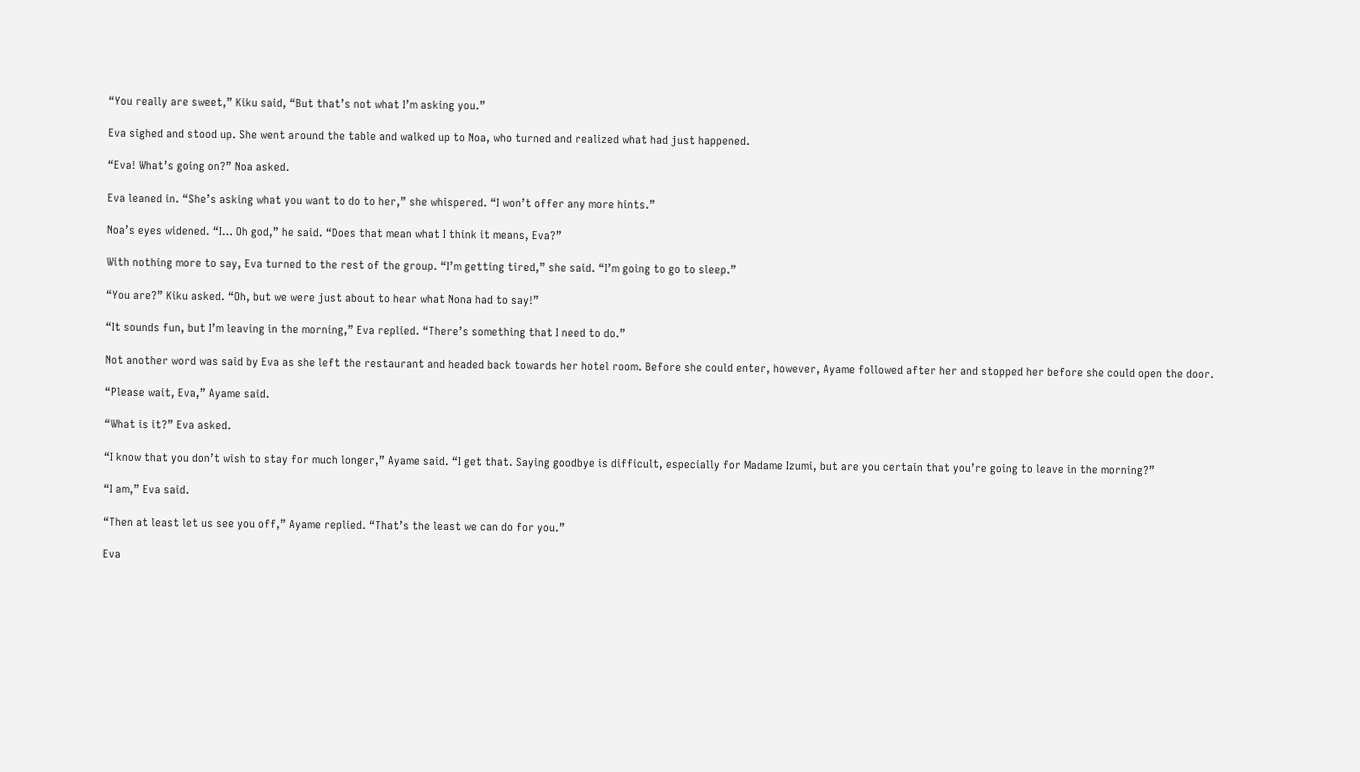“You really are sweet,” Kiku said, “But that’s not what I’m asking you.”

Eva sighed and stood up. She went around the table and walked up to Noa, who turned and realized what had just happened.

“Eva! What’s going on?” Noa asked.

Eva leaned in. “She’s asking what you want to do to her,” she whispered. “I won’t offer any more hints.”

Noa’s eyes widened. “I… Oh god,” he said. “Does that mean what I think it means, Eva?”

With nothing more to say, Eva turned to the rest of the group. “I’m getting tired,” she said. “I’m going to go to sleep.”

“You are?” Kiku asked. “Oh, but we were just about to hear what Nona had to say!”

“It sounds fun, but I’m leaving in the morning,” Eva replied. “There’s something that I need to do.”

Not another word was said by Eva as she left the restaurant and headed back towards her hotel room. Before she could enter, however, Ayame followed after her and stopped her before she could open the door.

“Please wait, Eva,” Ayame said.

“What is it?” Eva asked.

“I know that you don’t wish to stay for much longer,” Ayame said. “I get that. Saying goodbye is difficult, especially for Madame Izumi, but are you certain that you’re going to leave in the morning?”

“I am,” Eva said.

“Then at least let us see you off,” Ayame replied. “That’s the least we can do for you.”

Eva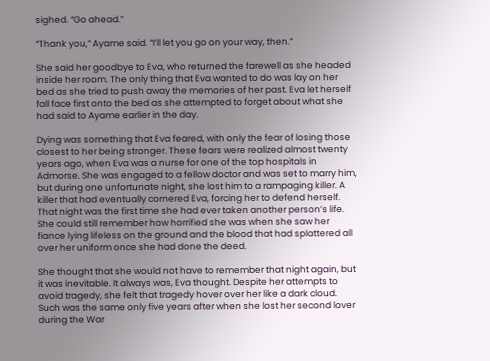sighed. “Go ahead.”

“Thank you,” Ayame said. “I’ll let you go on your way, then.”

She said her goodbye to Eva, who returned the farewell as she headed inside her room. The only thing that Eva wanted to do was lay on her bed as she tried to push away the memories of her past. Eva let herself fall face first onto the bed as she attempted to forget about what she had said to Ayame earlier in the day.

Dying was something that Eva feared, with only the fear of losing those closest to her being stronger. These fears were realized almost twenty years ago, when Eva was a nurse for one of the top hospitals in Admorse. She was engaged to a fellow doctor and was set to marry him, but during one unfortunate night, she lost him to a rampaging killer. A killer that had eventually cornered Eva, forcing her to defend herself. That night was the first time she had ever taken another person’s life. She could still remember how horrified she was when she saw her fiance lying lifeless on the ground and the blood that had splattered all over her uniform once she had done the deed.

She thought that she would not have to remember that night again, but it was inevitable. It always was, Eva thought. Despite her attempts to avoid tragedy, she felt that tragedy hover over her like a dark cloud. Such was the same only five years after when she lost her second lover during the War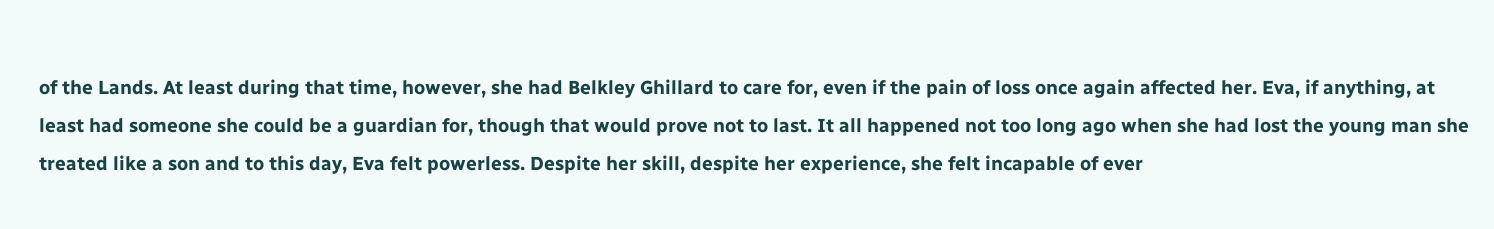of the Lands. At least during that time, however, she had Belkley Ghillard to care for, even if the pain of loss once again affected her. Eva, if anything, at least had someone she could be a guardian for, though that would prove not to last. It all happened not too long ago when she had lost the young man she treated like a son and to this day, Eva felt powerless. Despite her skill, despite her experience, she felt incapable of ever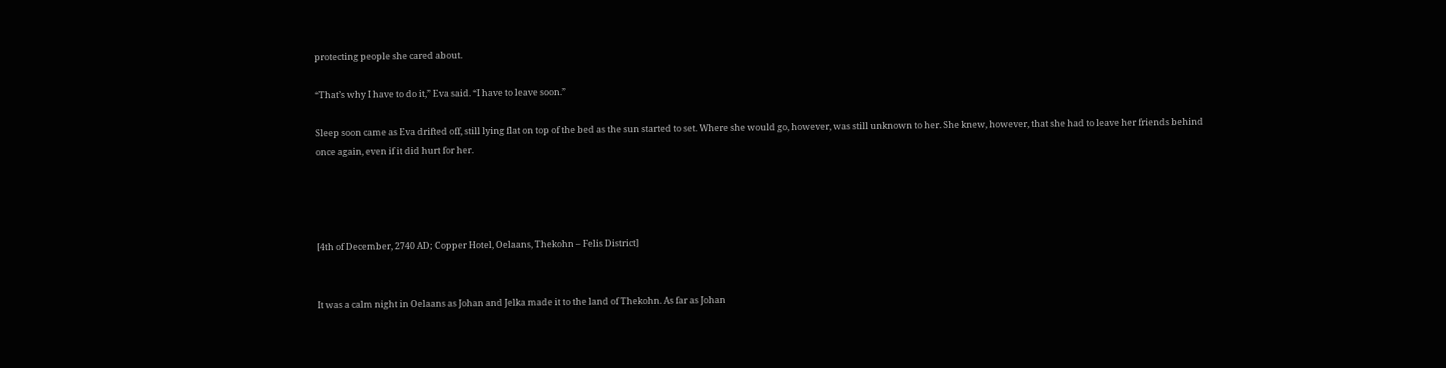protecting people she cared about.

“That’s why I have to do it,” Eva said. “I have to leave soon.”

Sleep soon came as Eva drifted off, still lying flat on top of the bed as the sun started to set. Where she would go, however, was still unknown to her. She knew, however, that she had to leave her friends behind once again, even if it did hurt for her.




[4th of December, 2740 AD; Copper Hotel, Oelaans, Thekohn – Felis District]


It was a calm night in Oelaans as Johan and Jelka made it to the land of Thekohn. As far as Johan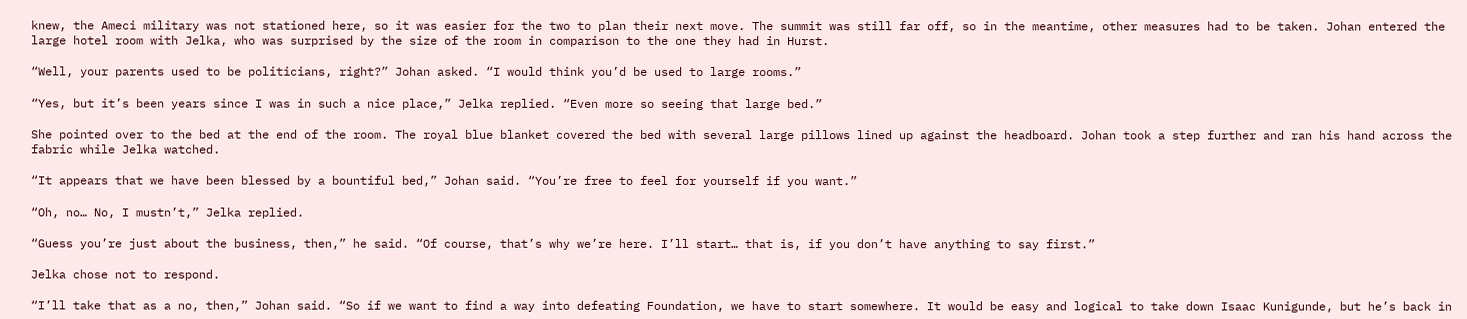knew, the Ameci military was not stationed here, so it was easier for the two to plan their next move. The summit was still far off, so in the meantime, other measures had to be taken. Johan entered the large hotel room with Jelka, who was surprised by the size of the room in comparison to the one they had in Hurst.

“Well, your parents used to be politicians, right?” Johan asked. “I would think you’d be used to large rooms.”

“Yes, but it’s been years since I was in such a nice place,” Jelka replied. “Even more so seeing that large bed.”

She pointed over to the bed at the end of the room. The royal blue blanket covered the bed with several large pillows lined up against the headboard. Johan took a step further and ran his hand across the fabric while Jelka watched.

“It appears that we have been blessed by a bountiful bed,” Johan said. “You’re free to feel for yourself if you want.”

“Oh, no… No, I mustn’t,” Jelka replied.

“Guess you’re just about the business, then,” he said. “Of course, that’s why we’re here. I’ll start… that is, if you don’t have anything to say first.”

Jelka chose not to respond.

“I’ll take that as a no, then,” Johan said. “So if we want to find a way into defeating Foundation, we have to start somewhere. It would be easy and logical to take down Isaac Kunigunde, but he’s back in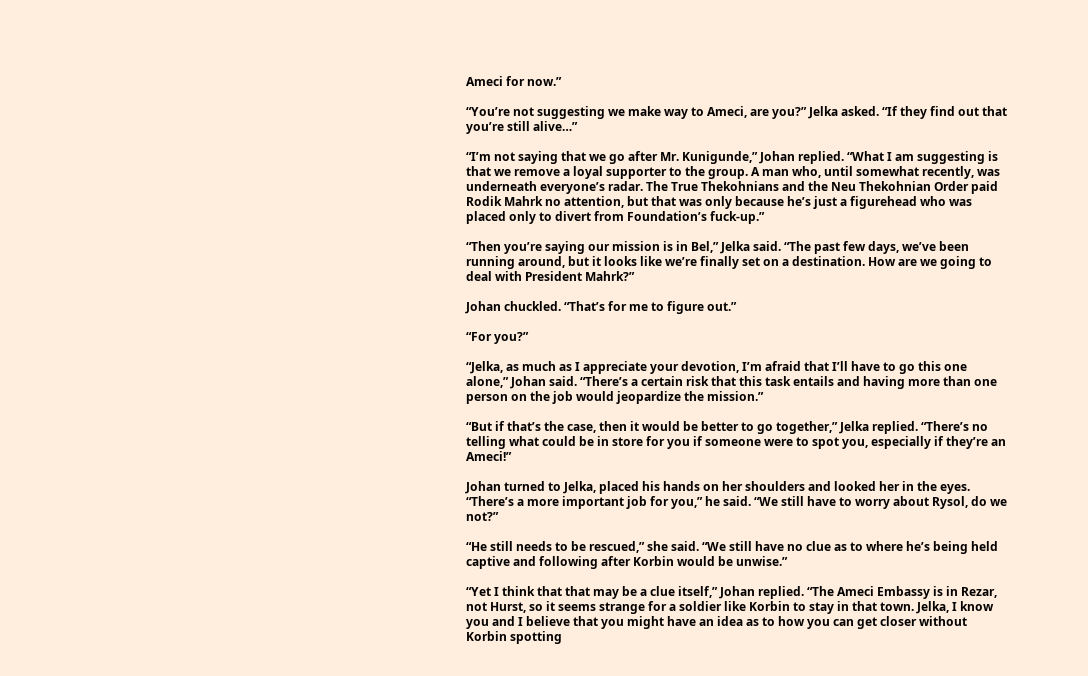Ameci for now.”

“You’re not suggesting we make way to Ameci, are you?” Jelka asked. “If they find out that you’re still alive…”

“I’m not saying that we go after Mr. Kunigunde,” Johan replied. “What I am suggesting is that we remove a loyal supporter to the group. A man who, until somewhat recently, was underneath everyone’s radar. The True Thekohnians and the Neu Thekohnian Order paid Rodik Mahrk no attention, but that was only because he’s just a figurehead who was placed only to divert from Foundation’s fuck-up.”

“Then you’re saying our mission is in Bel,” Jelka said. “The past few days, we’ve been running around, but it looks like we’re finally set on a destination. How are we going to deal with President Mahrk?”

Johan chuckled. “That’s for me to figure out.”

“For you?”

“Jelka, as much as I appreciate your devotion, I’m afraid that I’ll have to go this one alone,” Johan said. “There’s a certain risk that this task entails and having more than one person on the job would jeopardize the mission.”

“But if that’s the case, then it would be better to go together,” Jelka replied. “There’s no telling what could be in store for you if someone were to spot you, especially if they’re an Ameci!”

Johan turned to Jelka, placed his hands on her shoulders and looked her in the eyes. “There’s a more important job for you,” he said. “We still have to worry about Rysol, do we not?”

“He still needs to be rescued,” she said. “We still have no clue as to where he’s being held captive and following after Korbin would be unwise.”

“Yet I think that that may be a clue itself,” Johan replied. “The Ameci Embassy is in Rezar, not Hurst, so it seems strange for a soldier like Korbin to stay in that town. Jelka, I know you and I believe that you might have an idea as to how you can get closer without Korbin spotting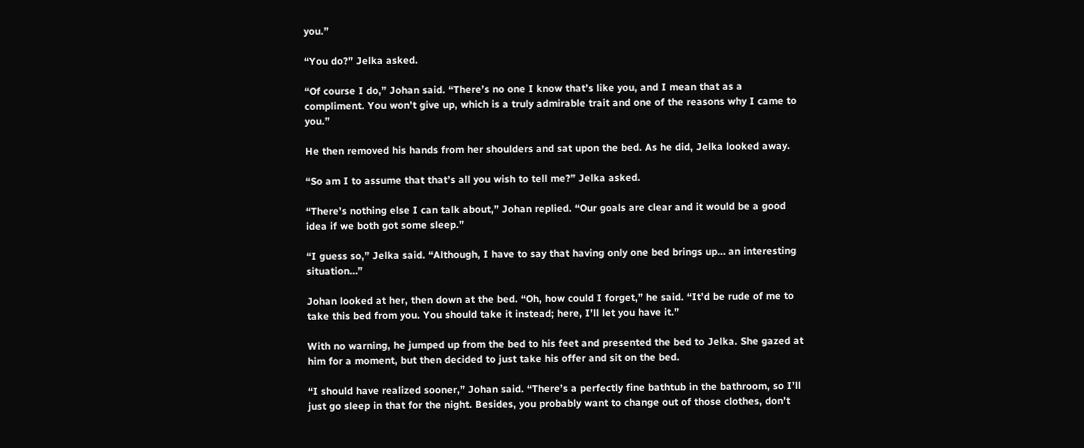you.”

“You do?” Jelka asked.

“Of course I do,” Johan said. “There’s no one I know that’s like you, and I mean that as a compliment. You won’t give up, which is a truly admirable trait and one of the reasons why I came to you.”

He then removed his hands from her shoulders and sat upon the bed. As he did, Jelka looked away.

“So am I to assume that that’s all you wish to tell me?” Jelka asked.

“There’s nothing else I can talk about,” Johan replied. “Our goals are clear and it would be a good idea if we both got some sleep.”

“I guess so,” Jelka said. “Although, I have to say that having only one bed brings up… an interesting situation…”

Johan looked at her, then down at the bed. “Oh, how could I forget,” he said. “It’d be rude of me to take this bed from you. You should take it instead; here, I’ll let you have it.”

With no warning, he jumped up from the bed to his feet and presented the bed to Jelka. She gazed at him for a moment, but then decided to just take his offer and sit on the bed.

“I should have realized sooner,” Johan said. “There’s a perfectly fine bathtub in the bathroom, so I’ll just go sleep in that for the night. Besides, you probably want to change out of those clothes, don’t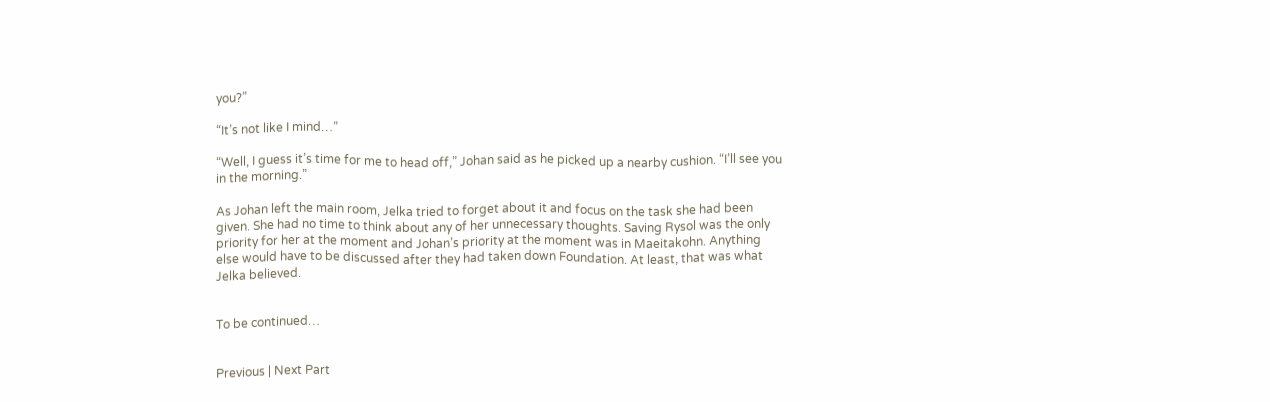you?”

“It’s not like I mind…”

“Well, I guess it’s time for me to head off,” Johan said as he picked up a nearby cushion. “I’ll see you in the morning.”

As Johan left the main room, Jelka tried to forget about it and focus on the task she had been given. She had no time to think about any of her unnecessary thoughts. Saving Rysol was the only priority for her at the moment and Johan’s priority at the moment was in Maeitakohn. Anything else would have to be discussed after they had taken down Foundation. At least, that was what Jelka believed.


To be continued…


Previous | Next Part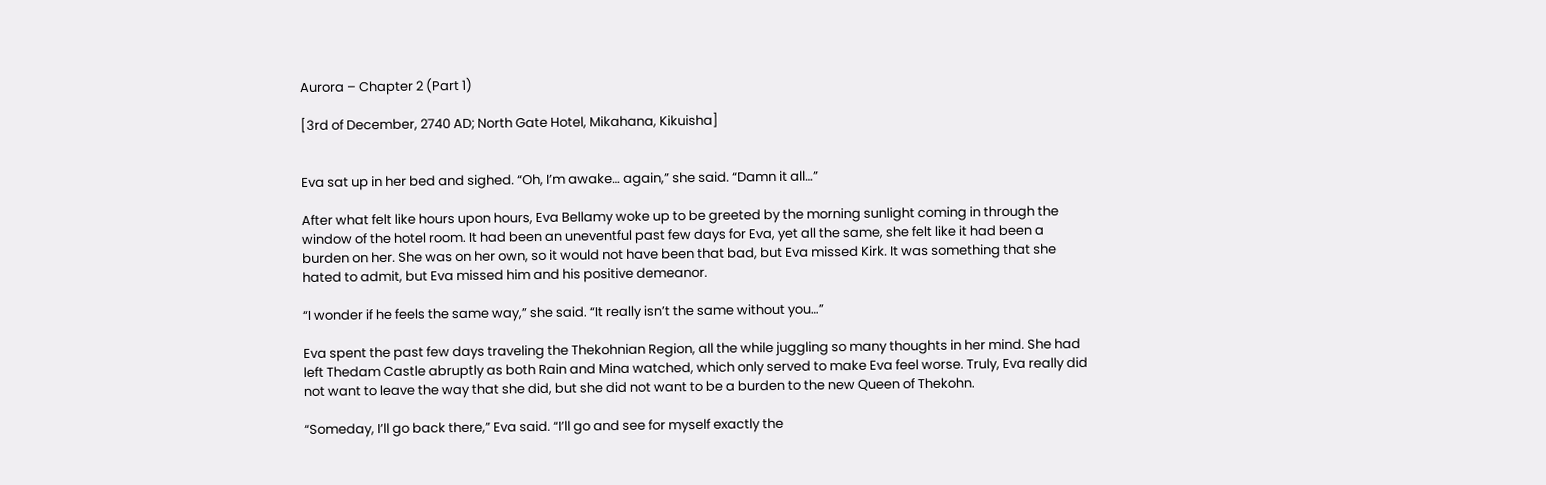Aurora – Chapter 2 (Part 1)

[3rd of December, 2740 AD; North Gate Hotel, Mikahana, Kikuisha]


Eva sat up in her bed and sighed. “Oh, I’m awake… again,” she said. “Damn it all…”

After what felt like hours upon hours, Eva Bellamy woke up to be greeted by the morning sunlight coming in through the window of the hotel room. It had been an uneventful past few days for Eva, yet all the same, she felt like it had been a burden on her. She was on her own, so it would not have been that bad, but Eva missed Kirk. It was something that she hated to admit, but Eva missed him and his positive demeanor.

“I wonder if he feels the same way,” she said. “It really isn’t the same without you…”

Eva spent the past few days traveling the Thekohnian Region, all the while juggling so many thoughts in her mind. She had left Thedam Castle abruptly as both Rain and Mina watched, which only served to make Eva feel worse. Truly, Eva really did not want to leave the way that she did, but she did not want to be a burden to the new Queen of Thekohn.

“Someday, I’ll go back there,” Eva said. “I’ll go and see for myself exactly the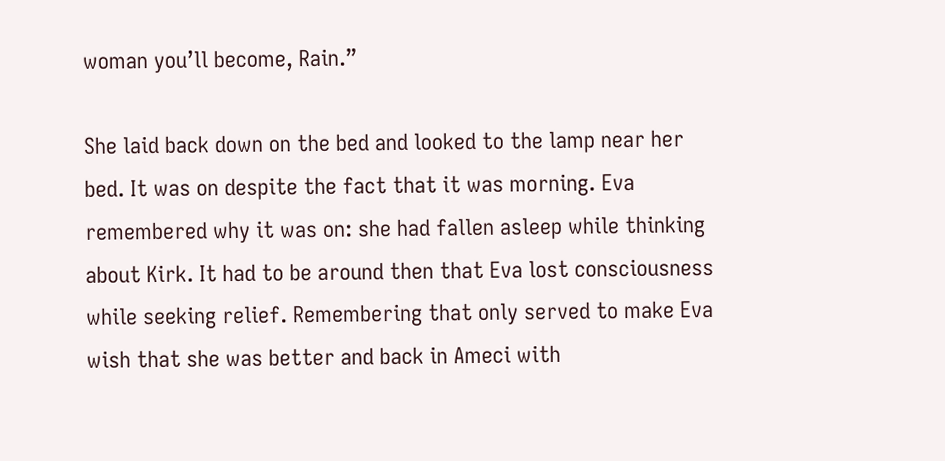woman you’ll become, Rain.”

She laid back down on the bed and looked to the lamp near her bed. It was on despite the fact that it was morning. Eva remembered why it was on: she had fallen asleep while thinking about Kirk. It had to be around then that Eva lost consciousness while seeking relief. Remembering that only served to make Eva wish that she was better and back in Ameci with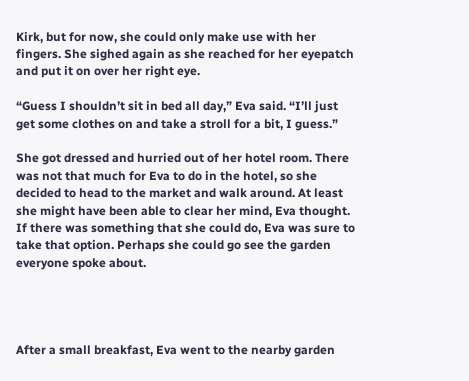Kirk, but for now, she could only make use with her fingers. She sighed again as she reached for her eyepatch and put it on over her right eye.

“Guess I shouldn’t sit in bed all day,” Eva said. “I’ll just get some clothes on and take a stroll for a bit, I guess.”

She got dressed and hurried out of her hotel room. There was not that much for Eva to do in the hotel, so she decided to head to the market and walk around. At least she might have been able to clear her mind, Eva thought. If there was something that she could do, Eva was sure to take that option. Perhaps she could go see the garden everyone spoke about.




After a small breakfast, Eva went to the nearby garden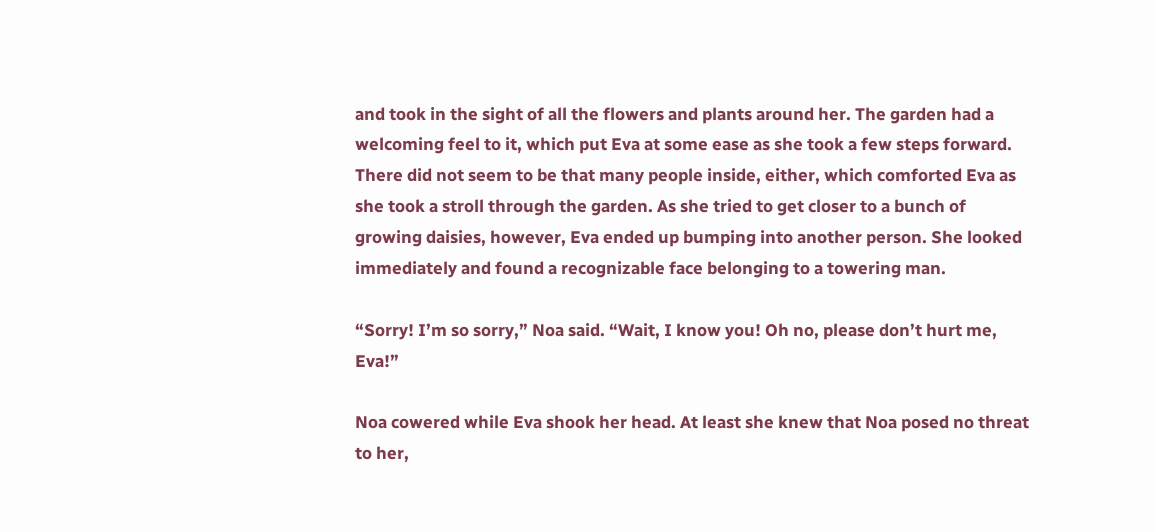and took in the sight of all the flowers and plants around her. The garden had a welcoming feel to it, which put Eva at some ease as she took a few steps forward. There did not seem to be that many people inside, either, which comforted Eva as she took a stroll through the garden. As she tried to get closer to a bunch of growing daisies, however, Eva ended up bumping into another person. She looked immediately and found a recognizable face belonging to a towering man.

“Sorry! I’m so sorry,” Noa said. “Wait, I know you! Oh no, please don’t hurt me, Eva!”

Noa cowered while Eva shook her head. At least she knew that Noa posed no threat to her,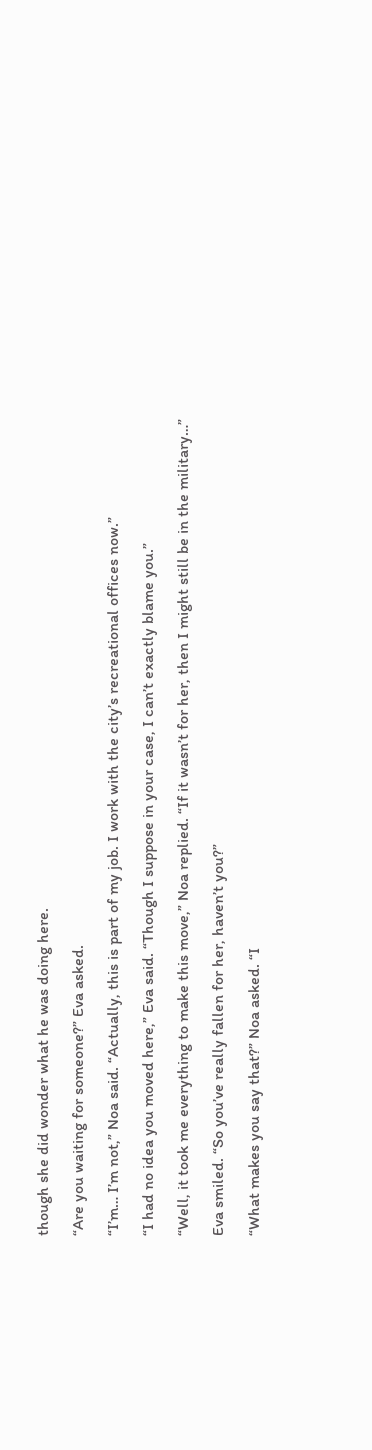though she did wonder what he was doing here.

“Are you waiting for someone?” Eva asked.

“I’m… I’m not,” Noa said. “Actually, this is part of my job. I work with the city’s recreational offices now.”

“I had no idea you moved here,” Eva said. “Though I suppose in your case, I can’t exactly blame you.”

“Well, it took me everything to make this move,” Noa replied. “If it wasn’t for her, then I might still be in the military…”

Eva smiled. “So you’ve really fallen for her, haven’t you?”

“What makes you say that?” Noa asked. “I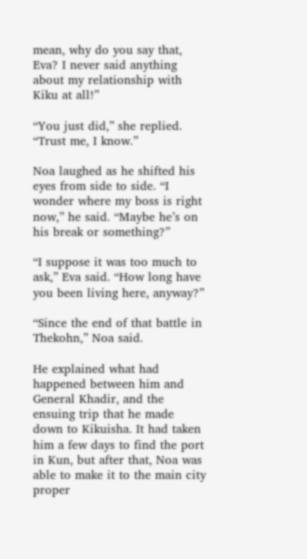mean, why do you say that, Eva? I never said anything about my relationship with Kiku at all!”

“You just did,” she replied. “Trust me, I know.”

Noa laughed as he shifted his eyes from side to side. “I wonder where my boss is right now,” he said. “Maybe he’s on his break or something?”

“I suppose it was too much to ask,” Eva said. “How long have you been living here, anyway?”

“Since the end of that battle in Thekohn,” Noa said.

He explained what had happened between him and General Khadir, and the ensuing trip that he made down to Kikuisha. It had taken him a few days to find the port in Kun, but after that, Noa was able to make it to the main city proper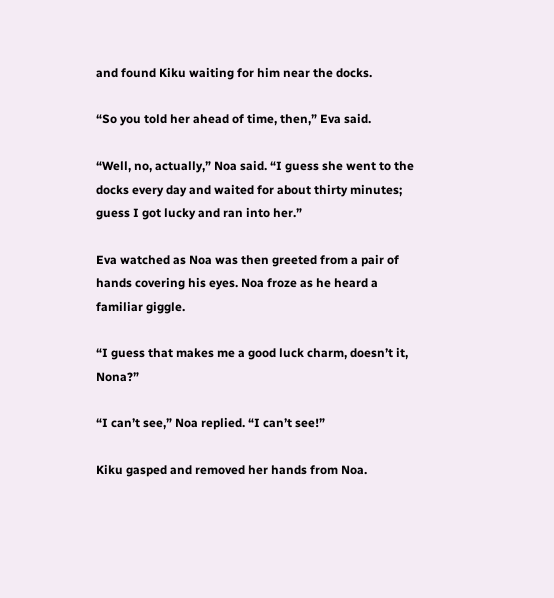and found Kiku waiting for him near the docks.

“So you told her ahead of time, then,” Eva said.

“Well, no, actually,” Noa said. “I guess she went to the docks every day and waited for about thirty minutes; guess I got lucky and ran into her.”

Eva watched as Noa was then greeted from a pair of hands covering his eyes. Noa froze as he heard a familiar giggle.

“I guess that makes me a good luck charm, doesn’t it, Nona?”

“I can’t see,” Noa replied. “I can’t see!”

Kiku gasped and removed her hands from Noa.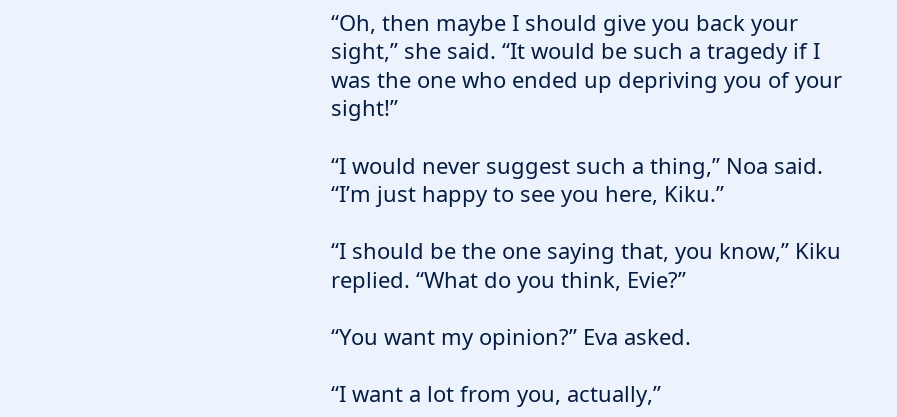“Oh, then maybe I should give you back your sight,” she said. “It would be such a tragedy if I was the one who ended up depriving you of your sight!”

“I would never suggest such a thing,” Noa said. “I’m just happy to see you here, Kiku.”

“I should be the one saying that, you know,” Kiku replied. “What do you think, Evie?”

“You want my opinion?” Eva asked.

“I want a lot from you, actually,”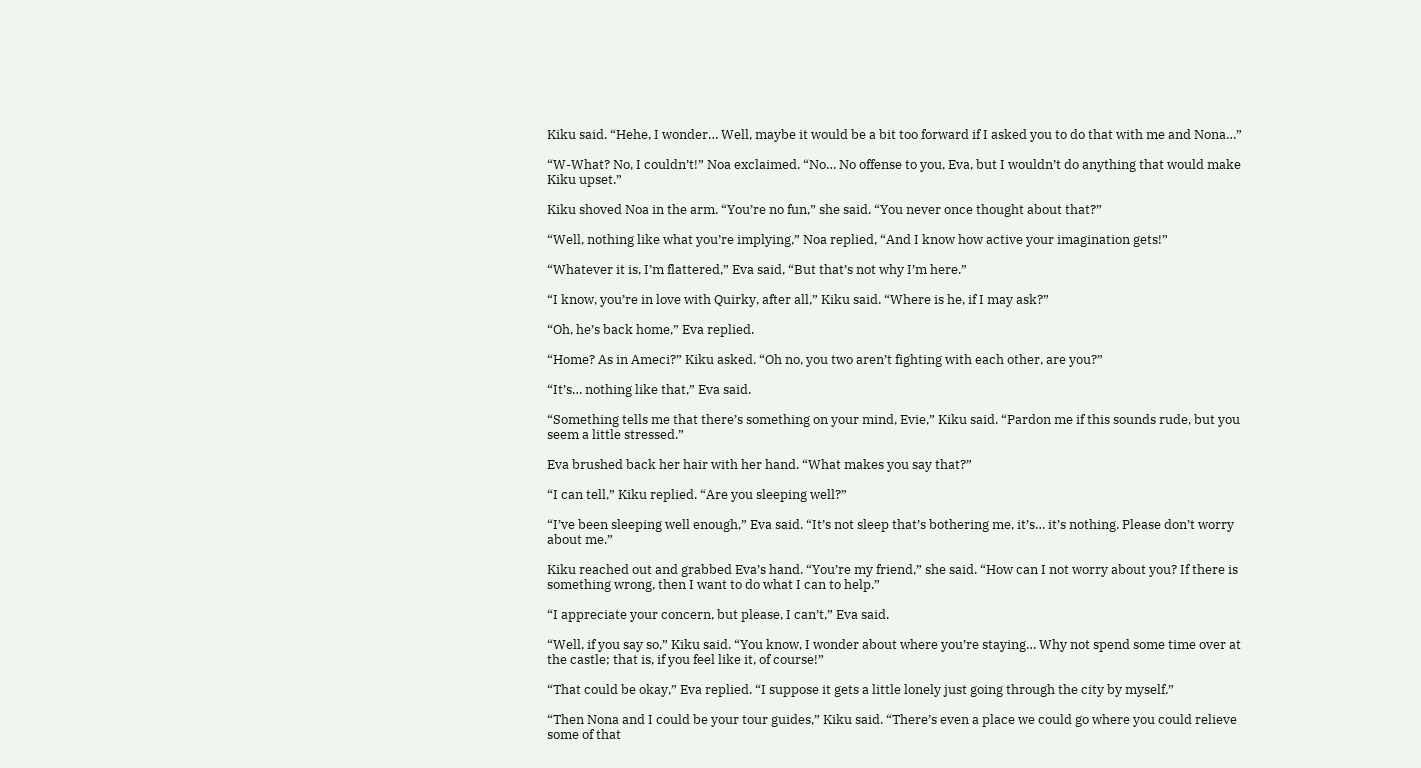Kiku said. “Hehe, I wonder… Well, maybe it would be a bit too forward if I asked you to do that with me and Nona…”

“W-What? No, I couldn’t!” Noa exclaimed. “No… No offense to you, Eva, but I wouldn’t do anything that would make Kiku upset.”

Kiku shoved Noa in the arm. “You’re no fun,” she said. “You never once thought about that?”

“Well, nothing like what you’re implying,” Noa replied, “And I know how active your imagination gets!”

“Whatever it is, I’m flattered,” Eva said, “But that’s not why I’m here.”

“I know, you’re in love with Quirky, after all,” Kiku said. “Where is he, if I may ask?”

“Oh, he’s back home,” Eva replied.

“Home? As in Ameci?” Kiku asked. “Oh no, you two aren’t fighting with each other, are you?”

“It’s… nothing like that,” Eva said.

“Something tells me that there’s something on your mind, Evie,” Kiku said. “Pardon me if this sounds rude, but you seem a little stressed.”

Eva brushed back her hair with her hand. “What makes you say that?”

“I can tell,” Kiku replied. “Are you sleeping well?”

“I’ve been sleeping well enough,” Eva said. “It’s not sleep that’s bothering me, it’s… it’s nothing. Please don’t worry about me.”

Kiku reached out and grabbed Eva’s hand. “You’re my friend,” she said. “How can I not worry about you? If there is something wrong, then I want to do what I can to help.”

“I appreciate your concern, but please, I can’t,” Eva said.

“Well, if you say so,” Kiku said. “You know, I wonder about where you’re staying… Why not spend some time over at the castle; that is, if you feel like it, of course!”

“That could be okay,” Eva replied. “I suppose it gets a little lonely just going through the city by myself.”

“Then Nona and I could be your tour guides,” Kiku said. “There’s even a place we could go where you could relieve some of that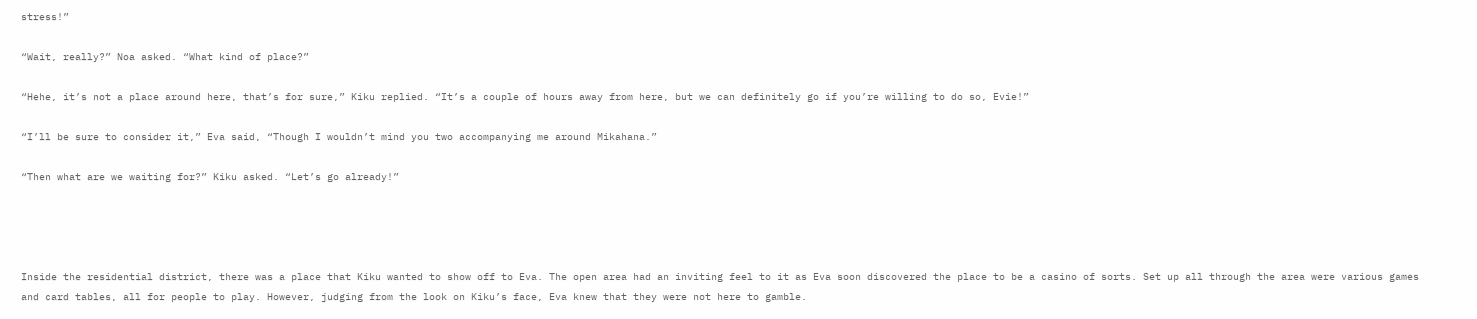stress!”

“Wait, really?” Noa asked. “What kind of place?”

“Hehe, it’s not a place around here, that’s for sure,” Kiku replied. “It’s a couple of hours away from here, but we can definitely go if you’re willing to do so, Evie!”

“I’ll be sure to consider it,” Eva said, “Though I wouldn’t mind you two accompanying me around Mikahana.”

“Then what are we waiting for?” Kiku asked. “Let’s go already!”




Inside the residential district, there was a place that Kiku wanted to show off to Eva. The open area had an inviting feel to it as Eva soon discovered the place to be a casino of sorts. Set up all through the area were various games and card tables, all for people to play. However, judging from the look on Kiku’s face, Eva knew that they were not here to gamble.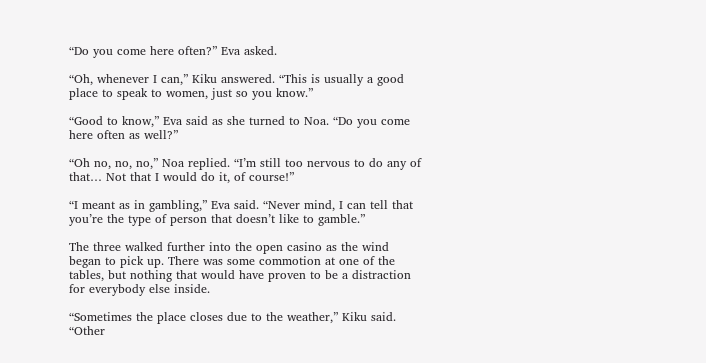“Do you come here often?” Eva asked.

“Oh, whenever I can,” Kiku answered. “This is usually a good place to speak to women, just so you know.”

“Good to know,” Eva said as she turned to Noa. “Do you come here often as well?”

“Oh no, no, no,” Noa replied. “I’m still too nervous to do any of that… Not that I would do it, of course!”

“I meant as in gambling,” Eva said. “Never mind, I can tell that you’re the type of person that doesn’t like to gamble.”

The three walked further into the open casino as the wind began to pick up. There was some commotion at one of the tables, but nothing that would have proven to be a distraction for everybody else inside.

“Sometimes the place closes due to the weather,” Kiku said. “Other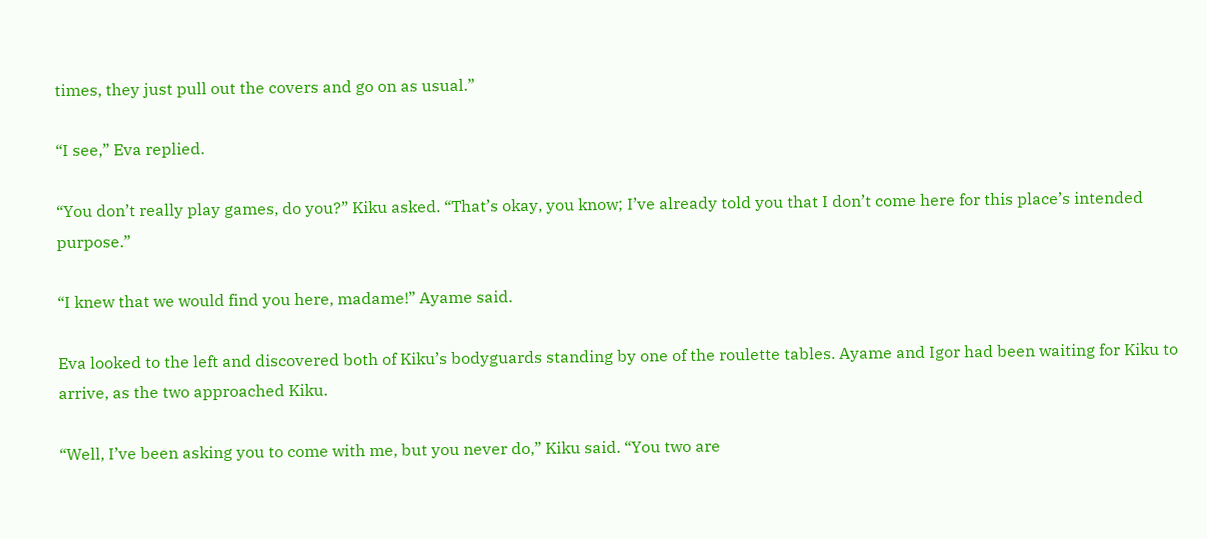times, they just pull out the covers and go on as usual.”

“I see,” Eva replied.

“You don’t really play games, do you?” Kiku asked. “That’s okay, you know; I’ve already told you that I don’t come here for this place’s intended purpose.”

“I knew that we would find you here, madame!” Ayame said.

Eva looked to the left and discovered both of Kiku’s bodyguards standing by one of the roulette tables. Ayame and Igor had been waiting for Kiku to arrive, as the two approached Kiku.

“Well, I’ve been asking you to come with me, but you never do,” Kiku said. “You two are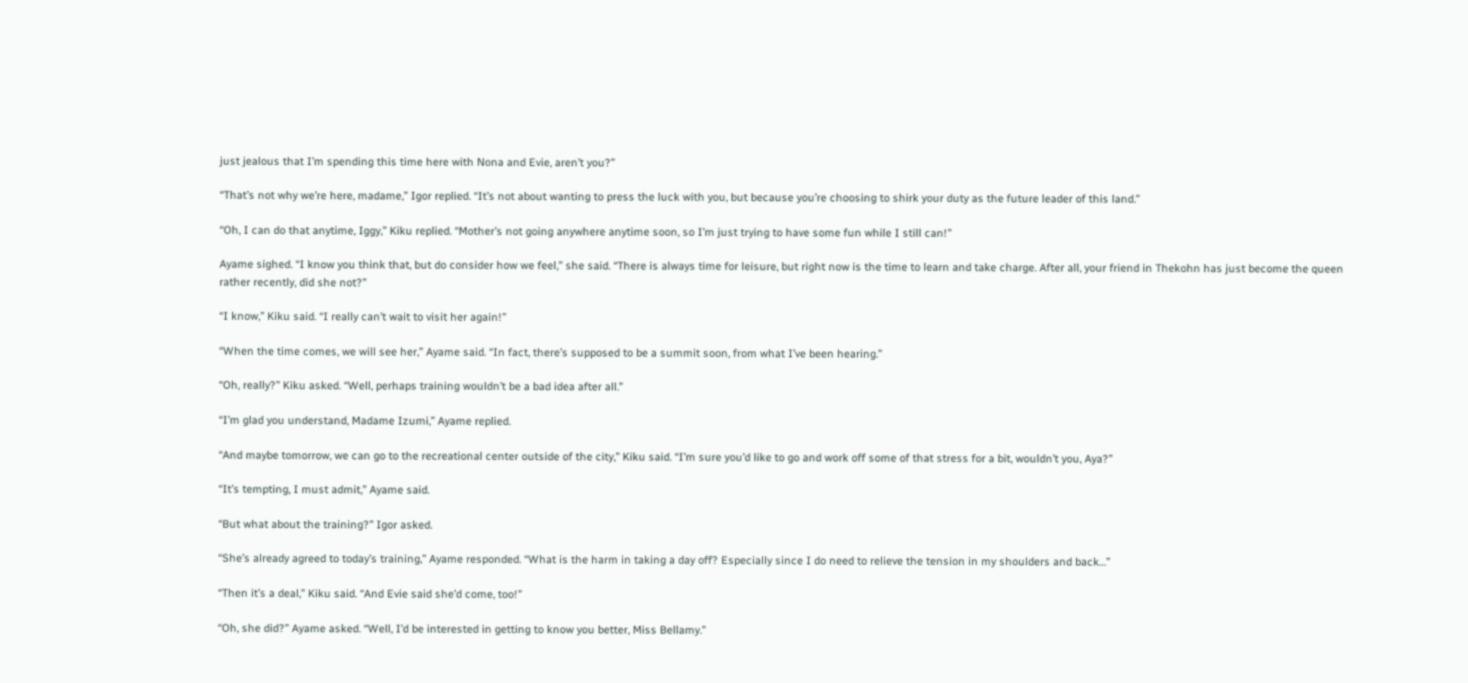just jealous that I’m spending this time here with Nona and Evie, aren’t you?”

“That’s not why we’re here, madame,” Igor replied. “It’s not about wanting to press the luck with you, but because you’re choosing to shirk your duty as the future leader of this land.”

“Oh, I can do that anytime, Iggy,” Kiku replied. “Mother’s not going anywhere anytime soon, so I’m just trying to have some fun while I still can!”

Ayame sighed. “I know you think that, but do consider how we feel,” she said. “There is always time for leisure, but right now is the time to learn and take charge. After all, your friend in Thekohn has just become the queen rather recently, did she not?”

“I know,” Kiku said. “I really can’t wait to visit her again!”

“When the time comes, we will see her,” Ayame said. “In fact, there’s supposed to be a summit soon, from what I’ve been hearing.”

“Oh, really?” Kiku asked. “Well, perhaps training wouldn’t be a bad idea after all.”

“I’m glad you understand, Madame Izumi,” Ayame replied.

“And maybe tomorrow, we can go to the recreational center outside of the city,” Kiku said. “I’m sure you’d like to go and work off some of that stress for a bit, wouldn’t you, Aya?”

“It’s tempting, I must admit,” Ayame said.

“But what about the training?” Igor asked.

“She’s already agreed to today’s training,” Ayame responded. “What is the harm in taking a day off? Especially since I do need to relieve the tension in my shoulders and back…”

“Then it’s a deal,” Kiku said. “And Evie said she’d come, too!”

“Oh, she did?” Ayame asked. “Well, I’d be interested in getting to know you better, Miss Bellamy.”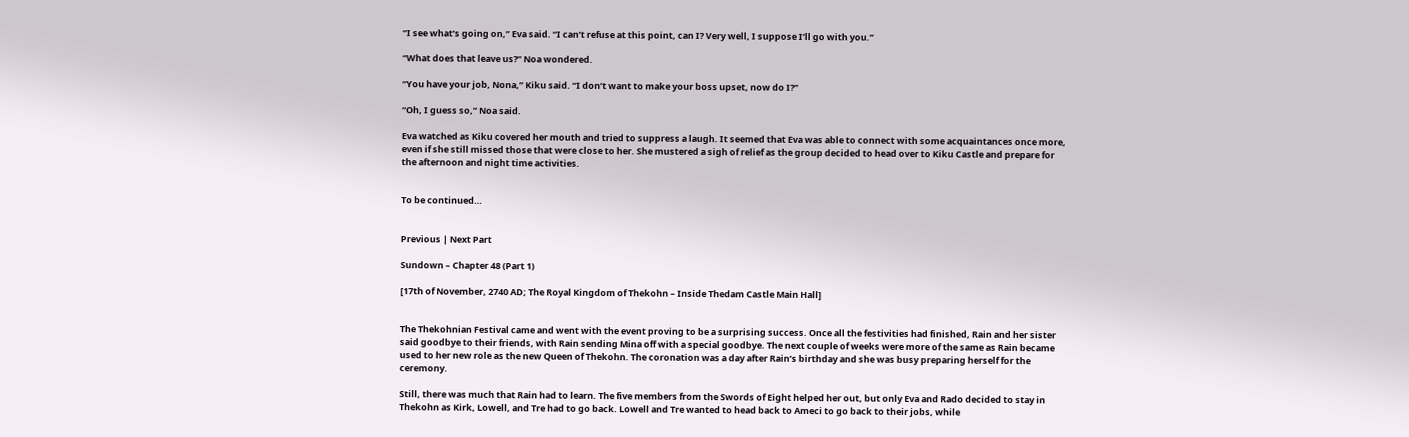“I see what’s going on,” Eva said. “I can’t refuse at this point, can I? Very well, I suppose I’ll go with you.”

“What does that leave us?” Noa wondered.

“You have your job, Nona,” Kiku said. “I don’t want to make your boss upset, now do I?”

“Oh, I guess so,” Noa said.

Eva watched as Kiku covered her mouth and tried to suppress a laugh. It seemed that Eva was able to connect with some acquaintances once more, even if she still missed those that were close to her. She mustered a sigh of relief as the group decided to head over to Kiku Castle and prepare for the afternoon and night time activities.


To be continued…


Previous | Next Part

Sundown – Chapter 48 (Part 1)

[17th of November, 2740 AD; The Royal Kingdom of Thekohn – Inside Thedam Castle Main Hall]


The Thekohnian Festival came and went with the event proving to be a surprising success. Once all the festivities had finished, Rain and her sister said goodbye to their friends, with Rain sending Mina off with a special goodbye. The next couple of weeks were more of the same as Rain became used to her new role as the new Queen of Thekohn. The coronation was a day after Rain’s birthday and she was busy preparing herself for the ceremony.

Still, there was much that Rain had to learn. The five members from the Swords of Eight helped her out, but only Eva and Rado decided to stay in Thekohn as Kirk, Lowell, and Tre had to go back. Lowell and Tre wanted to head back to Ameci to go back to their jobs, while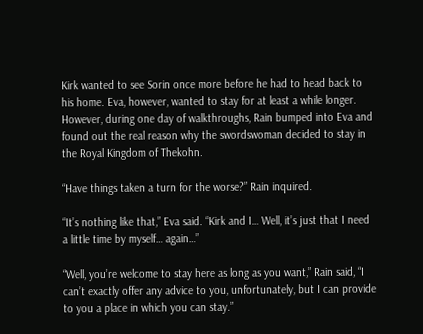Kirk wanted to see Sorin once more before he had to head back to his home. Eva, however, wanted to stay for at least a while longer. However, during one day of walkthroughs, Rain bumped into Eva and found out the real reason why the swordswoman decided to stay in the Royal Kingdom of Thekohn.

“Have things taken a turn for the worse?” Rain inquired.

“It’s nothing like that,” Eva said. “Kirk and I… Well, it’s just that I need a little time by myself… again…”

“Well, you’re welcome to stay here as long as you want,” Rain said, “I can’t exactly offer any advice to you, unfortunately, but I can provide to you a place in which you can stay.”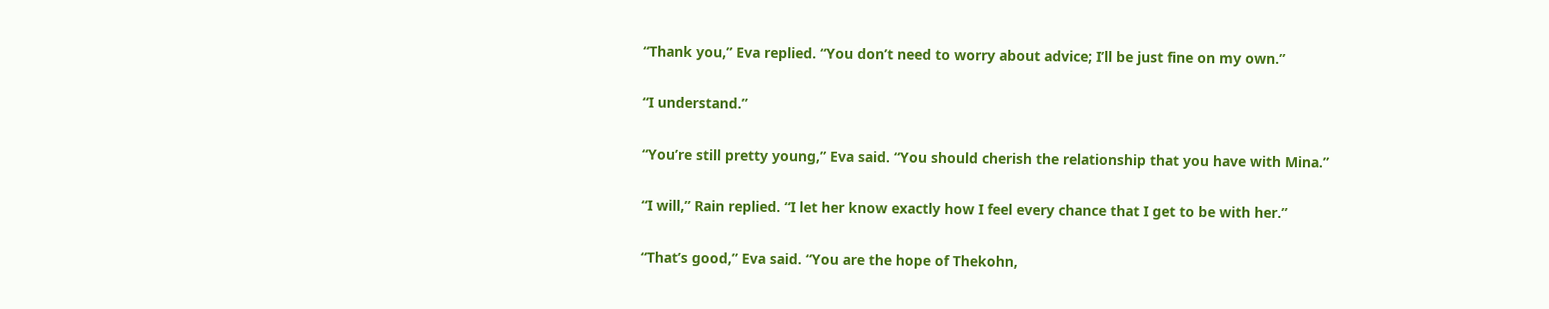“Thank you,” Eva replied. “You don’t need to worry about advice; I’ll be just fine on my own.”

“I understand.”

“You’re still pretty young,” Eva said. “You should cherish the relationship that you have with Mina.”

“I will,” Rain replied. “I let her know exactly how I feel every chance that I get to be with her.”

“That’s good,” Eva said. “You are the hope of Thekohn,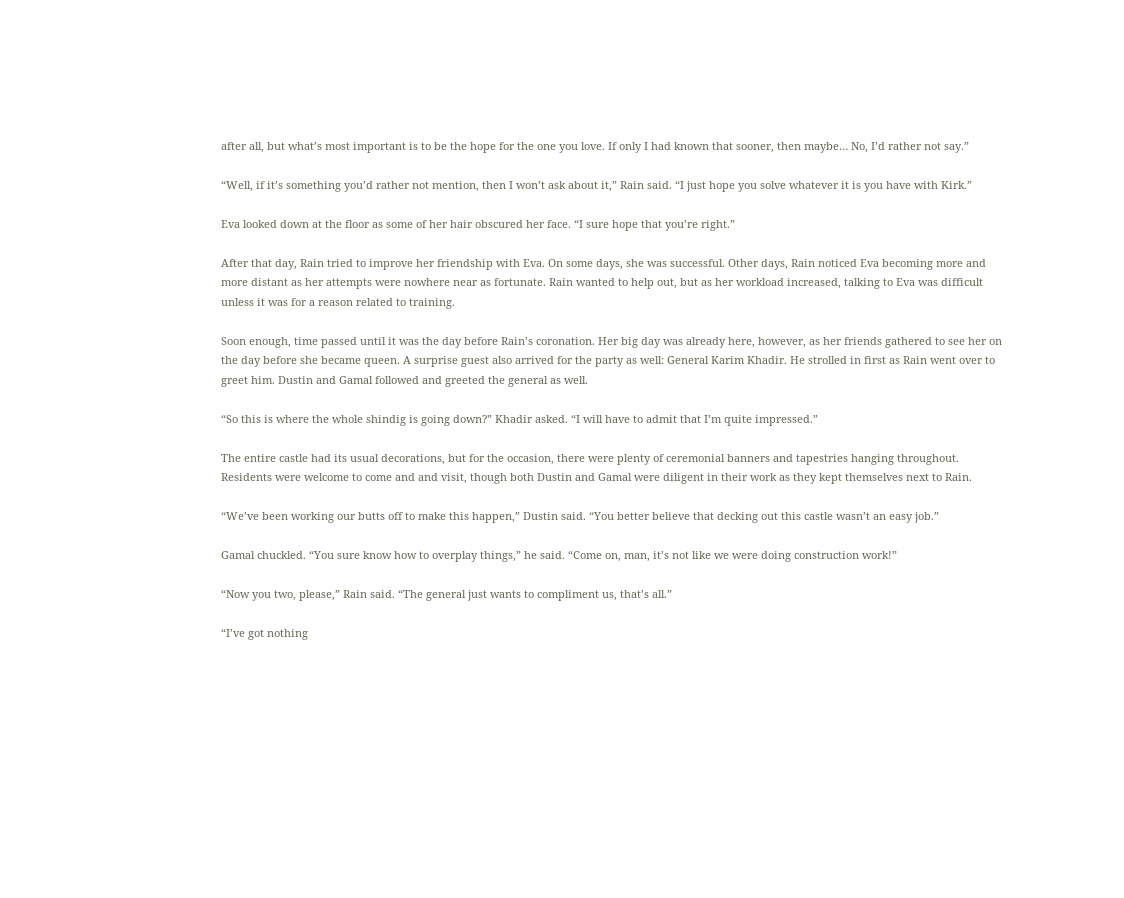after all, but what’s most important is to be the hope for the one you love. If only I had known that sooner, then maybe… No, I’d rather not say.”

“Well, if it’s something you’d rather not mention, then I won’t ask about it,” Rain said. “I just hope you solve whatever it is you have with Kirk.”

Eva looked down at the floor as some of her hair obscured her face. “I sure hope that you’re right.”

After that day, Rain tried to improve her friendship with Eva. On some days, she was successful. Other days, Rain noticed Eva becoming more and more distant as her attempts were nowhere near as fortunate. Rain wanted to help out, but as her workload increased, talking to Eva was difficult unless it was for a reason related to training.

Soon enough, time passed until it was the day before Rain’s coronation. Her big day was already here, however, as her friends gathered to see her on the day before she became queen. A surprise guest also arrived for the party as well: General Karim Khadir. He strolled in first as Rain went over to greet him. Dustin and Gamal followed and greeted the general as well.

“So this is where the whole shindig is going down?” Khadir asked. “I will have to admit that I’m quite impressed.”

The entire castle had its usual decorations, but for the occasion, there were plenty of ceremonial banners and tapestries hanging throughout. Residents were welcome to come and and visit, though both Dustin and Gamal were diligent in their work as they kept themselves next to Rain.

“We’ve been working our butts off to make this happen,” Dustin said. “You better believe that decking out this castle wasn’t an easy job.”

Gamal chuckled. “You sure know how to overplay things,” he said. “Come on, man, it’s not like we were doing construction work!”

“Now you two, please,” Rain said. “The general just wants to compliment us, that’s all.”

“I’ve got nothing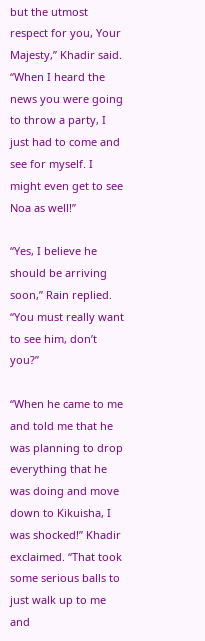but the utmost respect for you, Your Majesty,” Khadir said. “When I heard the news you were going to throw a party, I just had to come and see for myself. I might even get to see Noa as well!”

“Yes, I believe he should be arriving soon,” Rain replied. “You must really want to see him, don’t you?”

“When he came to me and told me that he was planning to drop everything that he was doing and move down to Kikuisha, I was shocked!” Khadir exclaimed. “That took some serious balls to just walk up to me and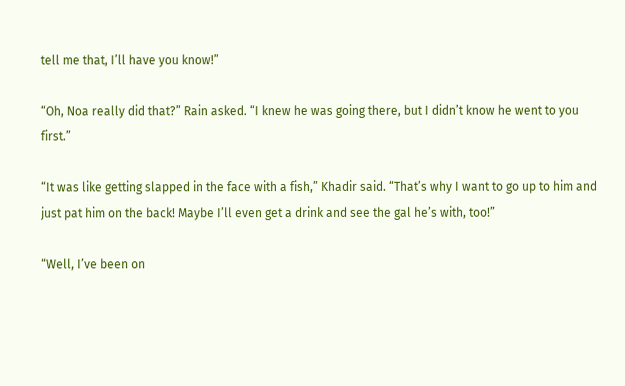tell me that, I’ll have you know!”

“Oh, Noa really did that?” Rain asked. “I knew he was going there, but I didn’t know he went to you first.”

“It was like getting slapped in the face with a fish,” Khadir said. “That’s why I want to go up to him and just pat him on the back! Maybe I’ll even get a drink and see the gal he’s with, too!”

“Well, I’ve been on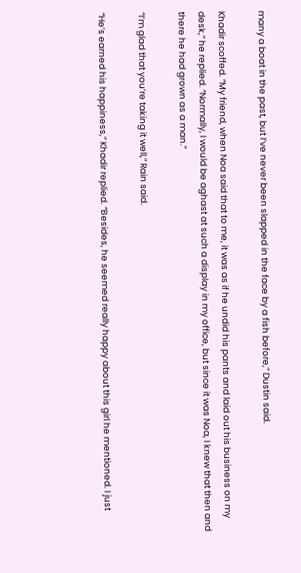many a boat in the past, but I’ve never been slapped in the face by a fish before,” Dustin said.

Khadir scoffed. “My friend, when Noa said that to me, it was as if he undid his pants and laid out his business on my desk,” he replied. “Normally, I would be aghast at such a display in my office, but since it was Noa, I knew that then and there he had grown as a man.”

“I’m glad that you’re taking it well,” Rain said.

“He’s earned his happiness,” Khadir replied. “Besides, he seemed really happy about this girl he mentioned. I just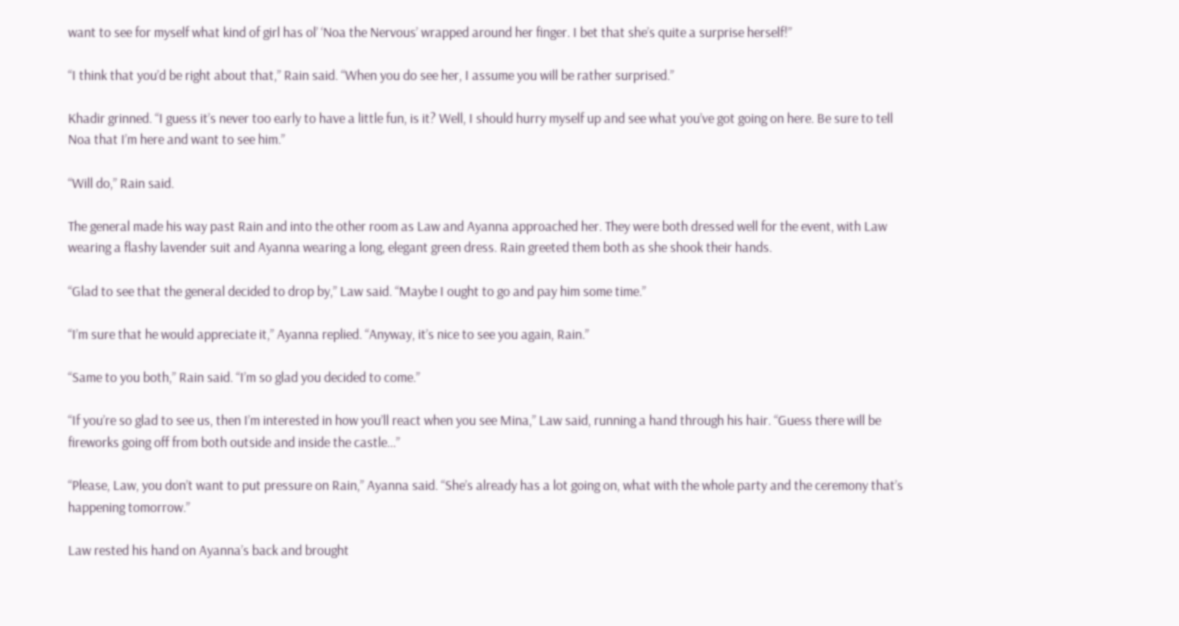want to see for myself what kind of girl has ol’ ‘Noa the Nervous’ wrapped around her finger. I bet that she’s quite a surprise herself!”

“I think that you’d be right about that,” Rain said. “When you do see her, I assume you will be rather surprised.”

Khadir grinned. “I guess it’s never too early to have a little fun, is it? Well, I should hurry myself up and see what you’ve got going on here. Be sure to tell Noa that I’m here and want to see him.”

“Will do,” Rain said.

The general made his way past Rain and into the other room as Law and Ayanna approached her. They were both dressed well for the event, with Law wearing a flashy lavender suit and Ayanna wearing a long, elegant green dress. Rain greeted them both as she shook their hands.

“Glad to see that the general decided to drop by,” Law said. “Maybe I ought to go and pay him some time.”

“I’m sure that he would appreciate it,” Ayanna replied. “Anyway, it’s nice to see you again, Rain.”

“Same to you both,” Rain said. “I’m so glad you decided to come.”

“If you’re so glad to see us, then I’m interested in how you’ll react when you see Mina,” Law said, running a hand through his hair. “Guess there will be fireworks going off from both outside and inside the castle…”

“Please, Law, you don’t want to put pressure on Rain,” Ayanna said. “She’s already has a lot going on, what with the whole party and the ceremony that’s happening tomorrow.”

Law rested his hand on Ayanna’s back and brought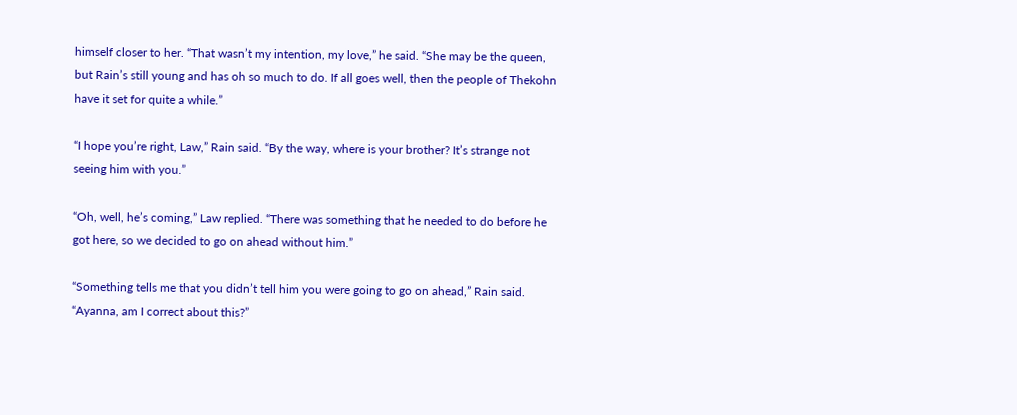himself closer to her. “That wasn’t my intention, my love,” he said. “She may be the queen, but Rain’s still young and has oh so much to do. If all goes well, then the people of Thekohn have it set for quite a while.”

“I hope you’re right, Law,” Rain said. “By the way, where is your brother? It’s strange not seeing him with you.”

“Oh, well, he’s coming,” Law replied. “There was something that he needed to do before he got here, so we decided to go on ahead without him.”

“Something tells me that you didn’t tell him you were going to go on ahead,” Rain said. “Ayanna, am I correct about this?”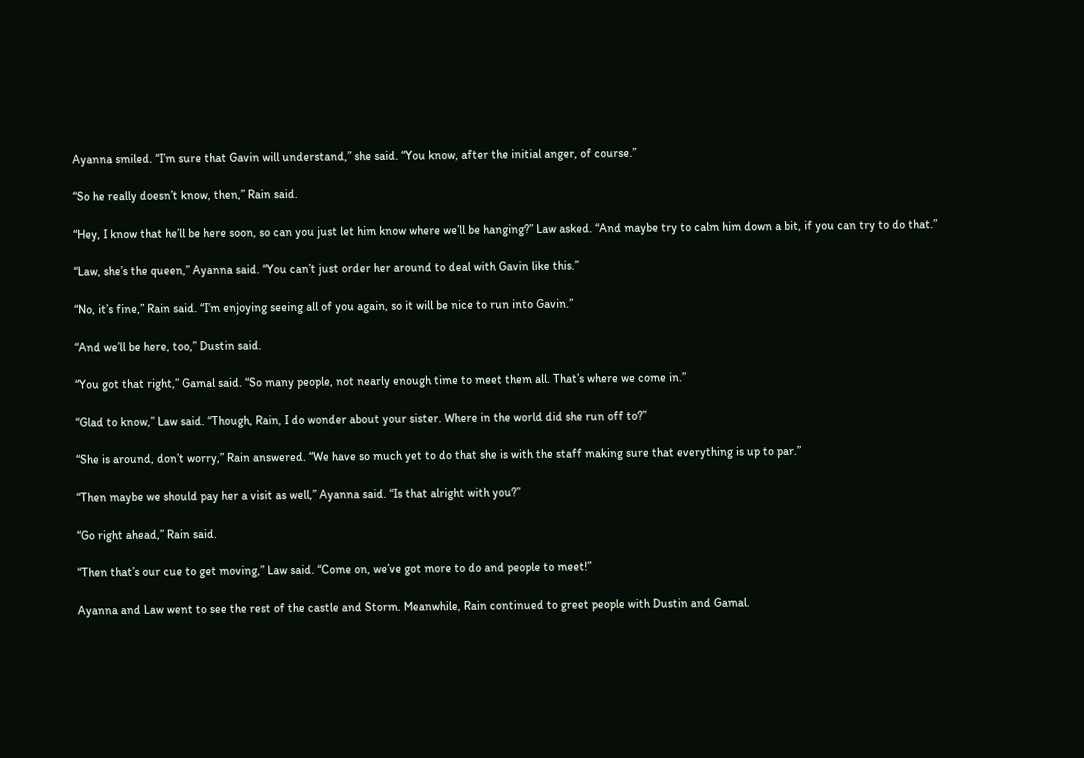Ayanna smiled. “I’m sure that Gavin will understand,” she said. “You know, after the initial anger, of course.”

“So he really doesn’t know, then,” Rain said.

“Hey, I know that he’ll be here soon, so can you just let him know where we’ll be hanging?” Law asked. “And maybe try to calm him down a bit, if you can try to do that.”

“Law, she’s the queen,” Ayanna said. “You can’t just order her around to deal with Gavin like this.”

“No, it’s fine,” Rain said. “I’m enjoying seeing all of you again, so it will be nice to run into Gavin.”

“And we’ll be here, too,” Dustin said.

“You got that right,” Gamal said. “So many people, not nearly enough time to meet them all. That’s where we come in.”

“Glad to know,” Law said. “Though, Rain, I do wonder about your sister. Where in the world did she run off to?”

“She is around, don’t worry,” Rain answered. “We have so much yet to do that she is with the staff making sure that everything is up to par.”

“Then maybe we should pay her a visit as well,” Ayanna said. “Is that alright with you?”

“Go right ahead,” Rain said.

“Then that’s our cue to get moving,” Law said. “Come on, we’ve got more to do and people to meet!”

Ayanna and Law went to see the rest of the castle and Storm. Meanwhile, Rain continued to greet people with Dustin and Gamal.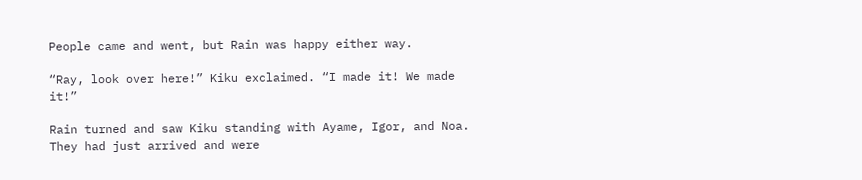People came and went, but Rain was happy either way.

“Ray, look over here!” Kiku exclaimed. “I made it! We made it!”

Rain turned and saw Kiku standing with Ayame, Igor, and Noa. They had just arrived and were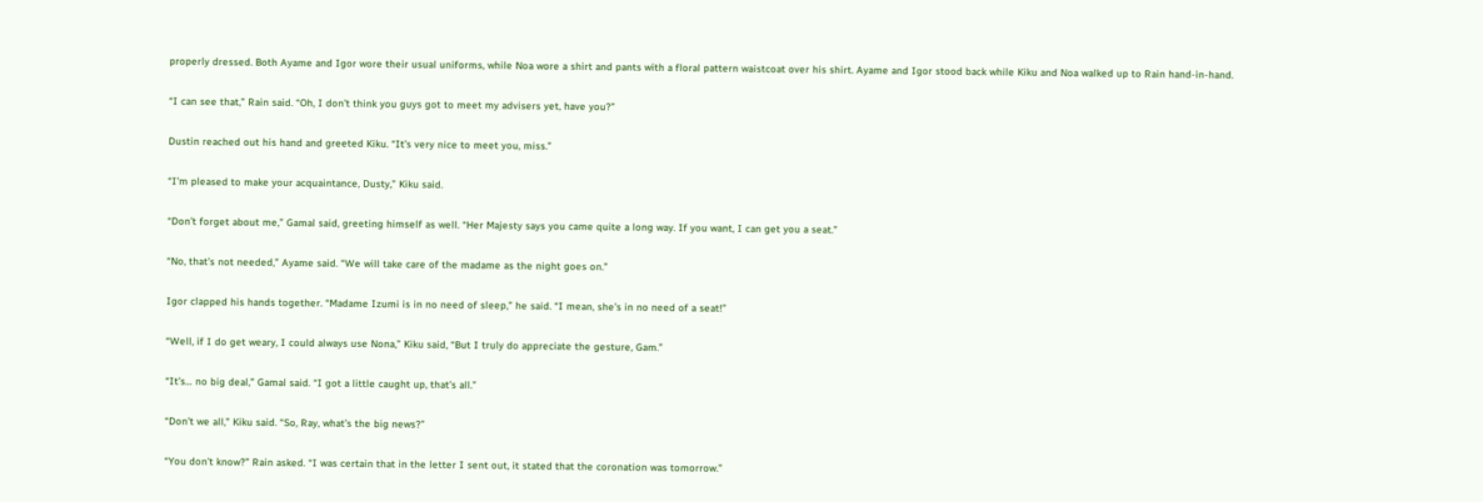properly dressed. Both Ayame and Igor wore their usual uniforms, while Noa wore a shirt and pants with a floral pattern waistcoat over his shirt. Ayame and Igor stood back while Kiku and Noa walked up to Rain hand-in-hand.

“I can see that,” Rain said. “Oh, I don’t think you guys got to meet my advisers yet, have you?”

Dustin reached out his hand and greeted Kiku. “It’s very nice to meet you, miss.”

“I’m pleased to make your acquaintance, Dusty,” Kiku said.

“Don’t forget about me,” Gamal said, greeting himself as well. “Her Majesty says you came quite a long way. If you want, I can get you a seat.”

“No, that’s not needed,” Ayame said. “We will take care of the madame as the night goes on.”

Igor clapped his hands together. “Madame Izumi is in no need of sleep,” he said. “I mean, she’s in no need of a seat!”

“Well, if I do get weary, I could always use Nona,” Kiku said, “But I truly do appreciate the gesture, Gam.”

“It’s… no big deal,” Gamal said. “I got a little caught up, that’s all.”

“Don’t we all,” Kiku said. “So, Ray, what’s the big news?”

“You don’t know?” Rain asked. “I was certain that in the letter I sent out, it stated that the coronation was tomorrow.”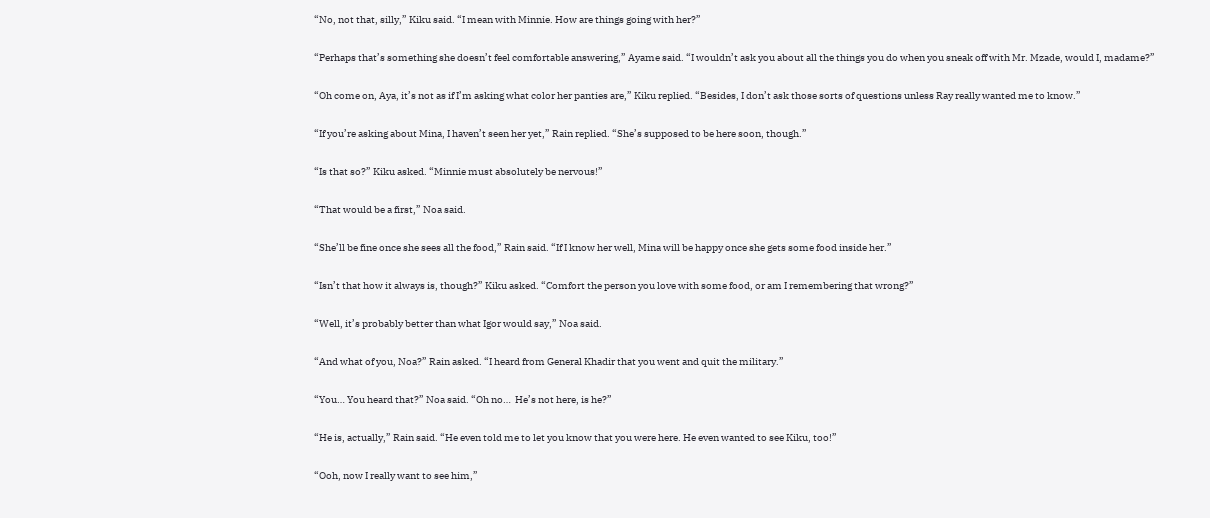“No, not that, silly,” Kiku said. “I mean with Minnie. How are things going with her?”

“Perhaps that’s something she doesn’t feel comfortable answering,” Ayame said. “I wouldn’t ask you about all the things you do when you sneak off with Mr. Mzade, would I, madame?”

“Oh come on, Aya, it’s not as if I’m asking what color her panties are,” Kiku replied. “Besides, I don’t ask those sorts of questions unless Ray really wanted me to know.”

“If you’re asking about Mina, I haven’t seen her yet,” Rain replied. “She’s supposed to be here soon, though.”

“Is that so?” Kiku asked. “Minnie must absolutely be nervous!”

“That would be a first,” Noa said.

“She’ll be fine once she sees all the food,” Rain said. “If I know her well, Mina will be happy once she gets some food inside her.”

“Isn’t that how it always is, though?” Kiku asked. “Comfort the person you love with some food, or am I remembering that wrong?”

“Well, it’s probably better than what Igor would say,” Noa said.

“And what of you, Noa?” Rain asked. “I heard from General Khadir that you went and quit the military.”

“You… You heard that?” Noa said. “Oh no…  He’s not here, is he?”

“He is, actually,” Rain said. “He even told me to let you know that you were here. He even wanted to see Kiku, too!”

“Ooh, now I really want to see him,”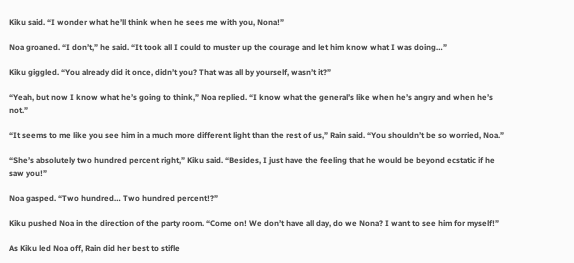Kiku said. “I wonder what he’ll think when he sees me with you, Nona!”

Noa groaned. “I don’t,” he said. “It took all I could to muster up the courage and let him know what I was doing…”

Kiku giggled. “You already did it once, didn’t you? That was all by yourself, wasn’t it?”

“Yeah, but now I know what he’s going to think,” Noa replied. “I know what the general’s like when he’s angry and when he’s not.”

“It seems to me like you see him in a much more different light than the rest of us,” Rain said. “You shouldn’t be so worried, Noa.”

“She’s absolutely two hundred percent right,” Kiku said. “Besides, I just have the feeling that he would be beyond ecstatic if he saw you!”

Noa gasped. “Two hundred… Two hundred percent!?”

Kiku pushed Noa in the direction of the party room. “Come on! We don’t have all day, do we Nona? I want to see him for myself!”

As Kiku led Noa off, Rain did her best to stifle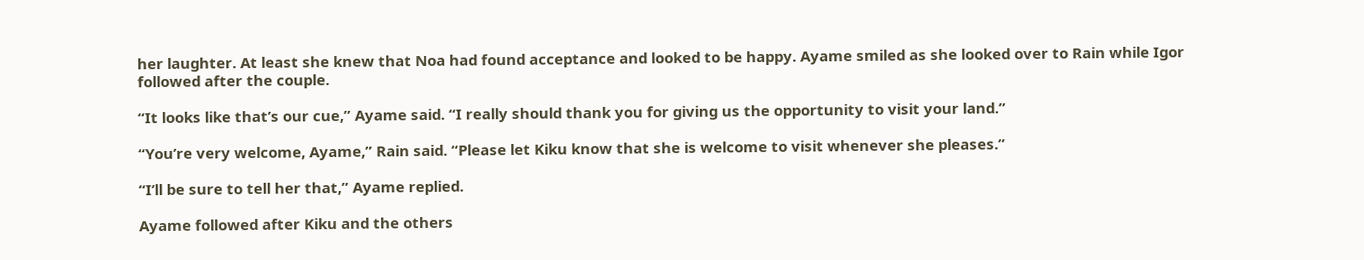her laughter. At least she knew that Noa had found acceptance and looked to be happy. Ayame smiled as she looked over to Rain while Igor followed after the couple.

“It looks like that’s our cue,” Ayame said. “I really should thank you for giving us the opportunity to visit your land.”

“You’re very welcome, Ayame,” Rain said. “Please let Kiku know that she is welcome to visit whenever she pleases.”

“I’ll be sure to tell her that,” Ayame replied.

Ayame followed after Kiku and the others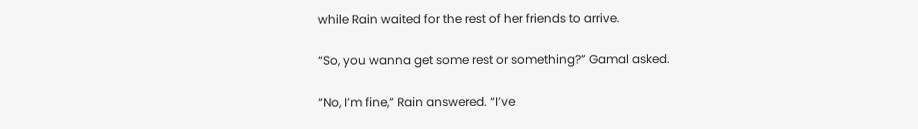while Rain waited for the rest of her friends to arrive.

“So, you wanna get some rest or something?” Gamal asked.

“No, I’m fine,” Rain answered. “I’ve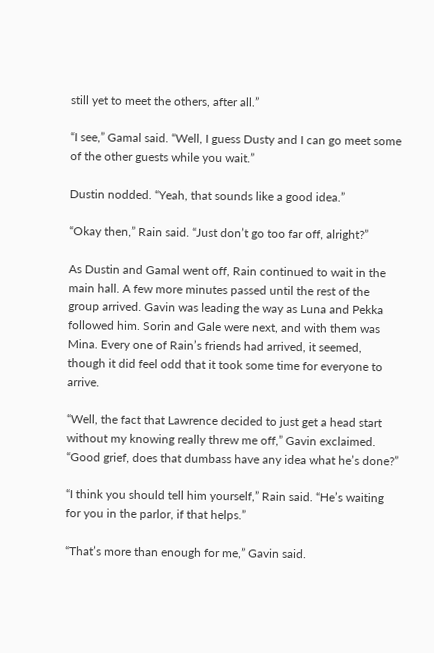still yet to meet the others, after all.”

“I see,” Gamal said. “Well, I guess Dusty and I can go meet some of the other guests while you wait.”

Dustin nodded. “Yeah, that sounds like a good idea.”

“Okay then,” Rain said. “Just don’t go too far off, alright?”

As Dustin and Gamal went off, Rain continued to wait in the main hall. A few more minutes passed until the rest of the group arrived. Gavin was leading the way as Luna and Pekka followed him. Sorin and Gale were next, and with them was Mina. Every one of Rain’s friends had arrived, it seemed, though it did feel odd that it took some time for everyone to arrive.

“Well, the fact that Lawrence decided to just get a head start without my knowing really threw me off,” Gavin exclaimed. “Good grief, does that dumbass have any idea what he’s done?”

“I think you should tell him yourself,” Rain said. “He’s waiting for you in the parlor, if that helps.”

“That’s more than enough for me,” Gavin said.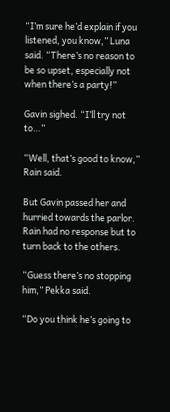“I’m sure he’d explain if you listened, you know,” Luna said. “There’s no reason to be so upset, especially not when there’s a party!”

Gavin sighed. “I’ll try not to…”

“Well, that’s good to know,” Rain said.

But Gavin passed her and hurried towards the parlor. Rain had no response but to turn back to the others.

“Guess there’s no stopping him,” Pekka said.

“Do you think he’s going to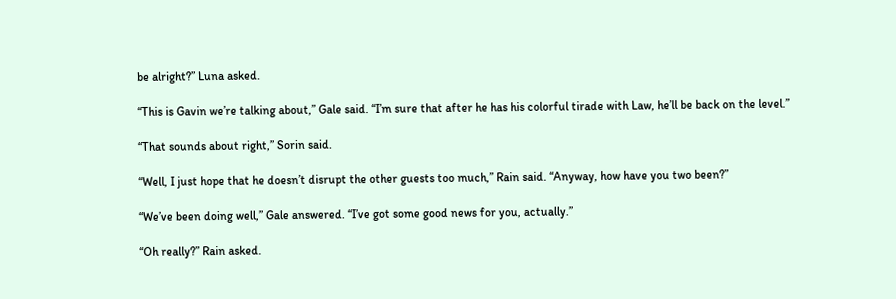be alright?” Luna asked.

“This is Gavin we’re talking about,” Gale said. “I’m sure that after he has his colorful tirade with Law, he’ll be back on the level.”

“That sounds about right,” Sorin said.

“Well, I just hope that he doesn’t disrupt the other guests too much,” Rain said. “Anyway, how have you two been?”

“We’ve been doing well,” Gale answered. “I’ve got some good news for you, actually.”

“Oh really?” Rain asked.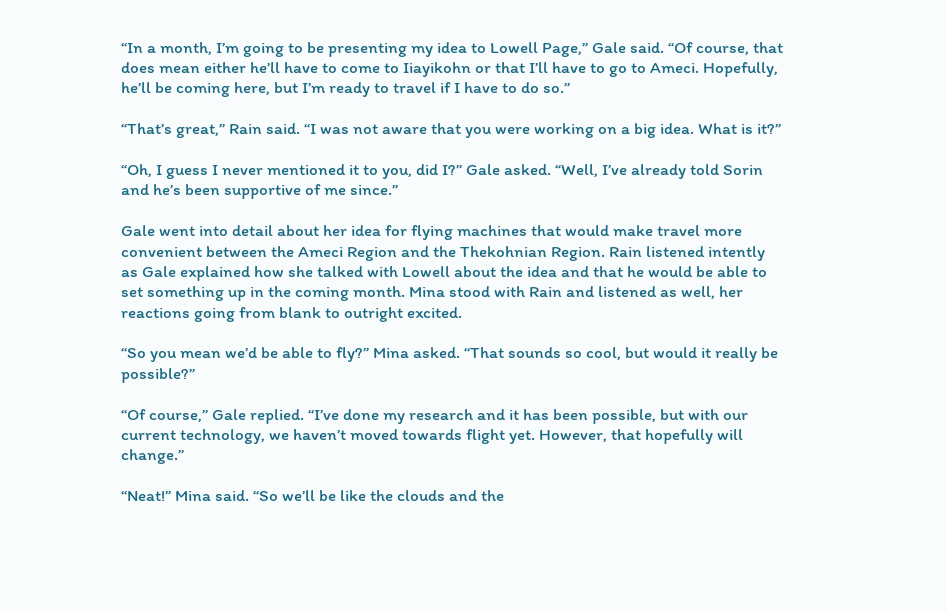“In a month, I’m going to be presenting my idea to Lowell Page,” Gale said. “Of course, that does mean either he’ll have to come to Iiayikohn or that I’ll have to go to Ameci. Hopefully, he’ll be coming here, but I’m ready to travel if I have to do so.”

“That’s great,” Rain said. “I was not aware that you were working on a big idea. What is it?”

“Oh, I guess I never mentioned it to you, did I?” Gale asked. “Well, I’ve already told Sorin and he’s been supportive of me since.”

Gale went into detail about her idea for flying machines that would make travel more convenient between the Ameci Region and the Thekohnian Region. Rain listened intently as Gale explained how she talked with Lowell about the idea and that he would be able to set something up in the coming month. Mina stood with Rain and listened as well, her reactions going from blank to outright excited.

“So you mean we’d be able to fly?” Mina asked. “That sounds so cool, but would it really be possible?”

“Of course,” Gale replied. “I’ve done my research and it has been possible, but with our current technology, we haven’t moved towards flight yet. However, that hopefully will change.”

“Neat!” Mina said. “So we’ll be like the clouds and the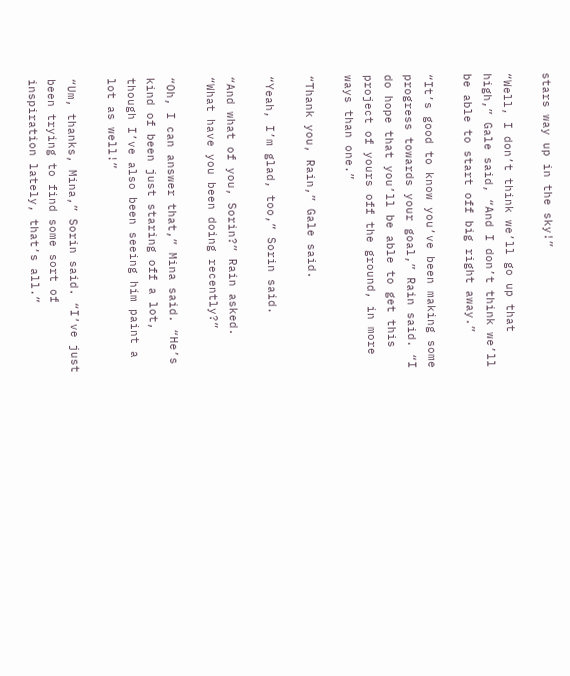stars way up in the sky!”

“Well, I don’t think we’ll go up that high,” Gale said, “And I don’t think we’ll be able to start off big right away.”

“It’s good to know you’ve been making some progress towards your goal,” Rain said. “I do hope that you’ll be able to get this project of yours off the ground, in more ways than one.”

“Thank you, Rain,” Gale said.

“Yeah, I’m glad, too,” Sorin said.

“And what of you, Sorin?” Rain asked. “What have you been doing recently?”

“Oh, I can answer that,” Mina said. “He’s kind of been just staring off a lot, though I’ve also been seeing him paint a lot as well!”

“Um, thanks, Mina,” Sorin said. “I’ve just been trying to find some sort of inspiration lately, that’s all.”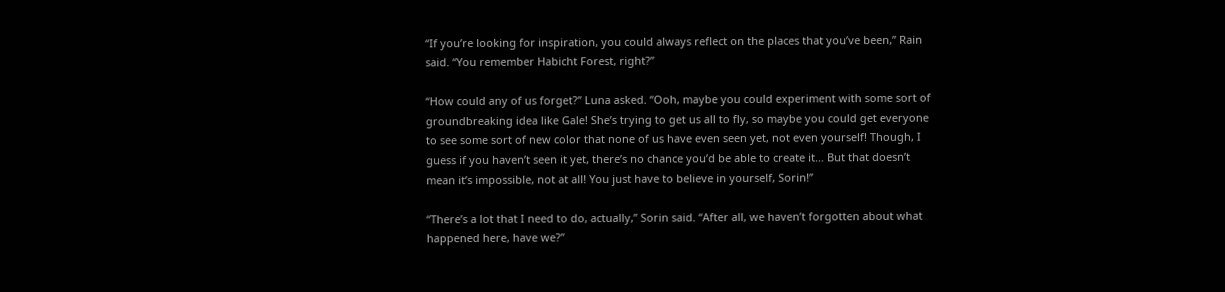“If you’re looking for inspiration, you could always reflect on the places that you’ve been,” Rain said. “You remember Habicht Forest, right?”

“How could any of us forget?” Luna asked. “Ooh, maybe you could experiment with some sort of groundbreaking idea like Gale! She’s trying to get us all to fly, so maybe you could get everyone to see some sort of new color that none of us have even seen yet, not even yourself! Though, I guess if you haven’t seen it yet, there’s no chance you’d be able to create it… But that doesn’t mean it’s impossible, not at all! You just have to believe in yourself, Sorin!”

“There’s a lot that I need to do, actually,” Sorin said. “After all, we haven’t forgotten about what happened here, have we?”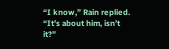“I know,” Rain replied. “It’s about him, isn’t it?”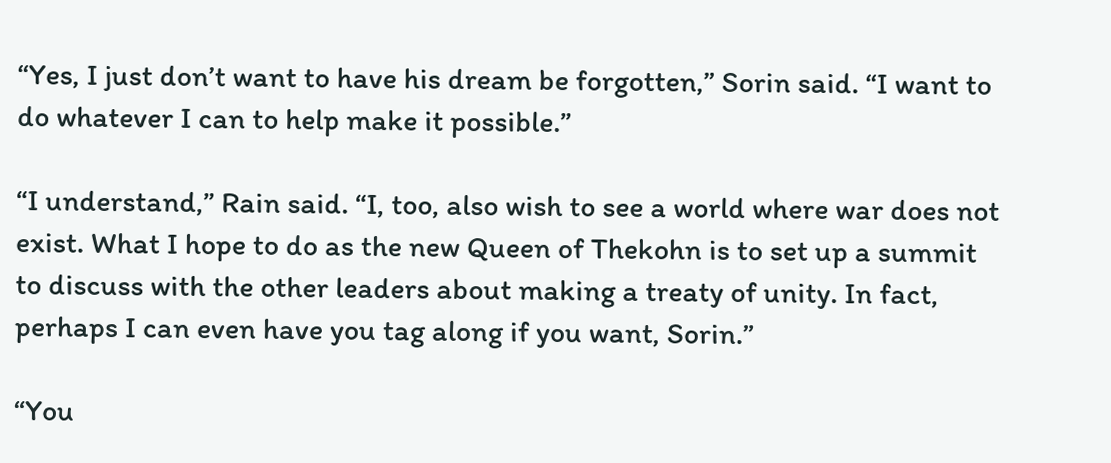“Yes, I just don’t want to have his dream be forgotten,” Sorin said. “I want to do whatever I can to help make it possible.”

“I understand,” Rain said. “I, too, also wish to see a world where war does not exist. What I hope to do as the new Queen of Thekohn is to set up a summit to discuss with the other leaders about making a treaty of unity. In fact, perhaps I can even have you tag along if you want, Sorin.”

“You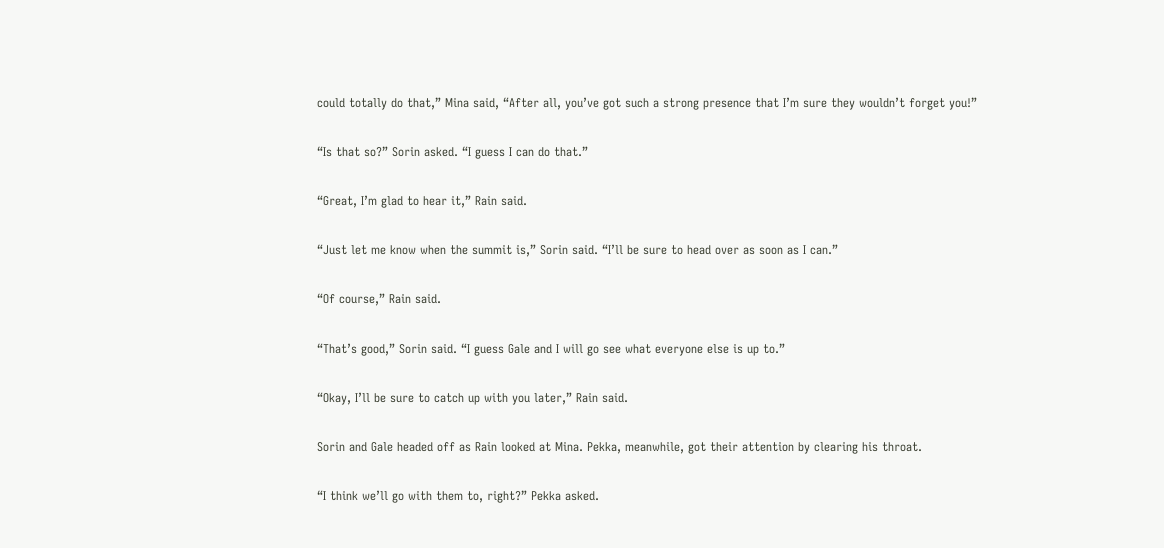could totally do that,” Mina said, “After all, you’ve got such a strong presence that I’m sure they wouldn’t forget you!”

“Is that so?” Sorin asked. “I guess I can do that.”

“Great, I’m glad to hear it,” Rain said.

“Just let me know when the summit is,” Sorin said. “I’ll be sure to head over as soon as I can.”

“Of course,” Rain said.

“That’s good,” Sorin said. “I guess Gale and I will go see what everyone else is up to.”

“Okay, I’ll be sure to catch up with you later,” Rain said.

Sorin and Gale headed off as Rain looked at Mina. Pekka, meanwhile, got their attention by clearing his throat.

“I think we’ll go with them to, right?” Pekka asked.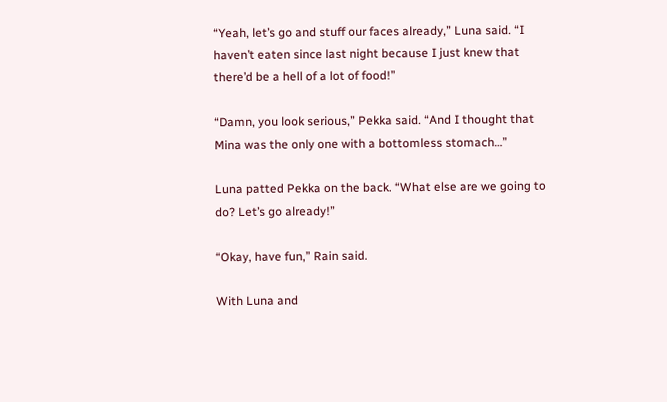“Yeah, let’s go and stuff our faces already,” Luna said. “I haven’t eaten since last night because I just knew that there’d be a hell of a lot of food!”

“Damn, you look serious,” Pekka said. “And I thought that Mina was the only one with a bottomless stomach…”

Luna patted Pekka on the back. “What else are we going to do? Let’s go already!”

“Okay, have fun,” Rain said.

With Luna and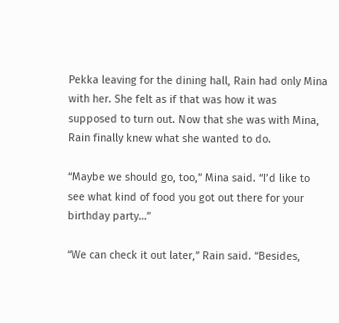Pekka leaving for the dining hall, Rain had only Mina with her. She felt as if that was how it was supposed to turn out. Now that she was with Mina, Rain finally knew what she wanted to do.

“Maybe we should go, too,” Mina said. “I’d like to see what kind of food you got out there for your birthday party…”

“We can check it out later,” Rain said. “Besides,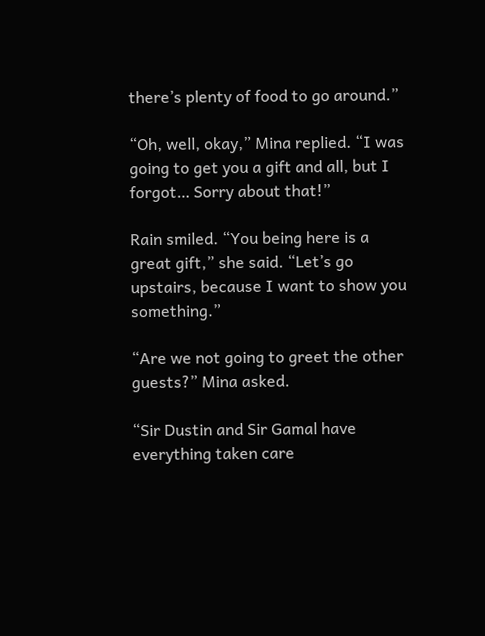there’s plenty of food to go around.”

“Oh, well, okay,” Mina replied. “I was going to get you a gift and all, but I forgot… Sorry about that!”

Rain smiled. “You being here is a great gift,” she said. “Let’s go upstairs, because I want to show you something.”

“Are we not going to greet the other guests?” Mina asked.

“Sir Dustin and Sir Gamal have everything taken care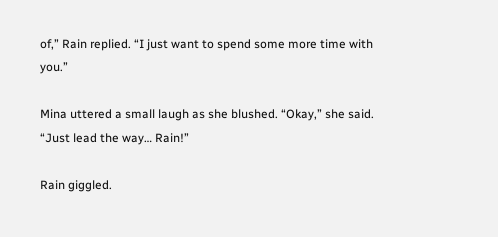of,” Rain replied. “I just want to spend some more time with you.”

Mina uttered a small laugh as she blushed. “Okay,” she said. “Just lead the way… Rain!”

Rain giggled.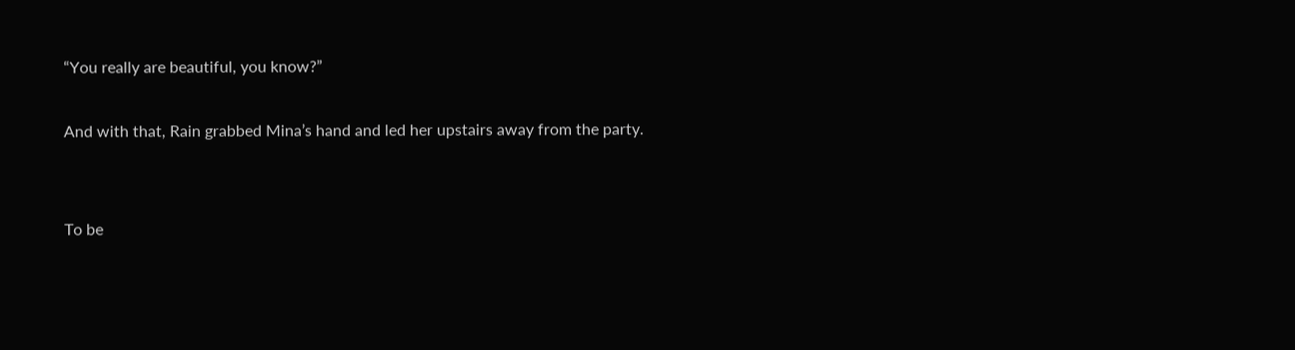“You really are beautiful, you know?”

And with that, Rain grabbed Mina’s hand and led her upstairs away from the party.


To be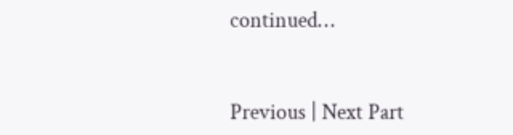continued…


Previous | Next Part